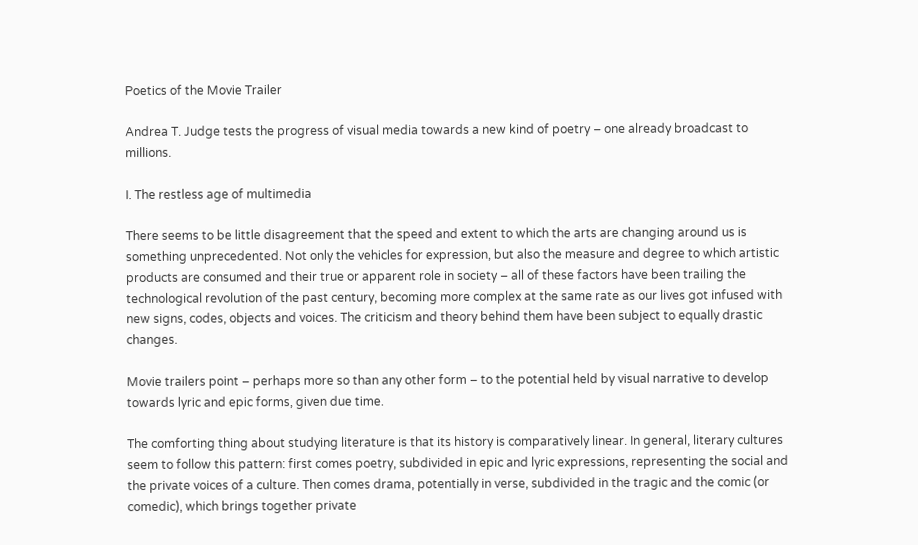Poetics of the Movie Trailer

Andrea T. Judge tests the progress of visual media towards a new kind of poetry – one already broadcast to millions.

I. The restless age of multimedia

There seems to be little disagreement that the speed and extent to which the arts are changing around us is something unprecedented. Not only the vehicles for expression, but also the measure and degree to which artistic products are consumed and their true or apparent role in society – all of these factors have been trailing the technological revolution of the past century, becoming more complex at the same rate as our lives got infused with new signs, codes, objects and voices. The criticism and theory behind them have been subject to equally drastic changes.

Movie trailers point – perhaps more so than any other form – to the potential held by visual narrative to develop towards lyric and epic forms, given due time.

The comforting thing about studying literature is that its history is comparatively linear. In general, literary cultures seem to follow this pattern: first comes poetry, subdivided in epic and lyric expressions, representing the social and the private voices of a culture. Then comes drama, potentially in verse, subdivided in the tragic and the comic (or comedic), which brings together private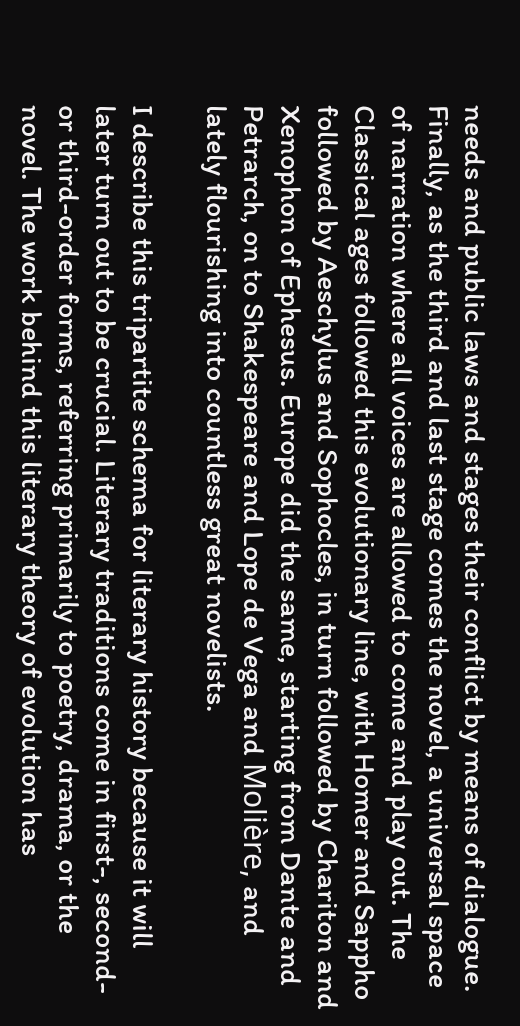needs and public laws and stages their conflict by means of dialogue. Finally, as the third and last stage comes the novel, a universal space of narration where all voices are allowed to come and play out. The Classical ages followed this evolutionary line, with Homer and Sappho followed by Aeschylus and Sophocles, in turn followed by Chariton and Xenophon of Ephesus. Europe did the same, starting from Dante and Petrarch, on to Shakespeare and Lope de Vega and Molière, and lately flourishing into countless great novelists.

I describe this tripartite schema for literary history because it will later turn out to be crucial. Literary traditions come in first-, second- or third-order forms, referring primarily to poetry, drama, or the novel. The work behind this literary theory of evolution has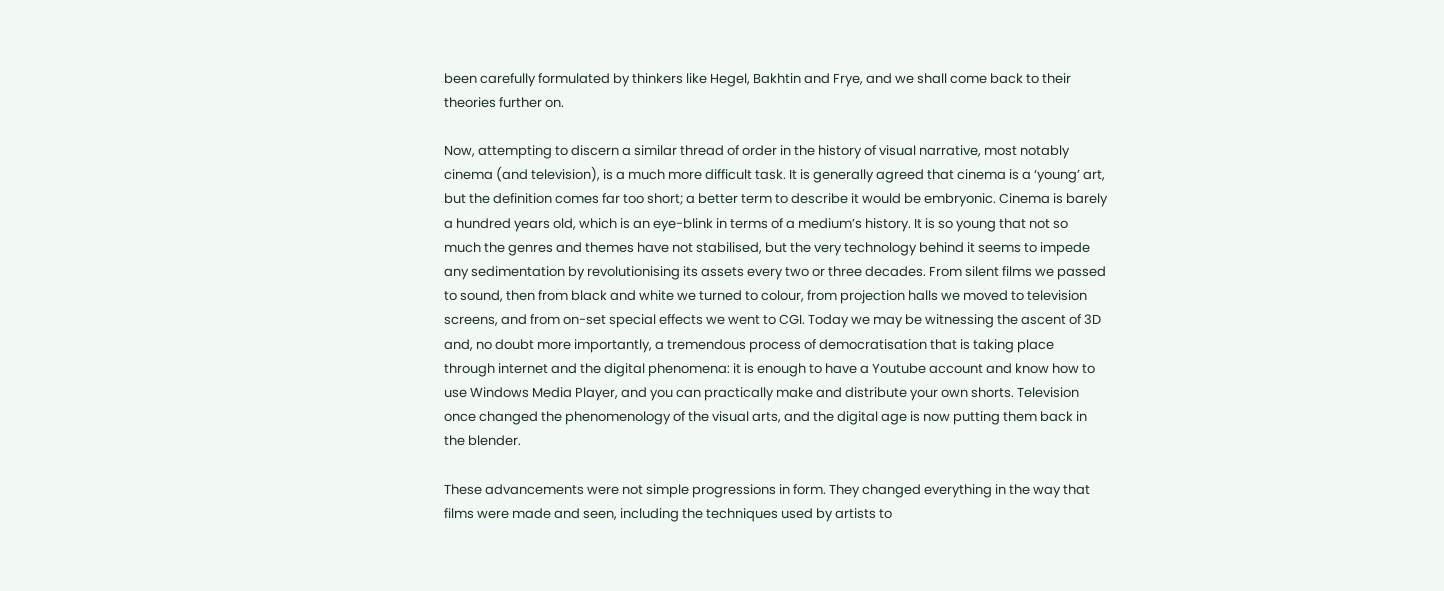been carefully formulated by thinkers like Hegel, Bakhtin and Frye, and we shall come back to their theories further on.

Now, attempting to discern a similar thread of order in the history of visual narrative, most notably cinema (and television), is a much more difficult task. It is generally agreed that cinema is a ‘young’ art, but the definition comes far too short; a better term to describe it would be embryonic. Cinema is barely a hundred years old, which is an eye-blink in terms of a medium’s history. It is so young that not so much the genres and themes have not stabilised, but the very technology behind it seems to impede any sedimentation by revolutionising its assets every two or three decades. From silent films we passed to sound, then from black and white we turned to colour, from projection halls we moved to television screens, and from on-set special effects we went to CGI. Today we may be witnessing the ascent of 3D and, no doubt more importantly, a tremendous process of democratisation that is taking place through internet and the digital phenomena: it is enough to have a Youtube account and know how to use Windows Media Player, and you can practically make and distribute your own shorts. Television once changed the phenomenology of the visual arts, and the digital age is now putting them back in the blender.

These advancements were not simple progressions in form. They changed everything in the way that films were made and seen, including the techniques used by artists to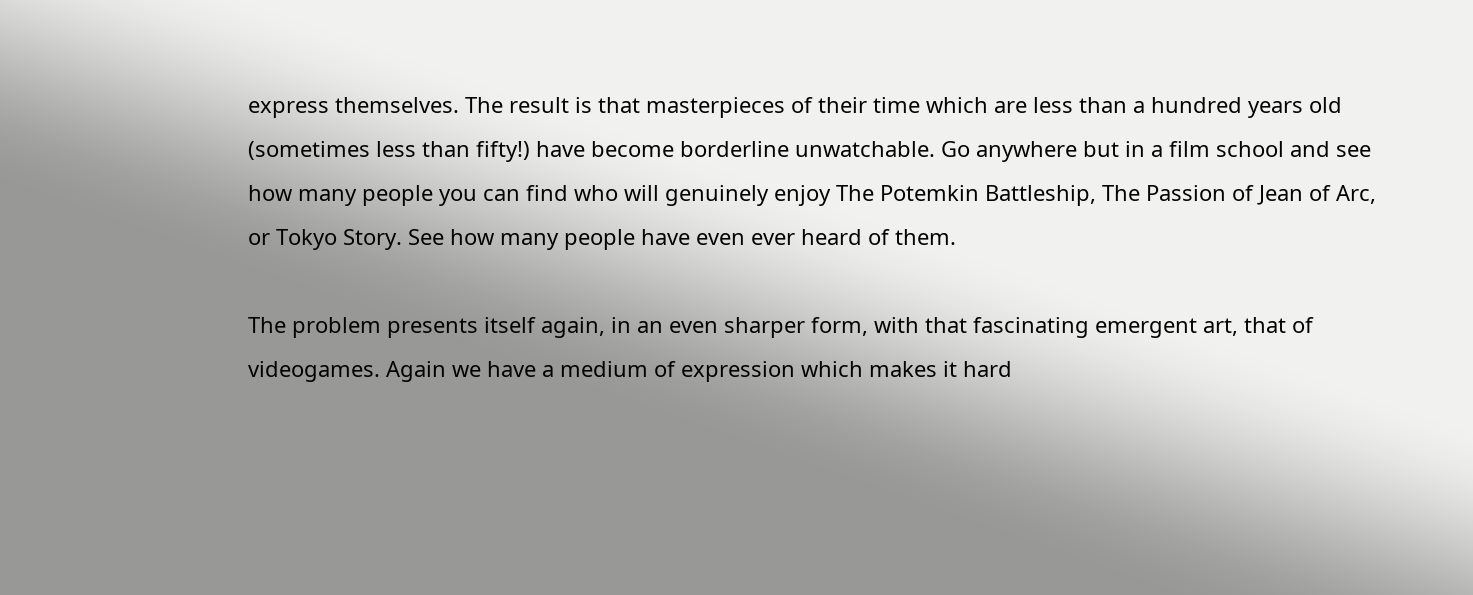express themselves. The result is that masterpieces of their time which are less than a hundred years old (sometimes less than fifty!) have become borderline unwatchable. Go anywhere but in a film school and see how many people you can find who will genuinely enjoy The Potemkin Battleship, The Passion of Jean of Arc, or Tokyo Story. See how many people have even ever heard of them.

The problem presents itself again, in an even sharper form, with that fascinating emergent art, that of videogames. Again we have a medium of expression which makes it hard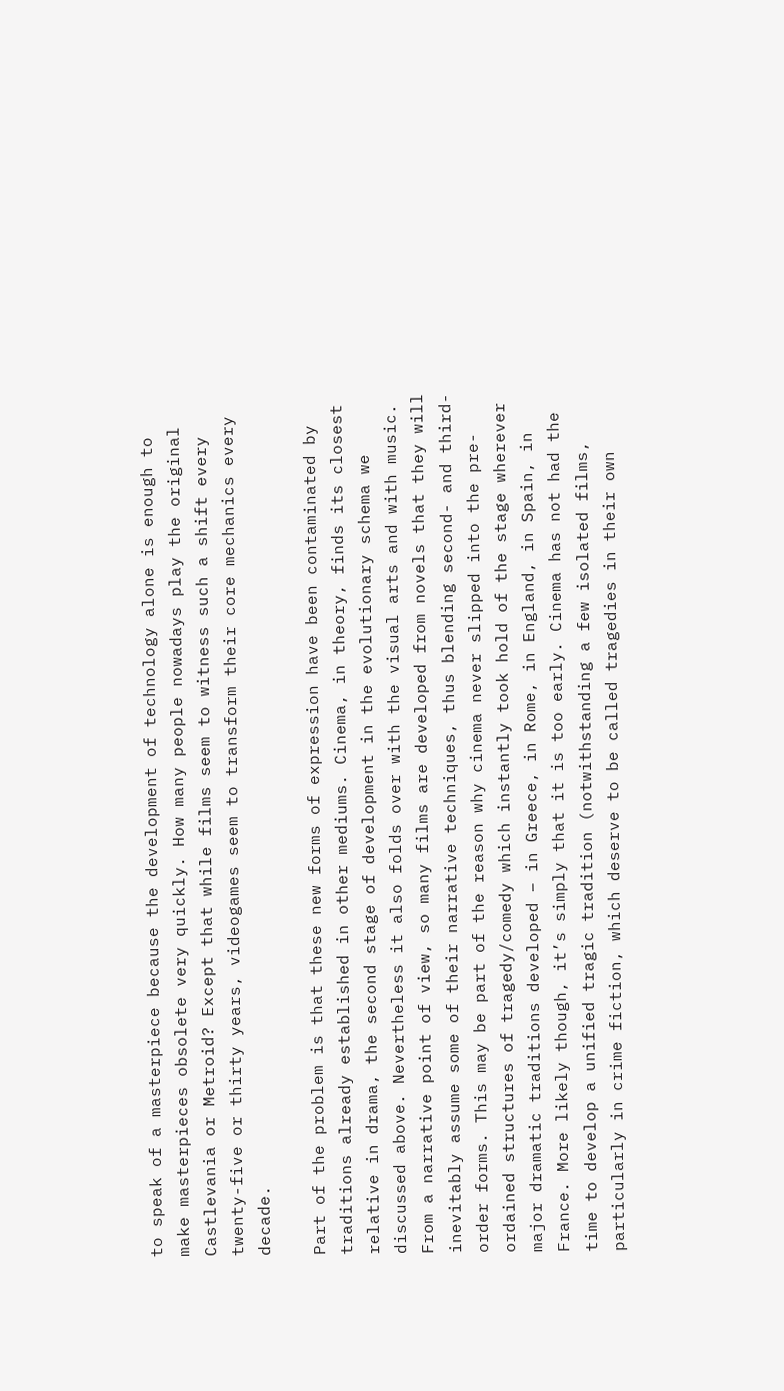to speak of a masterpiece because the development of technology alone is enough to make masterpieces obsolete very quickly. How many people nowadays play the original Castlevania or Metroid? Except that while films seem to witness such a shift every twenty-five or thirty years, videogames seem to transform their core mechanics every decade.

Part of the problem is that these new forms of expression have been contaminated by traditions already established in other mediums. Cinema, in theory, finds its closest relative in drama, the second stage of development in the evolutionary schema we discussed above. Nevertheless it also folds over with the visual arts and with music. From a narrative point of view, so many films are developed from novels that they will inevitably assume some of their narrative techniques, thus blending second- and third-order forms. This may be part of the reason why cinema never slipped into the pre-ordained structures of tragedy/comedy which instantly took hold of the stage wherever major dramatic traditions developed – in Greece, in Rome, in England, in Spain, in France. More likely though, it’s simply that it is too early. Cinema has not had the time to develop a unified tragic tradition (notwithstanding a few isolated films, particularly in crime fiction, which deserve to be called tragedies in their own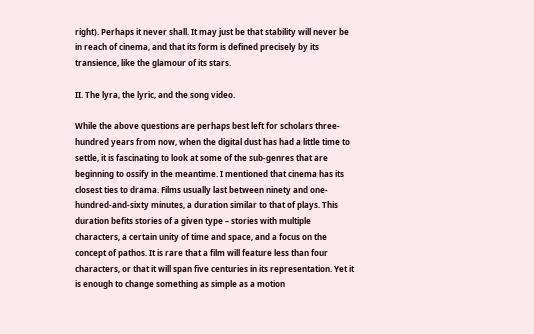right). Perhaps it never shall. It may just be that stability will never be in reach of cinema, and that its form is defined precisely by its transience, like the glamour of its stars.

II. The lyra, the lyric, and the song video.

While the above questions are perhaps best left for scholars three-hundred years from now, when the digital dust has had a little time to settle, it is fascinating to look at some of the sub-genres that are beginning to ossify in the meantime. I mentioned that cinema has its closest ties to drama. Films usually last between ninety and one-hundred-and-sixty minutes, a duration similar to that of plays. This duration befits stories of a given type – stories with multiple characters, a certain unity of time and space, and a focus on the concept of pathos. It is rare that a film will feature less than four characters, or that it will span five centuries in its representation. Yet it is enough to change something as simple as a motion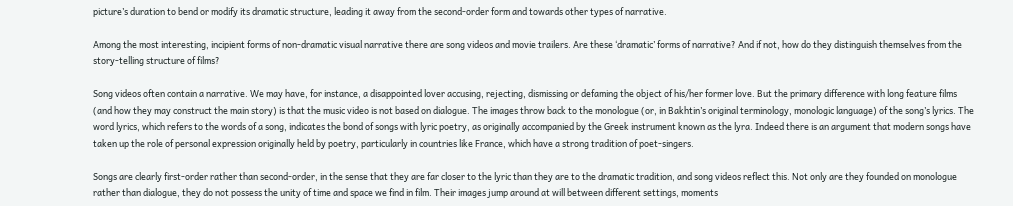picture’s duration to bend or modify its dramatic structure, leading it away from the second-order form and towards other types of narrative.

Among the most interesting, incipient forms of non-dramatic visual narrative there are song videos and movie trailers. Are these ‘dramatic’ forms of narrative? And if not, how do they distinguish themselves from the story-telling structure of films?

Song videos often contain a narrative. We may have, for instance, a disappointed lover accusing, rejecting, dismissing or defaming the object of his/her former love. But the primary difference with long feature films (and how they may construct the main story) is that the music video is not based on dialogue. The images throw back to the monologue (or, in Bakhtin’s original terminology, monologic language) of the song’s lyrics. The word lyrics, which refers to the words of a song, indicates the bond of songs with lyric poetry, as originally accompanied by the Greek instrument known as the lyra. Indeed there is an argument that modern songs have taken up the role of personal expression originally held by poetry, particularly in countries like France, which have a strong tradition of poet-singers.

Songs are clearly first-order rather than second-order, in the sense that they are far closer to the lyric than they are to the dramatic tradition, and song videos reflect this. Not only are they founded on monologue rather than dialogue, they do not possess the unity of time and space we find in film. Their images jump around at will between different settings, moments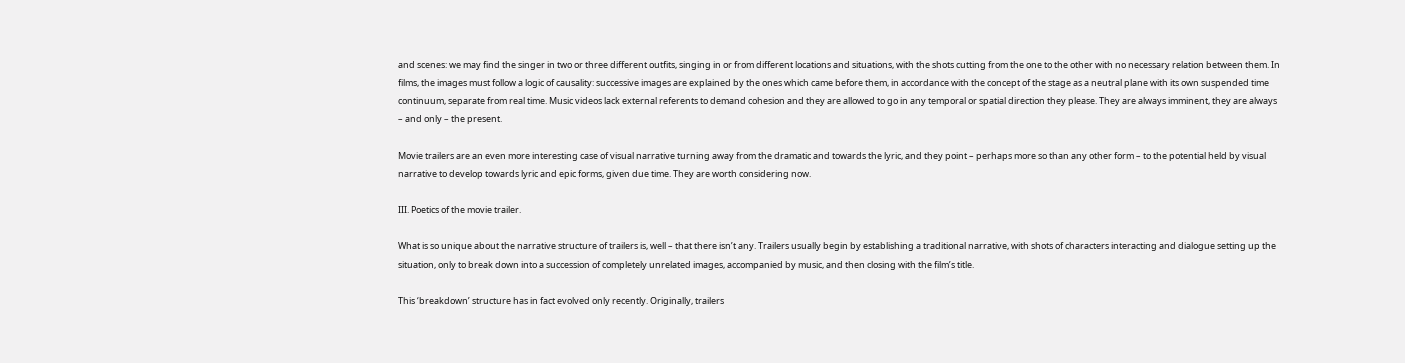and scenes: we may find the singer in two or three different outfits, singing in or from different locations and situations, with the shots cutting from the one to the other with no necessary relation between them. In films, the images must follow a logic of causality: successive images are explained by the ones which came before them, in accordance with the concept of the stage as a neutral plane with its own suspended time continuum, separate from real time. Music videos lack external referents to demand cohesion and they are allowed to go in any temporal or spatial direction they please. They are always imminent, they are always – and only – the present.

Movie trailers are an even more interesting case of visual narrative turning away from the dramatic and towards the lyric, and they point – perhaps more so than any other form – to the potential held by visual narrative to develop towards lyric and epic forms, given due time. They are worth considering now.

III. Poetics of the movie trailer.

What is so unique about the narrative structure of trailers is, well – that there isn’t any. Trailers usually begin by establishing a traditional narrative, with shots of characters interacting and dialogue setting up the situation, only to break down into a succession of completely unrelated images, accompanied by music, and then closing with the film’s title.

This ‘breakdown’ structure has in fact evolved only recently. Originally, trailers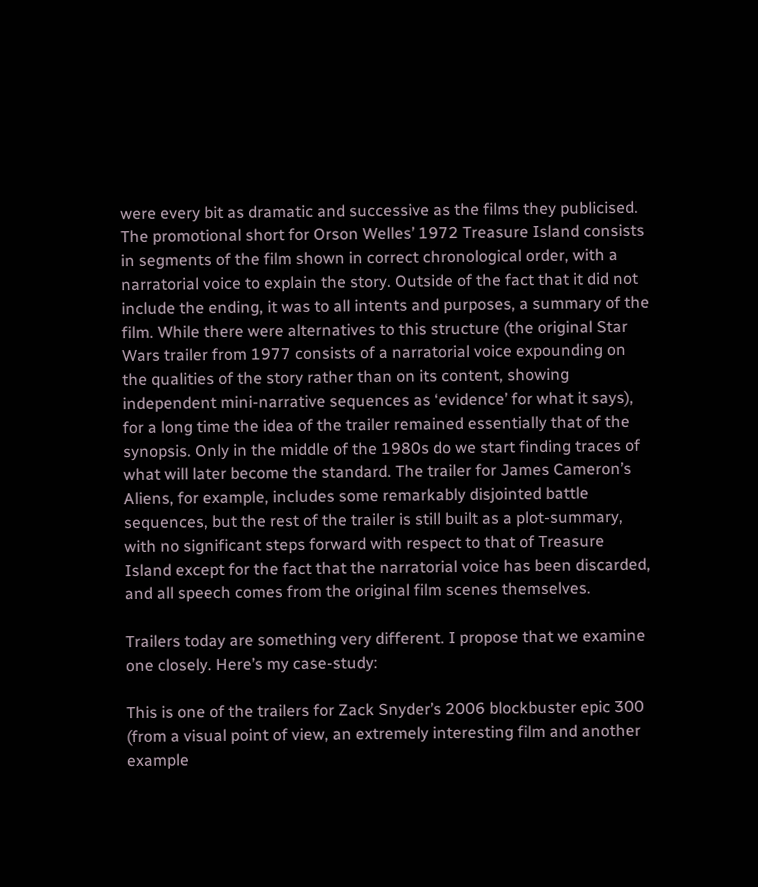were every bit as dramatic and successive as the films they publicised. The promotional short for Orson Welles’ 1972 Treasure Island consists in segments of the film shown in correct chronological order, with a narratorial voice to explain the story. Outside of the fact that it did not include the ending, it was to all intents and purposes, a summary of the film. While there were alternatives to this structure (the original Star Wars trailer from 1977 consists of a narratorial voice expounding on the qualities of the story rather than on its content, showing independent mini-narrative sequences as ‘evidence’ for what it says), for a long time the idea of the trailer remained essentially that of the synopsis. Only in the middle of the 1980s do we start finding traces of what will later become the standard. The trailer for James Cameron’s Aliens, for example, includes some remarkably disjointed battle sequences, but the rest of the trailer is still built as a plot-summary, with no significant steps forward with respect to that of Treasure Island except for the fact that the narratorial voice has been discarded, and all speech comes from the original film scenes themselves.

Trailers today are something very different. I propose that we examine one closely. Here’s my case-study:

This is one of the trailers for Zack Snyder’s 2006 blockbuster epic 300 (from a visual point of view, an extremely interesting film and another example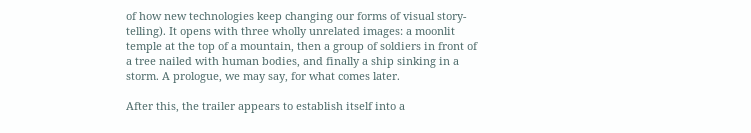of how new technologies keep changing our forms of visual story-telling). It opens with three wholly unrelated images: a moonlit temple at the top of a mountain, then a group of soldiers in front of a tree nailed with human bodies, and finally a ship sinking in a storm. A prologue, we may say, for what comes later.

After this, the trailer appears to establish itself into a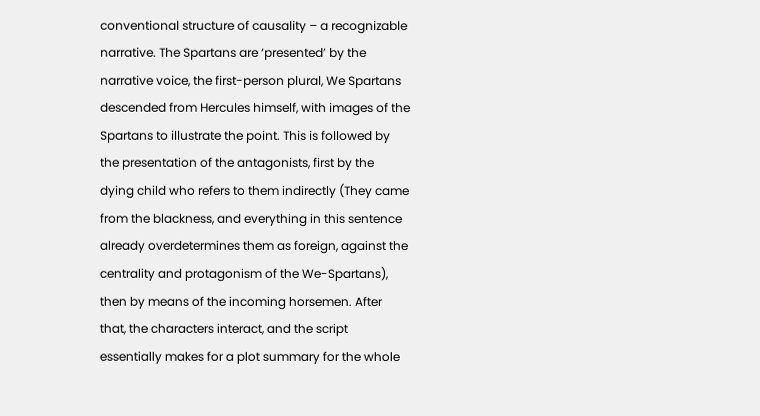conventional structure of causality – a recognizable narrative. The Spartans are ‘presented’ by the narrative voice, the first-person plural, We Spartans descended from Hercules himself, with images of the Spartans to illustrate the point. This is followed by the presentation of the antagonists, first by the dying child who refers to them indirectly (They came from the blackness, and everything in this sentence already overdetermines them as foreign, against the centrality and protagonism of the We-Spartans), then by means of the incoming horsemen. After that, the characters interact, and the script essentially makes for a plot summary for the whole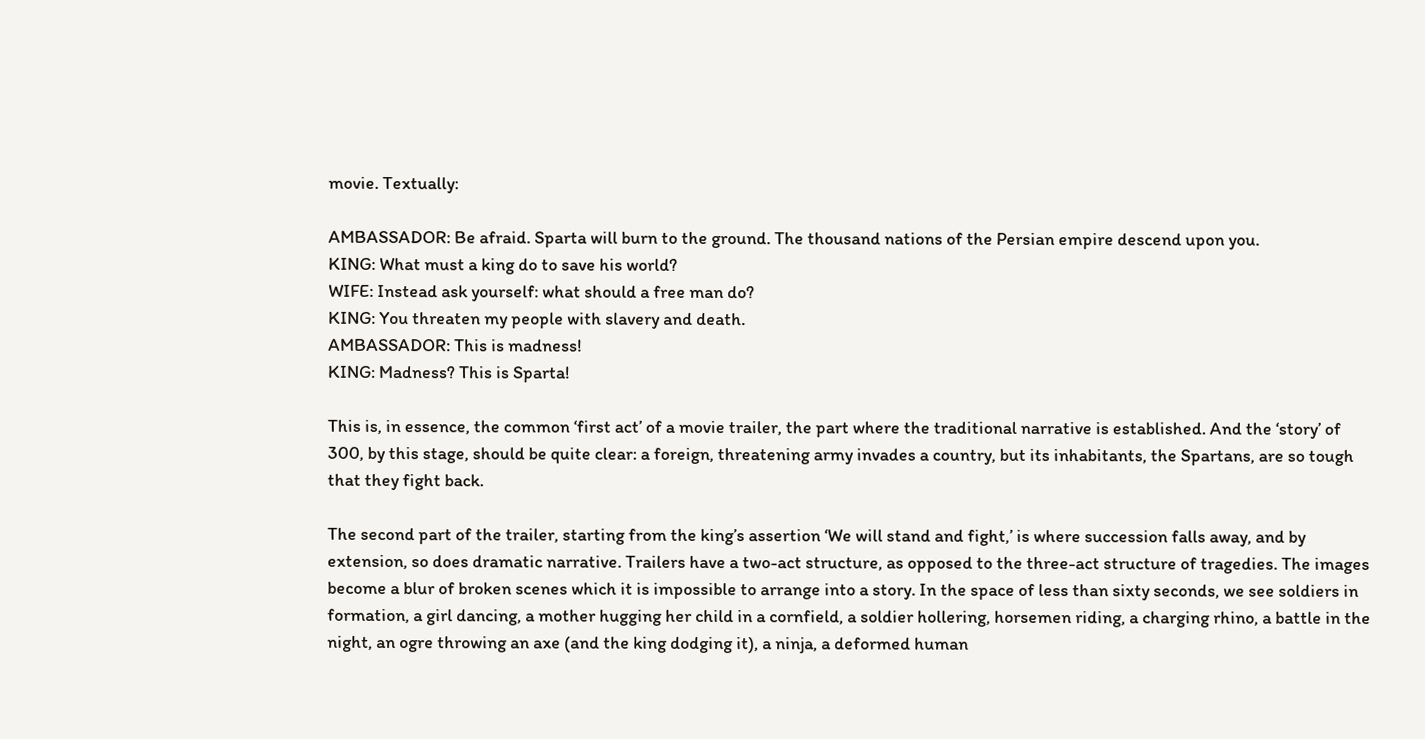movie. Textually:

AMBASSADOR: Be afraid. Sparta will burn to the ground. The thousand nations of the Persian empire descend upon you.
KING: What must a king do to save his world?
WIFE: Instead ask yourself: what should a free man do?
KING: You threaten my people with slavery and death.
AMBASSADOR: This is madness!
KING: Madness? This is Sparta!

This is, in essence, the common ‘first act’ of a movie trailer, the part where the traditional narrative is established. And the ‘story’ of 300, by this stage, should be quite clear: a foreign, threatening army invades a country, but its inhabitants, the Spartans, are so tough that they fight back.

The second part of the trailer, starting from the king’s assertion ‘We will stand and fight,’ is where succession falls away, and by extension, so does dramatic narrative. Trailers have a two-act structure, as opposed to the three-act structure of tragedies. The images become a blur of broken scenes which it is impossible to arrange into a story. In the space of less than sixty seconds, we see soldiers in formation, a girl dancing, a mother hugging her child in a cornfield, a soldier hollering, horsemen riding, a charging rhino, a battle in the night, an ogre throwing an axe (and the king dodging it), a ninja, a deformed human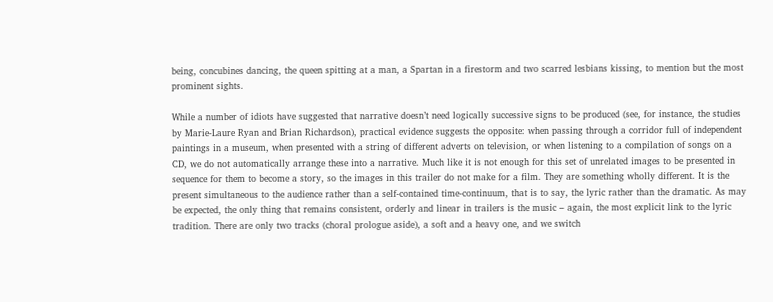being, concubines dancing, the queen spitting at a man, a Spartan in a firestorm and two scarred lesbians kissing, to mention but the most prominent sights.

While a number of idiots have suggested that narrative doesn’t need logically successive signs to be produced (see, for instance, the studies by Marie-Laure Ryan and Brian Richardson), practical evidence suggests the opposite: when passing through a corridor full of independent paintings in a museum, when presented with a string of different adverts on television, or when listening to a compilation of songs on a CD, we do not automatically arrange these into a narrative. Much like it is not enough for this set of unrelated images to be presented in sequence for them to become a story, so the images in this trailer do not make for a film. They are something wholly different. It is the present simultaneous to the audience rather than a self-contained time-continuum, that is to say, the lyric rather than the dramatic. As may be expected, the only thing that remains consistent, orderly and linear in trailers is the music – again, the most explicit link to the lyric tradition. There are only two tracks (choral prologue aside), a soft and a heavy one, and we switch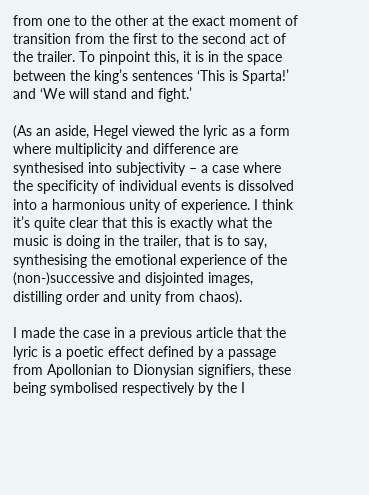from one to the other at the exact moment of transition from the first to the second act of the trailer. To pinpoint this, it is in the space between the king’s sentences ‘This is Sparta!’ and ‘We will stand and fight.’

(As an aside, Hegel viewed the lyric as a form where multiplicity and difference are synthesised into subjectivity – a case where the specificity of individual events is dissolved into a harmonious unity of experience. I think it’s quite clear that this is exactly what the music is doing in the trailer, that is to say, synthesising the emotional experience of the (non-)successive and disjointed images, distilling order and unity from chaos).

I made the case in a previous article that the lyric is a poetic effect defined by a passage from Apollonian to Dionysian signifiers, these being symbolised respectively by the I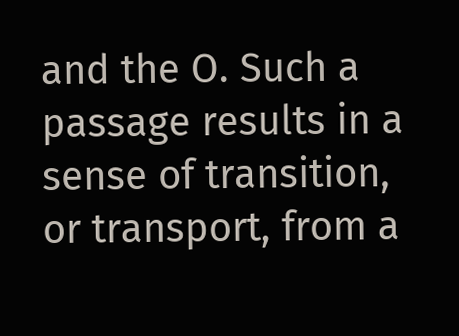and the O. Such a passage results in a sense of transition, or transport, from a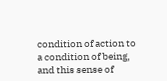condition of action to a condition of being, and this sense of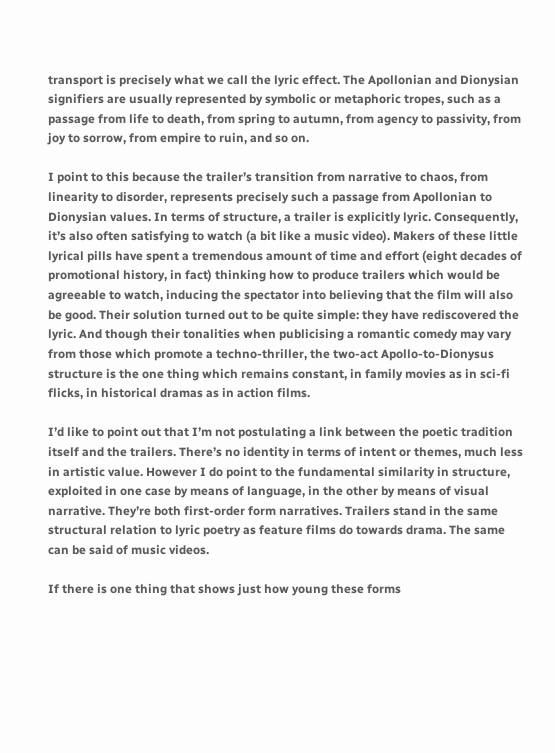transport is precisely what we call the lyric effect. The Apollonian and Dionysian signifiers are usually represented by symbolic or metaphoric tropes, such as a passage from life to death, from spring to autumn, from agency to passivity, from joy to sorrow, from empire to ruin, and so on.

I point to this because the trailer’s transition from narrative to chaos, from linearity to disorder, represents precisely such a passage from Apollonian to Dionysian values. In terms of structure, a trailer is explicitly lyric. Consequently, it’s also often satisfying to watch (a bit like a music video). Makers of these little lyrical pills have spent a tremendous amount of time and effort (eight decades of promotional history, in fact) thinking how to produce trailers which would be agreeable to watch, inducing the spectator into believing that the film will also be good. Their solution turned out to be quite simple: they have rediscovered the lyric. And though their tonalities when publicising a romantic comedy may vary from those which promote a techno-thriller, the two-act Apollo-to-Dionysus structure is the one thing which remains constant, in family movies as in sci-fi flicks, in historical dramas as in action films.

I’d like to point out that I’m not postulating a link between the poetic tradition itself and the trailers. There’s no identity in terms of intent or themes, much less in artistic value. However I do point to the fundamental similarity in structure, exploited in one case by means of language, in the other by means of visual narrative. They’re both first-order form narratives. Trailers stand in the same structural relation to lyric poetry as feature films do towards drama. The same can be said of music videos.

If there is one thing that shows just how young these forms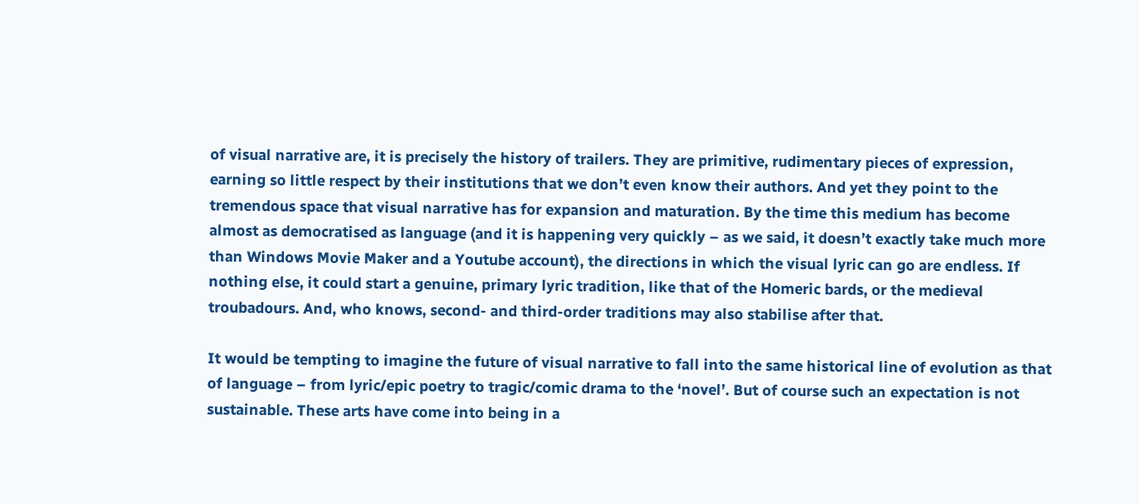of visual narrative are, it is precisely the history of trailers. They are primitive, rudimentary pieces of expression, earning so little respect by their institutions that we don’t even know their authors. And yet they point to the tremendous space that visual narrative has for expansion and maturation. By the time this medium has become almost as democratised as language (and it is happening very quickly – as we said, it doesn’t exactly take much more than Windows Movie Maker and a Youtube account), the directions in which the visual lyric can go are endless. If nothing else, it could start a genuine, primary lyric tradition, like that of the Homeric bards, or the medieval troubadours. And, who knows, second- and third-order traditions may also stabilise after that.

It would be tempting to imagine the future of visual narrative to fall into the same historical line of evolution as that of language – from lyric/epic poetry to tragic/comic drama to the ‘novel’. But of course such an expectation is not sustainable. These arts have come into being in a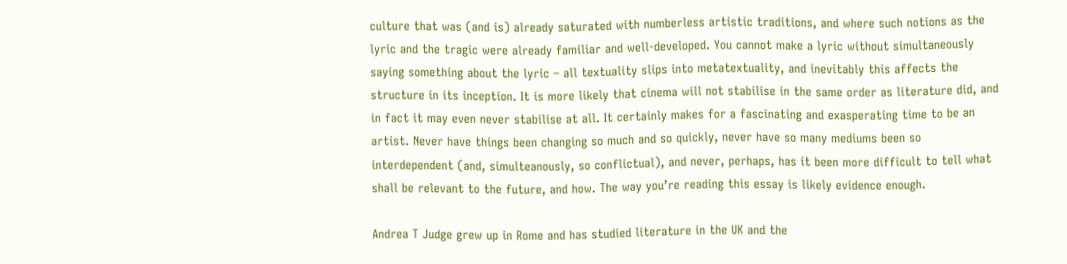culture that was (and is) already saturated with numberless artistic traditions, and where such notions as the lyric and the tragic were already familiar and well-developed. You cannot make a lyric without simultaneously saying something about the lyric – all textuality slips into metatextuality, and inevitably this affects the structure in its inception. It is more likely that cinema will not stabilise in the same order as literature did, and in fact it may even never stabilise at all. It certainly makes for a fascinating and exasperating time to be an artist. Never have things been changing so much and so quickly, never have so many mediums been so interdependent (and, simulteanously, so conflictual), and never, perhaps, has it been more difficult to tell what shall be relevant to the future, and how. The way you’re reading this essay is likely evidence enough.

Andrea T Judge grew up in Rome and has studied literature in the UK and the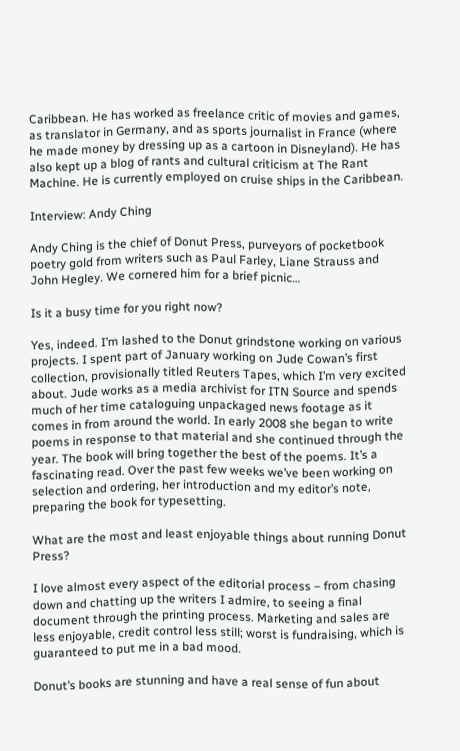Caribbean. He has worked as freelance critic of movies and games, as translator in Germany, and as sports journalist in France (where he made money by dressing up as a cartoon in Disneyland). He has also kept up a blog of rants and cultural criticism at The Rant Machine. He is currently employed on cruise ships in the Caribbean.

Interview: Andy Ching

Andy Ching is the chief of Donut Press, purveyors of pocketbook poetry gold from writers such as Paul Farley, Liane Strauss and John Hegley. We cornered him for a brief picnic…

Is it a busy time for you right now?

Yes, indeed. I’m lashed to the Donut grindstone working on various projects. I spent part of January working on Jude Cowan’s first collection, provisionally titled Reuters Tapes, which I’m very excited about. Jude works as a media archivist for ITN Source and spends much of her time cataloguing unpackaged news footage as it comes in from around the world. In early 2008 she began to write poems in response to that material and she continued through the year. The book will bring together the best of the poems. It’s a fascinating read. Over the past few weeks we’ve been working on selection and ordering, her introduction and my editor’s note, preparing the book for typesetting.

What are the most and least enjoyable things about running Donut Press?

I love almost every aspect of the editorial process – from chasing down and chatting up the writers I admire, to seeing a final document through the printing process. Marketing and sales are less enjoyable, credit control less still; worst is fundraising, which is guaranteed to put me in a bad mood.

Donut’s books are stunning and have a real sense of fun about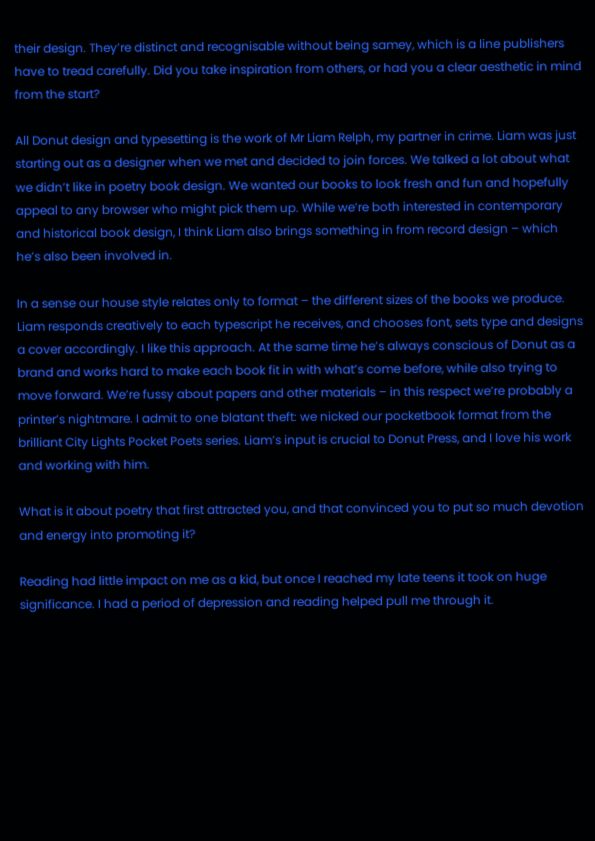their design. They’re distinct and recognisable without being samey, which is a line publishers have to tread carefully. Did you take inspiration from others, or had you a clear aesthetic in mind from the start?

All Donut design and typesetting is the work of Mr Liam Relph, my partner in crime. Liam was just starting out as a designer when we met and decided to join forces. We talked a lot about what we didn’t like in poetry book design. We wanted our books to look fresh and fun and hopefully appeal to any browser who might pick them up. While we’re both interested in contemporary and historical book design, I think Liam also brings something in from record design – which he’s also been involved in.

In a sense our house style relates only to format – the different sizes of the books we produce. Liam responds creatively to each typescript he receives, and chooses font, sets type and designs a cover accordingly. I like this approach. At the same time he’s always conscious of Donut as a brand and works hard to make each book fit in with what’s come before, while also trying to move forward. We’re fussy about papers and other materials – in this respect we’re probably a printer’s nightmare. I admit to one blatant theft: we nicked our pocketbook format from the brilliant City Lights Pocket Poets series. Liam’s input is crucial to Donut Press, and I love his work and working with him.

What is it about poetry that first attracted you, and that convinced you to put so much devotion and energy into promoting it?

Reading had little impact on me as a kid, but once I reached my late teens it took on huge significance. I had a period of depression and reading helped pull me through it.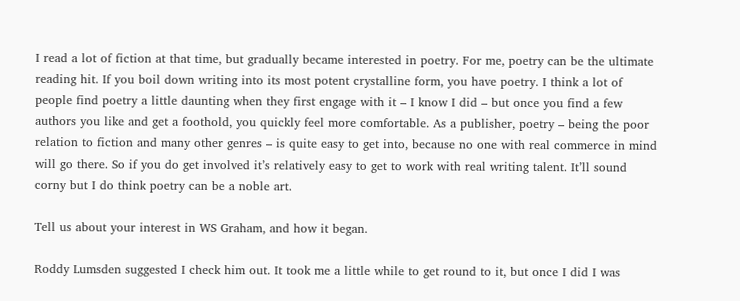I read a lot of fiction at that time, but gradually became interested in poetry. For me, poetry can be the ultimate reading hit. If you boil down writing into its most potent crystalline form, you have poetry. I think a lot of people find poetry a little daunting when they first engage with it – I know I did – but once you find a few authors you like and get a foothold, you quickly feel more comfortable. As a publisher, poetry – being the poor relation to fiction and many other genres – is quite easy to get into, because no one with real commerce in mind will go there. So if you do get involved it’s relatively easy to get to work with real writing talent. It’ll sound corny but I do think poetry can be a noble art.

Tell us about your interest in WS Graham, and how it began.

Roddy Lumsden suggested I check him out. It took me a little while to get round to it, but once I did I was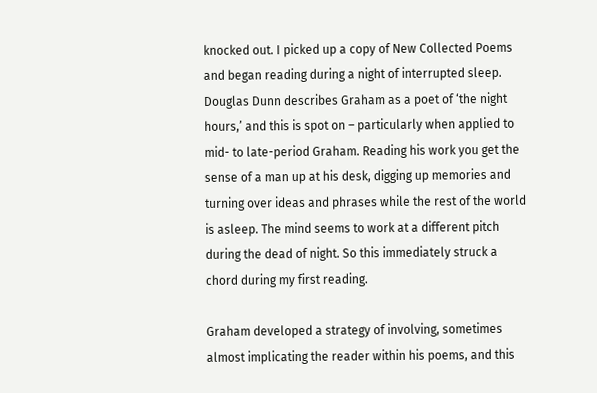knocked out. I picked up a copy of New Collected Poems and began reading during a night of interrupted sleep. Douglas Dunn describes Graham as a poet of ‘the night hours,’ and this is spot on – particularly when applied to mid- to late-period Graham. Reading his work you get the sense of a man up at his desk, digging up memories and turning over ideas and phrases while the rest of the world is asleep. The mind seems to work at a different pitch during the dead of night. So this immediately struck a chord during my first reading.

Graham developed a strategy of involving, sometimes almost implicating the reader within his poems, and this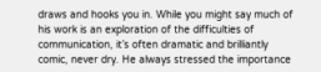draws and hooks you in. While you might say much of his work is an exploration of the difficulties of communication, it’s often dramatic and brilliantly comic, never dry. He always stressed the importance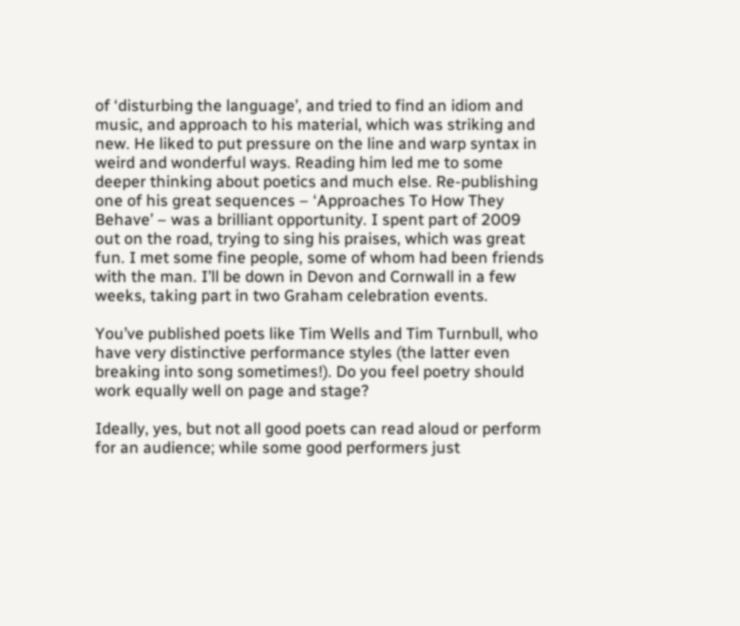of ‘disturbing the language’, and tried to find an idiom and music, and approach to his material, which was striking and new. He liked to put pressure on the line and warp syntax in weird and wonderful ways. Reading him led me to some deeper thinking about poetics and much else. Re-publishing one of his great sequences – ‘Approaches To How They Behave’ – was a brilliant opportunity. I spent part of 2009 out on the road, trying to sing his praises, which was great fun. I met some fine people, some of whom had been friends with the man. I’ll be down in Devon and Cornwall in a few weeks, taking part in two Graham celebration events.

You’ve published poets like Tim Wells and Tim Turnbull, who have very distinctive performance styles (the latter even breaking into song sometimes!). Do you feel poetry should work equally well on page and stage?

Ideally, yes, but not all good poets can read aloud or perform for an audience; while some good performers just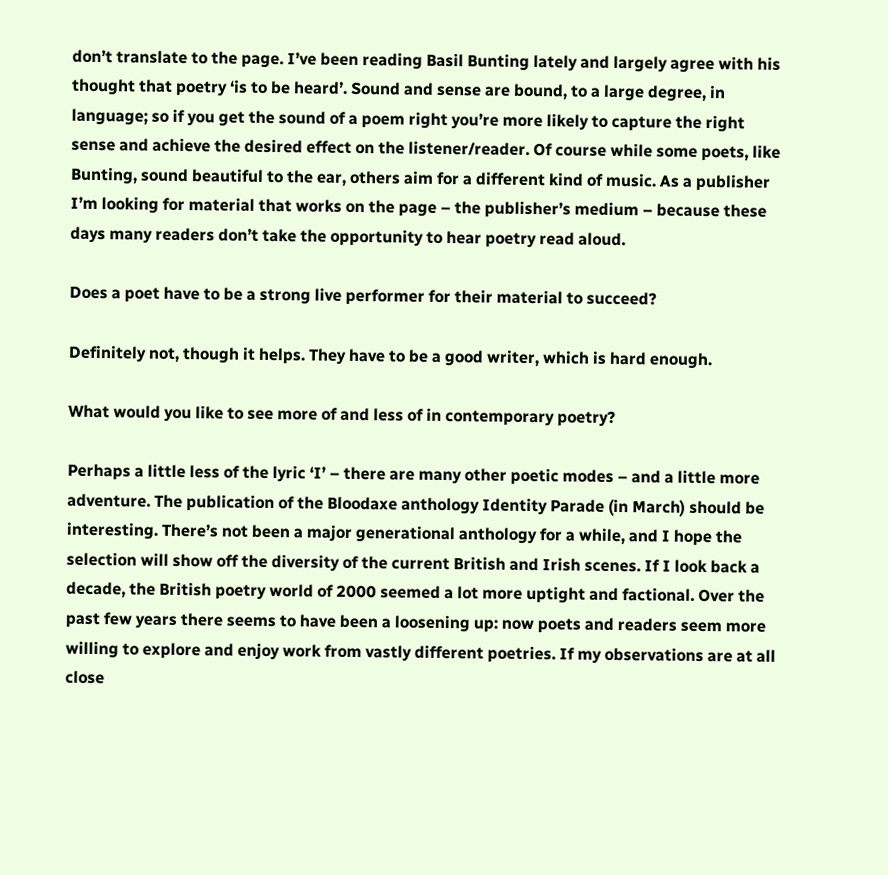don’t translate to the page. I’ve been reading Basil Bunting lately and largely agree with his thought that poetry ‘is to be heard’. Sound and sense are bound, to a large degree, in language; so if you get the sound of a poem right you’re more likely to capture the right sense and achieve the desired effect on the listener/reader. Of course while some poets, like Bunting, sound beautiful to the ear, others aim for a different kind of music. As a publisher I’m looking for material that works on the page – the publisher’s medium – because these days many readers don’t take the opportunity to hear poetry read aloud.

Does a poet have to be a strong live performer for their material to succeed?

Definitely not, though it helps. They have to be a good writer, which is hard enough.

What would you like to see more of and less of in contemporary poetry?

Perhaps a little less of the lyric ‘I’ – there are many other poetic modes – and a little more adventure. The publication of the Bloodaxe anthology Identity Parade (in March) should be interesting. There’s not been a major generational anthology for a while, and I hope the selection will show off the diversity of the current British and Irish scenes. If I look back a decade, the British poetry world of 2000 seemed a lot more uptight and factional. Over the past few years there seems to have been a loosening up: now poets and readers seem more willing to explore and enjoy work from vastly different poetries. If my observations are at all close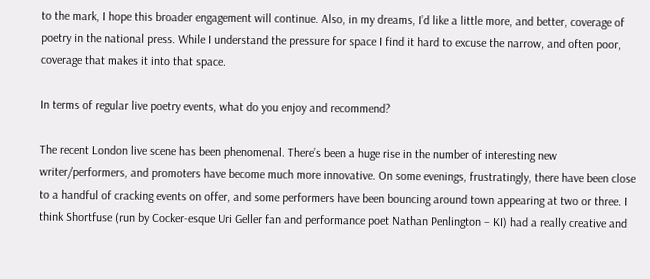to the mark, I hope this broader engagement will continue. Also, in my dreams, I’d like a little more, and better, coverage of poetry in the national press. While I understand the pressure for space I find it hard to excuse the narrow, and often poor, coverage that makes it into that space.

In terms of regular live poetry events, what do you enjoy and recommend?

The recent London live scene has been phenomenal. There’s been a huge rise in the number of interesting new writer/performers, and promoters have become much more innovative. On some evenings, frustratingly, there have been close to a handful of cracking events on offer, and some performers have been bouncing around town appearing at two or three. I think Shortfuse (run by Cocker-esque Uri Geller fan and performance poet Nathan Penlington – KI) had a really creative and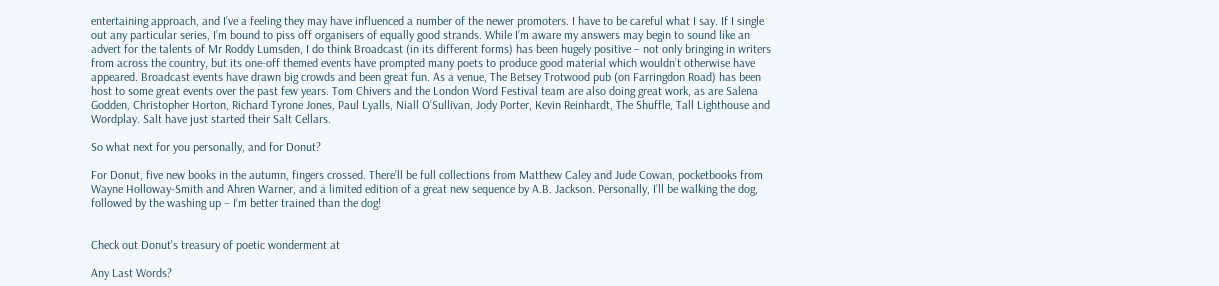entertaining approach, and I’ve a feeling they may have influenced a number of the newer promoters. I have to be careful what I say. If I single out any particular series, I’m bound to piss off organisers of equally good strands. While I’m aware my answers may begin to sound like an advert for the talents of Mr Roddy Lumsden, I do think Broadcast (in its different forms) has been hugely positive – not only bringing in writers from across the country, but its one-off themed events have prompted many poets to produce good material which wouldn’t otherwise have appeared. Broadcast events have drawn big crowds and been great fun. As a venue, The Betsey Trotwood pub (on Farringdon Road) has been host to some great events over the past few years. Tom Chivers and the London Word Festival team are also doing great work, as are Salena Godden, Christopher Horton, Richard Tyrone Jones, Paul Lyalls, Niall O’Sullivan, Jody Porter, Kevin Reinhardt, The Shuffle, Tall Lighthouse and Wordplay. Salt have just started their Salt Cellars.

So what next for you personally, and for Donut?

For Donut, five new books in the autumn, fingers crossed. There’ll be full collections from Matthew Caley and Jude Cowan, pocketbooks from Wayne Holloway-Smith and Ahren Warner, and a limited edition of a great new sequence by A.B. Jackson. Personally, I’ll be walking the dog, followed by the washing up – I’m better trained than the dog!


Check out Donut’s treasury of poetic wonderment at

Any Last Words?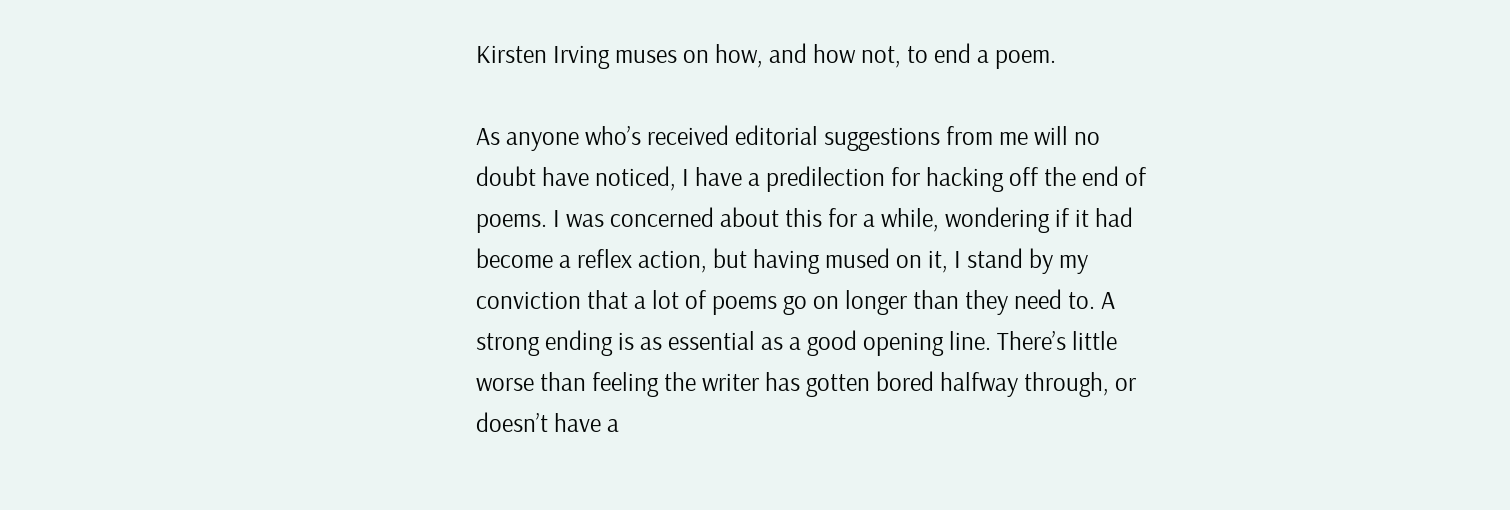Kirsten Irving muses on how, and how not, to end a poem.

As anyone who’s received editorial suggestions from me will no doubt have noticed, I have a predilection for hacking off the end of poems. I was concerned about this for a while, wondering if it had become a reflex action, but having mused on it, I stand by my conviction that a lot of poems go on longer than they need to. A strong ending is as essential as a good opening line. There’s little worse than feeling the writer has gotten bored halfway through, or doesn’t have a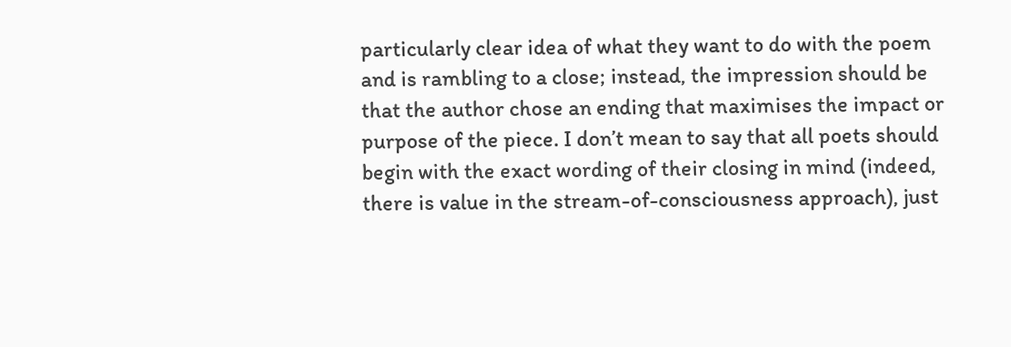particularly clear idea of what they want to do with the poem and is rambling to a close; instead, the impression should be that the author chose an ending that maximises the impact or purpose of the piece. I don’t mean to say that all poets should begin with the exact wording of their closing in mind (indeed, there is value in the stream-of-consciousness approach), just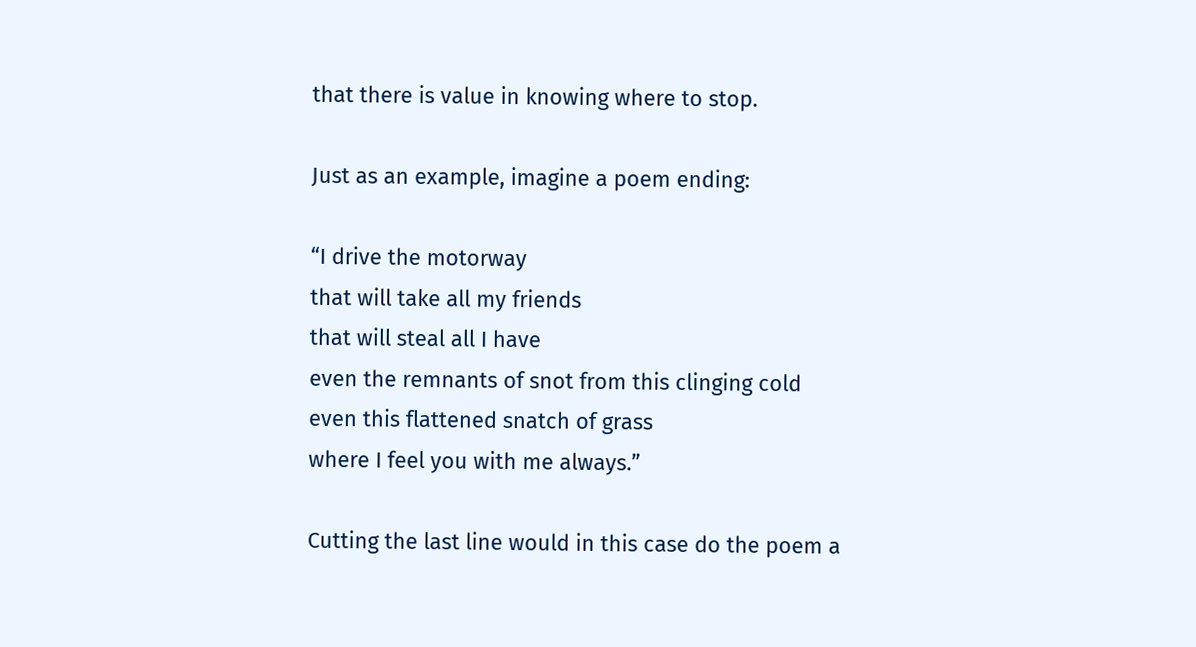that there is value in knowing where to stop.

Just as an example, imagine a poem ending:

“I drive the motorway
that will take all my friends
that will steal all I have
even the remnants of snot from this clinging cold
even this flattened snatch of grass
where I feel you with me always.”

Cutting the last line would in this case do the poem a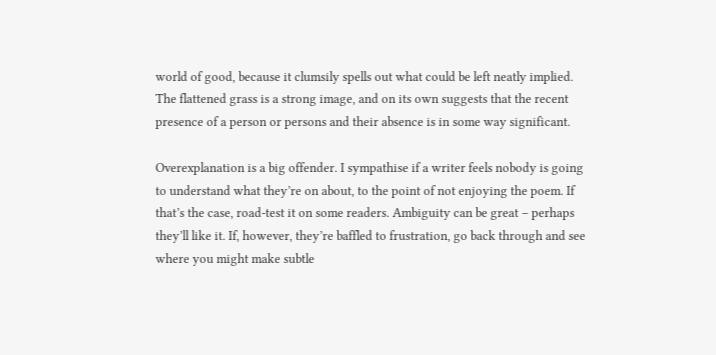world of good, because it clumsily spells out what could be left neatly implied. The flattened grass is a strong image, and on its own suggests that the recent presence of a person or persons and their absence is in some way significant.

Overexplanation is a big offender. I sympathise if a writer feels nobody is going to understand what they’re on about, to the point of not enjoying the poem. If that’s the case, road-test it on some readers. Ambiguity can be great – perhaps they’ll like it. If, however, they’re baffled to frustration, go back through and see where you might make subtle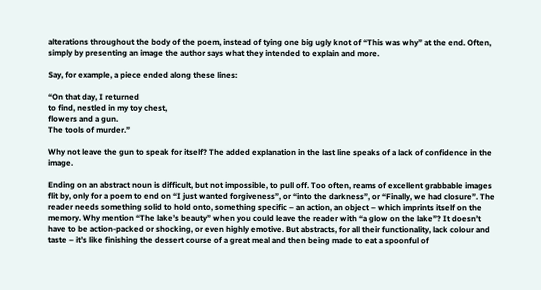alterations throughout the body of the poem, instead of tying one big ugly knot of “This was why” at the end. Often, simply by presenting an image the author says what they intended to explain and more.

Say, for example, a piece ended along these lines:

“On that day, I returned
to find, nestled in my toy chest,
flowers and a gun.
The tools of murder.”

Why not leave the gun to speak for itself? The added explanation in the last line speaks of a lack of confidence in the image.

Ending on an abstract noun is difficult, but not impossible, to pull off. Too often, reams of excellent grabbable images flit by, only for a poem to end on “I just wanted forgiveness”, or “into the darkness”, or “Finally, we had closure”. The reader needs something solid to hold onto, something specific – an action, an object – which imprints itself on the memory. Why mention “The lake’s beauty” when you could leave the reader with “a glow on the lake”? It doesn’t have to be action-packed or shocking, or even highly emotive. But abstracts, for all their functionality, lack colour and taste – it’s like finishing the dessert course of a great meal and then being made to eat a spoonful of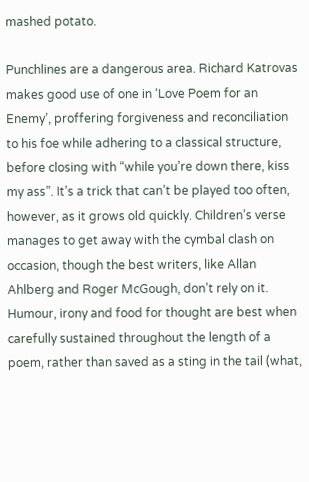mashed potato.

Punchlines are a dangerous area. Richard Katrovas makes good use of one in ‘Love Poem for an Enemy’, proffering forgiveness and reconciliation to his foe while adhering to a classical structure, before closing with “while you’re down there, kiss my ass”. It’s a trick that can’t be played too often, however, as it grows old quickly. Children’s verse manages to get away with the cymbal clash on occasion, though the best writers, like Allan Ahlberg and Roger McGough, don’t rely on it. Humour, irony and food for thought are best when carefully sustained throughout the length of a poem, rather than saved as a sting in the tail (what,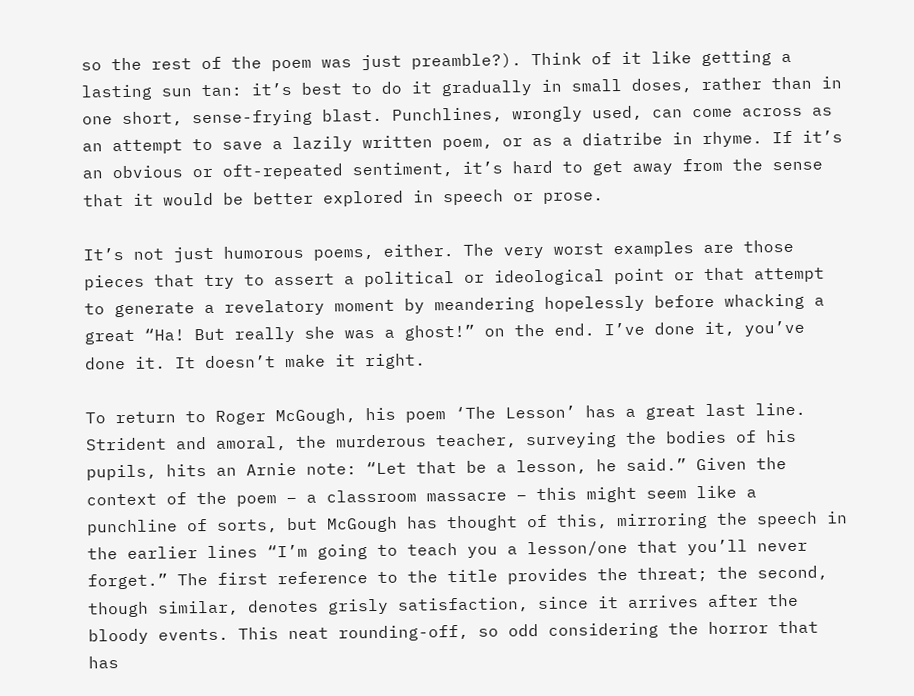so the rest of the poem was just preamble?). Think of it like getting a lasting sun tan: it’s best to do it gradually in small doses, rather than in one short, sense-frying blast. Punchlines, wrongly used, can come across as an attempt to save a lazily written poem, or as a diatribe in rhyme. If it’s an obvious or oft-repeated sentiment, it’s hard to get away from the sense that it would be better explored in speech or prose.

It’s not just humorous poems, either. The very worst examples are those pieces that try to assert a political or ideological point or that attempt to generate a revelatory moment by meandering hopelessly before whacking a great “Ha! But really she was a ghost!” on the end. I’ve done it, you’ve done it. It doesn’t make it right.

To return to Roger McGough, his poem ‘The Lesson’ has a great last line. Strident and amoral, the murderous teacher, surveying the bodies of his pupils, hits an Arnie note: “Let that be a lesson, he said.” Given the context of the poem – a classroom massacre – this might seem like a punchline of sorts, but McGough has thought of this, mirroring the speech in the earlier lines “I’m going to teach you a lesson/one that you’ll never forget.” The first reference to the title provides the threat; the second, though similar, denotes grisly satisfaction, since it arrives after the bloody events. This neat rounding-off, so odd considering the horror that has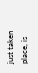just taken place, is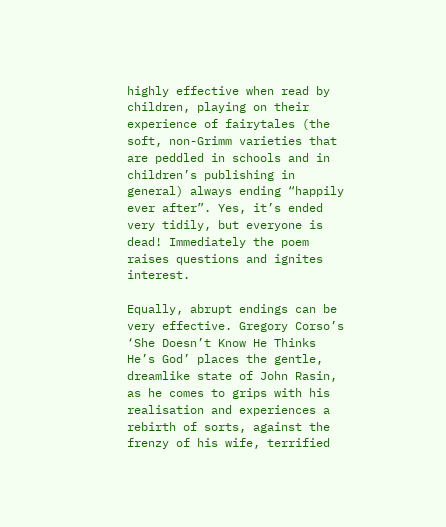highly effective when read by children, playing on their experience of fairytales (the soft, non-Grimm varieties that are peddled in schools and in children’s publishing in general) always ending “happily ever after”. Yes, it’s ended very tidily, but everyone is dead! Immediately the poem raises questions and ignites interest.

Equally, abrupt endings can be very effective. Gregory Corso’s ‘She Doesn’t Know He Thinks He’s God’ places the gentle, dreamlike state of John Rasin, as he comes to grips with his realisation and experiences a rebirth of sorts, against the frenzy of his wife, terrified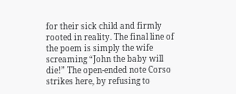for their sick child and firmly rooted in reality. The final line of the poem is simply the wife screaming “John the baby will die!” The open-ended note Corso strikes here, by refusing to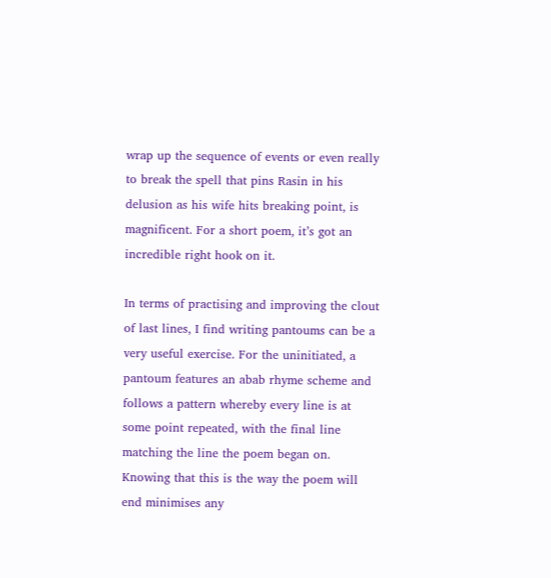wrap up the sequence of events or even really to break the spell that pins Rasin in his delusion as his wife hits breaking point, is magnificent. For a short poem, it’s got an incredible right hook on it.

In terms of practising and improving the clout of last lines, I find writing pantoums can be a very useful exercise. For the uninitiated, a pantoum features an abab rhyme scheme and follows a pattern whereby every line is at some point repeated, with the final line matching the line the poem began on. Knowing that this is the way the poem will end minimises any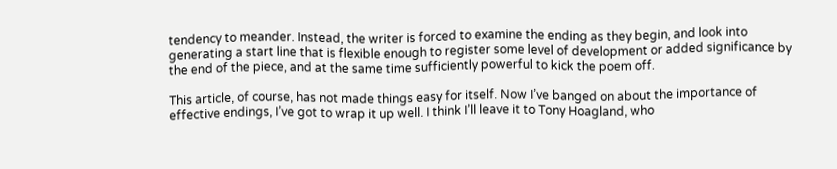tendency to meander. Instead, the writer is forced to examine the ending as they begin, and look into generating a start line that is flexible enough to register some level of development or added significance by the end of the piece, and at the same time sufficiently powerful to kick the poem off.

This article, of course, has not made things easy for itself. Now I’ve banged on about the importance of effective endings, I’ve got to wrap it up well. I think I’ll leave it to Tony Hoagland, who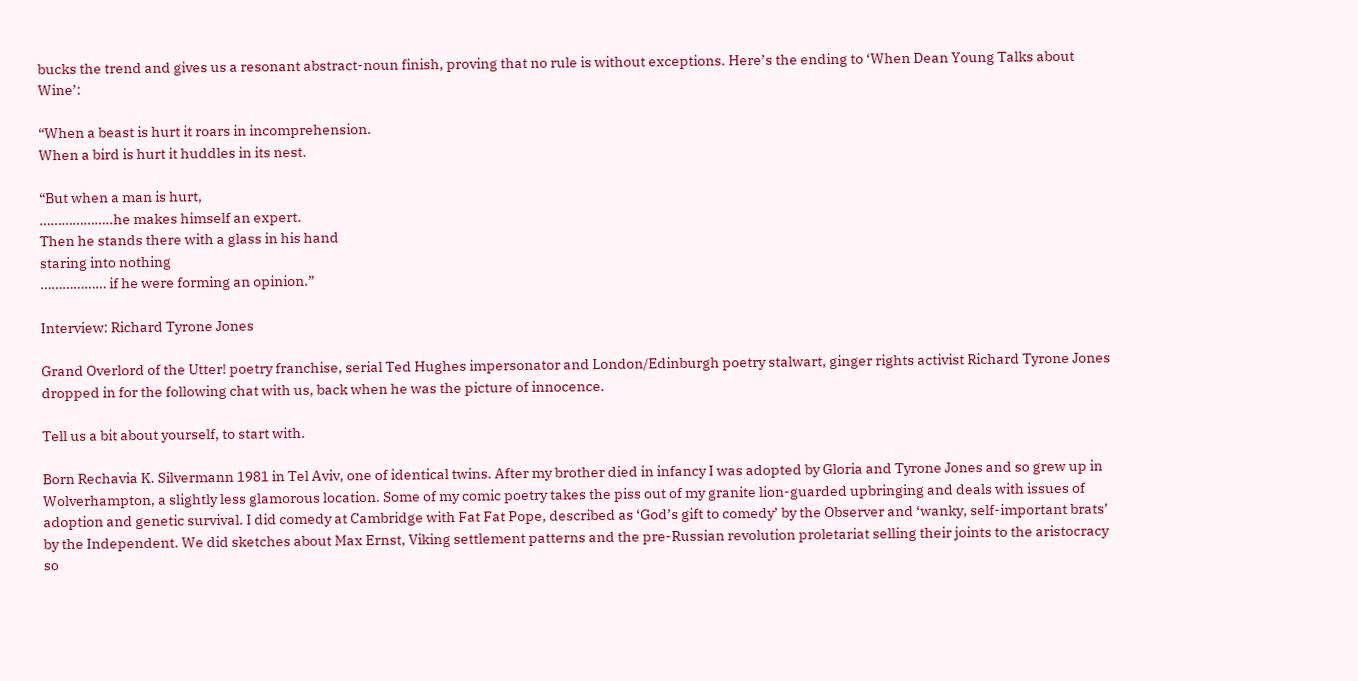bucks the trend and gives us a resonant abstract-noun finish, proving that no rule is without exceptions. Here’s the ending to ‘When Dean Young Talks about Wine’:

“When a beast is hurt it roars in incomprehension.
When a bird is hurt it huddles in its nest.

“But when a man is hurt,
………………..he makes himself an expert.
Then he stands there with a glass in his hand
staring into nothing
……………… if he were forming an opinion.”

Interview: Richard Tyrone Jones

Grand Overlord of the Utter! poetry franchise, serial Ted Hughes impersonator and London/Edinburgh poetry stalwart, ginger rights activist Richard Tyrone Jones dropped in for the following chat with us, back when he was the picture of innocence.

Tell us a bit about yourself, to start with.

Born Rechavia K. Silvermann 1981 in Tel Aviv, one of identical twins. After my brother died in infancy I was adopted by Gloria and Tyrone Jones and so grew up in Wolverhampton, a slightly less glamorous location. Some of my comic poetry takes the piss out of my granite lion-guarded upbringing and deals with issues of adoption and genetic survival. I did comedy at Cambridge with Fat Fat Pope, described as ‘God’s gift to comedy’ by the Observer and ‘wanky, self-important brats’ by the Independent. We did sketches about Max Ernst, Viking settlement patterns and the pre-Russian revolution proletariat selling their joints to the aristocracy so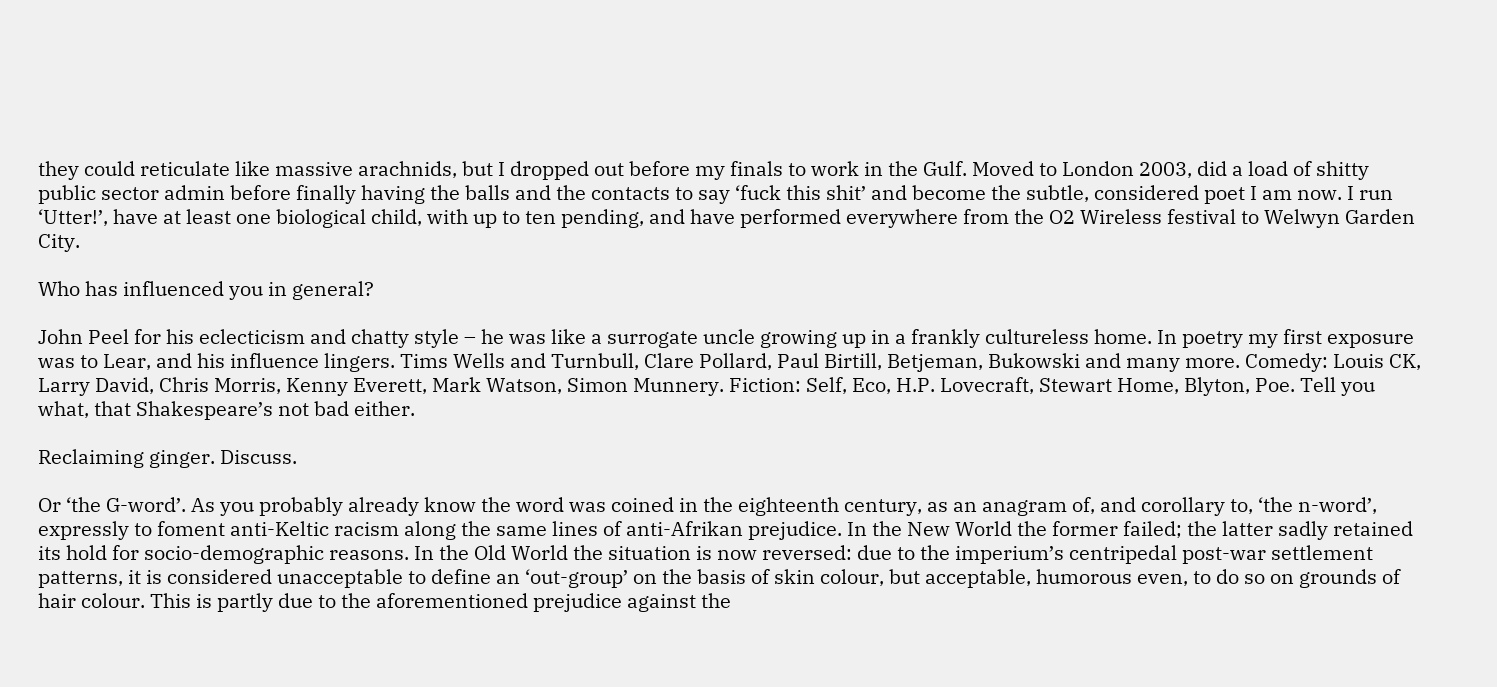they could reticulate like massive arachnids, but I dropped out before my finals to work in the Gulf. Moved to London 2003, did a load of shitty public sector admin before finally having the balls and the contacts to say ‘fuck this shit’ and become the subtle, considered poet I am now. I run ‘Utter!’, have at least one biological child, with up to ten pending, and have performed everywhere from the O2 Wireless festival to Welwyn Garden City.

Who has influenced you in general?

John Peel for his eclecticism and chatty style – he was like a surrogate uncle growing up in a frankly cultureless home. In poetry my first exposure was to Lear, and his influence lingers. Tims Wells and Turnbull, Clare Pollard, Paul Birtill, Betjeman, Bukowski and many more. Comedy: Louis CK, Larry David, Chris Morris, Kenny Everett, Mark Watson, Simon Munnery. Fiction: Self, Eco, H.P. Lovecraft, Stewart Home, Blyton, Poe. Tell you what, that Shakespeare’s not bad either.

Reclaiming ginger. Discuss.

Or ‘the G-word’. As you probably already know the word was coined in the eighteenth century, as an anagram of, and corollary to, ‘the n-word’, expressly to foment anti-Keltic racism along the same lines of anti-Afrikan prejudice. In the New World the former failed; the latter sadly retained its hold for socio-demographic reasons. In the Old World the situation is now reversed: due to the imperium’s centripedal post-war settlement patterns, it is considered unacceptable to define an ‘out-group’ on the basis of skin colour, but acceptable, humorous even, to do so on grounds of hair colour. This is partly due to the aforementioned prejudice against the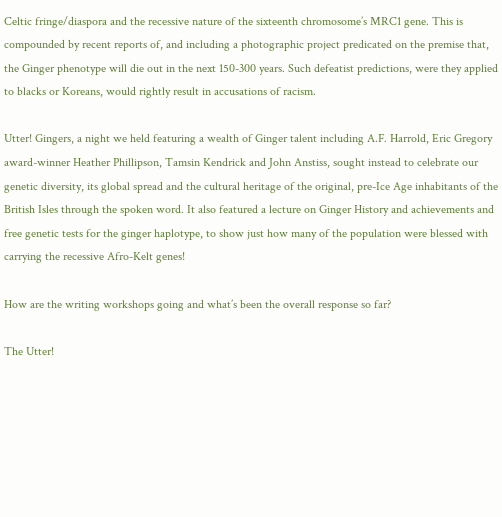Celtic fringe/diaspora and the recessive nature of the sixteenth chromosome’s MRC1 gene. This is compounded by recent reports of, and including a photographic project predicated on the premise that, the Ginger phenotype will die out in the next 150-300 years. Such defeatist predictions, were they applied to blacks or Koreans, would rightly result in accusations of racism.

Utter! Gingers, a night we held featuring a wealth of Ginger talent including A.F. Harrold, Eric Gregory award-winner Heather Phillipson, Tamsin Kendrick and John Anstiss, sought instead to celebrate our genetic diversity, its global spread and the cultural heritage of the original, pre-Ice Age inhabitants of the British Isles through the spoken word. It also featured a lecture on Ginger History and achievements and free genetic tests for the ginger haplotype, to show just how many of the population were blessed with carrying the recessive Afro-Kelt genes!

How are the writing workshops going and what’s been the overall response so far?

The Utter!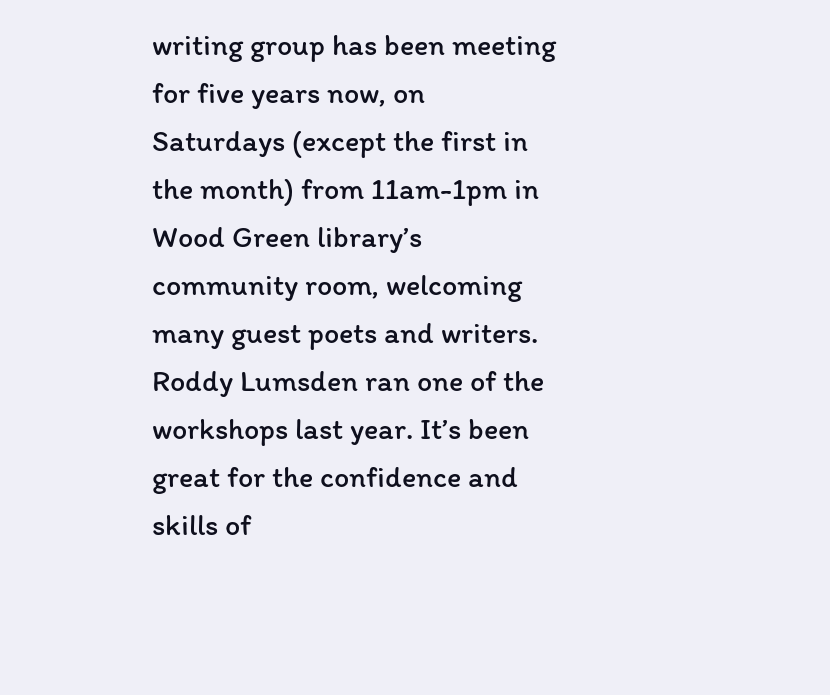writing group has been meeting for five years now, on Saturdays (except the first in the month) from 11am-1pm in Wood Green library’s community room, welcoming many guest poets and writers. Roddy Lumsden ran one of the workshops last year. It’s been great for the confidence and skills of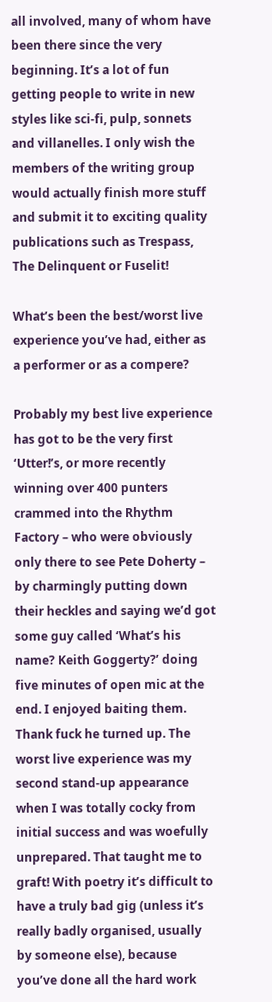all involved, many of whom have been there since the very beginning. It’s a lot of fun getting people to write in new styles like sci-fi, pulp, sonnets and villanelles. I only wish the members of the writing group would actually finish more stuff and submit it to exciting quality publications such as Trespass, The Delinquent or Fuselit!

What’s been the best/worst live experience you’ve had, either as a performer or as a compere?

Probably my best live experience has got to be the very first ‘Utter!’s, or more recently winning over 400 punters crammed into the Rhythm Factory – who were obviously only there to see Pete Doherty – by charmingly putting down their heckles and saying we’d got some guy called ‘What’s his name? Keith Goggerty?’ doing five minutes of open mic at the end. I enjoyed baiting them. Thank fuck he turned up. The worst live experience was my second stand-up appearance when I was totally cocky from initial success and was woefully unprepared. That taught me to graft! With poetry it’s difficult to have a truly bad gig (unless it’s really badly organised, usually by someone else), because you’ve done all the hard work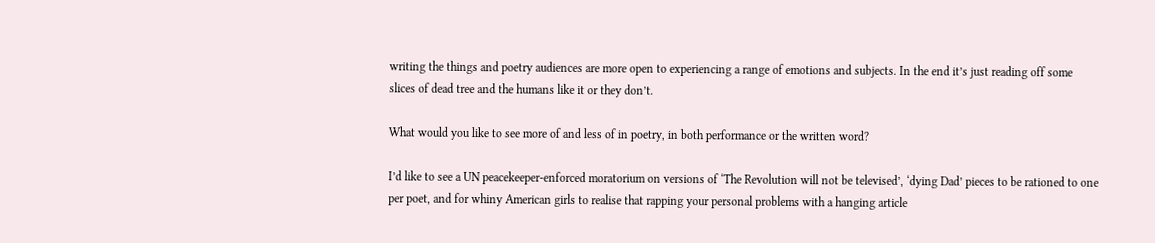writing the things and poetry audiences are more open to experiencing a range of emotions and subjects. In the end it’s just reading off some slices of dead tree and the humans like it or they don’t.

What would you like to see more of and less of in poetry, in both performance or the written word?

I’d like to see a UN peacekeeper-enforced moratorium on versions of ‘The Revolution will not be televised’, ‘dying Dad’ pieces to be rationed to one per poet, and for whiny American girls to realise that rapping your personal problems with a hanging article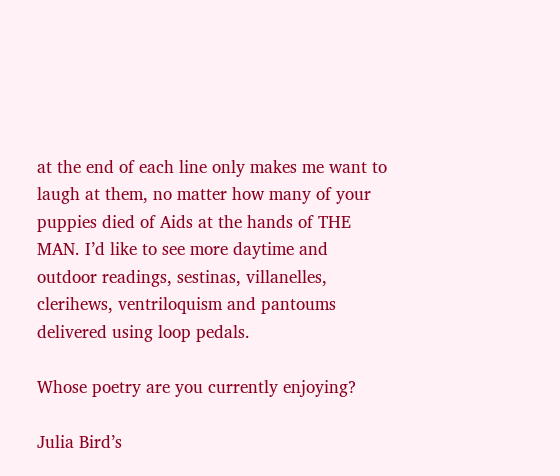at the end of each line only makes me want to laugh at them, no matter how many of your puppies died of Aids at the hands of THE MAN. I’d like to see more daytime and outdoor readings, sestinas, villanelles, clerihews, ventriloquism and pantoums delivered using loop pedals.

Whose poetry are you currently enjoying?

Julia Bird’s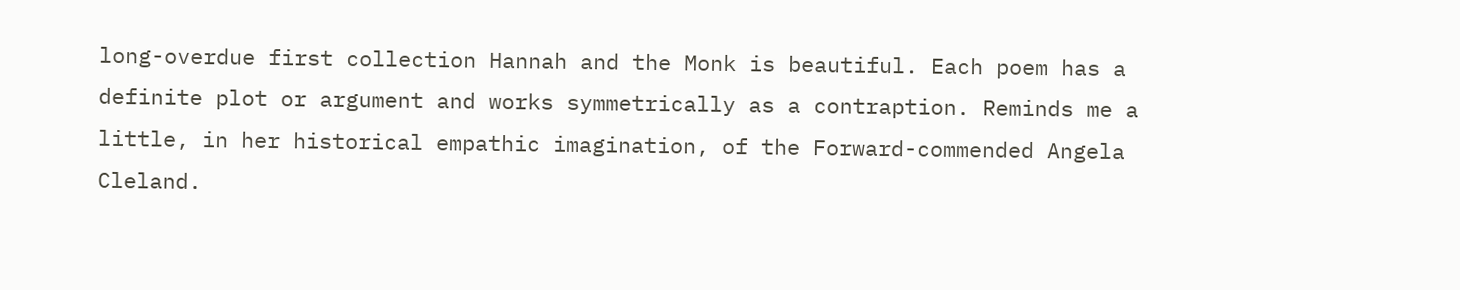long-overdue first collection Hannah and the Monk is beautiful. Each poem has a definite plot or argument and works symmetrically as a contraption. Reminds me a little, in her historical empathic imagination, of the Forward-commended Angela Cleland.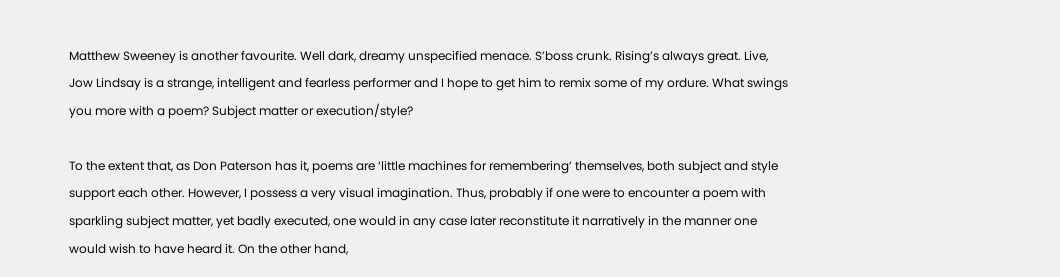Matthew Sweeney is another favourite. Well dark, dreamy unspecified menace. S’boss crunk. Rising’s always great. Live, Jow Lindsay is a strange, intelligent and fearless performer and I hope to get him to remix some of my ordure. What swings you more with a poem? Subject matter or execution/style?

To the extent that, as Don Paterson has it, poems are ‘little machines for remembering’ themselves, both subject and style support each other. However, I possess a very visual imagination. Thus, probably if one were to encounter a poem with sparkling subject matter, yet badly executed, one would in any case later reconstitute it narratively in the manner one would wish to have heard it. On the other hand,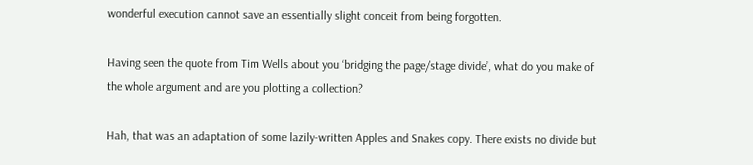wonderful execution cannot save an essentially slight conceit from being forgotten.

Having seen the quote from Tim Wells about you ‘bridging the page/stage divide’, what do you make of the whole argument and are you plotting a collection?

Hah, that was an adaptation of some lazily-written Apples and Snakes copy. There exists no divide but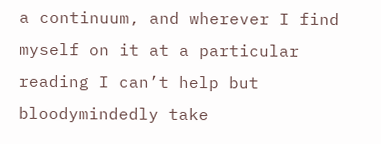a continuum, and wherever I find myself on it at a particular reading I can’t help but bloodymindedly take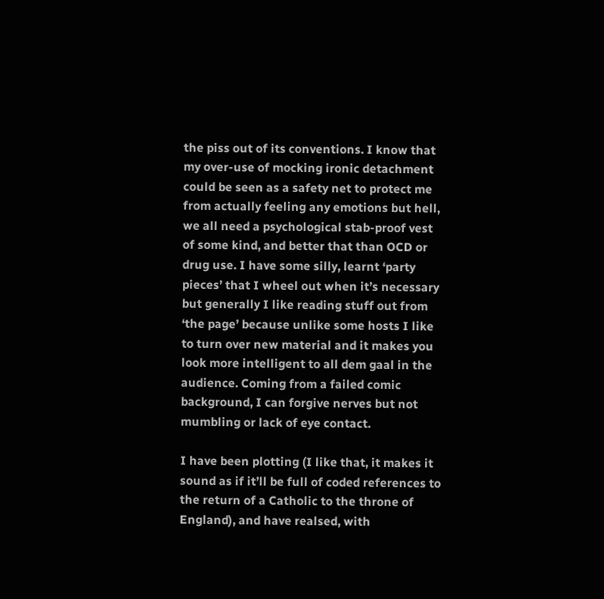the piss out of its conventions. I know that my over-use of mocking ironic detachment could be seen as a safety net to protect me from actually feeling any emotions but hell, we all need a psychological stab-proof vest of some kind, and better that than OCD or drug use. I have some silly, learnt ‘party pieces’ that I wheel out when it’s necessary but generally I like reading stuff out from ‘the page’ because unlike some hosts I like to turn over new material and it makes you look more intelligent to all dem gaal in the audience. Coming from a failed comic background, I can forgive nerves but not mumbling or lack of eye contact.

I have been plotting (I like that, it makes it sound as if it’ll be full of coded references to the return of a Catholic to the throne of England), and have realsed, with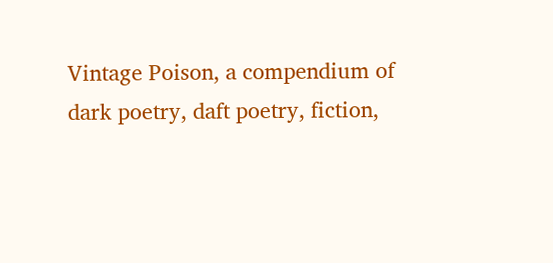Vintage Poison, a compendium of dark poetry, daft poetry, fiction,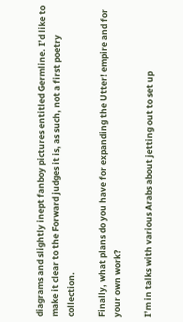diagrams and slightly inept fanboy pictures entitled Germline. I’d like to make it clear to the Forward judges it is, as such, not a first poetry collection.

Finally, what plans do you have for expanding the Utter! empire and for your own work?

I’m in talks with various Arabs about jetting out to set up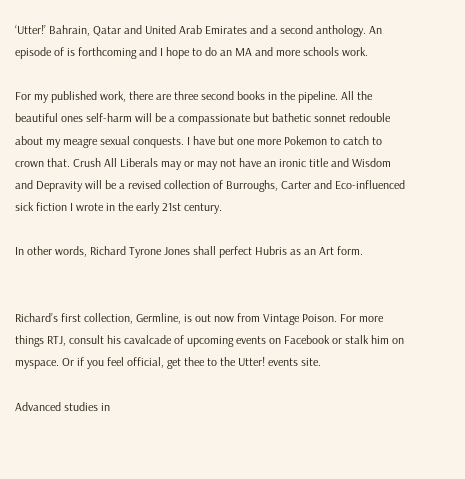‘Utter!’ Bahrain, Qatar and United Arab Emirates and a second anthology. An episode of is forthcoming and I hope to do an MA and more schools work.

For my published work, there are three second books in the pipeline. All the beautiful ones self-harm will be a compassionate but bathetic sonnet redouble about my meagre sexual conquests. I have but one more Pokemon to catch to crown that. Crush All Liberals may or may not have an ironic title and Wisdom and Depravity will be a revised collection of Burroughs, Carter and Eco-influenced sick fiction I wrote in the early 21st century.

In other words, Richard Tyrone Jones shall perfect Hubris as an Art form.


Richard’s first collection, Germline, is out now from Vintage Poison. For more things RTJ, consult his cavalcade of upcoming events on Facebook or stalk him on myspace. Or if you feel official, get thee to the Utter! events site.

Advanced studies in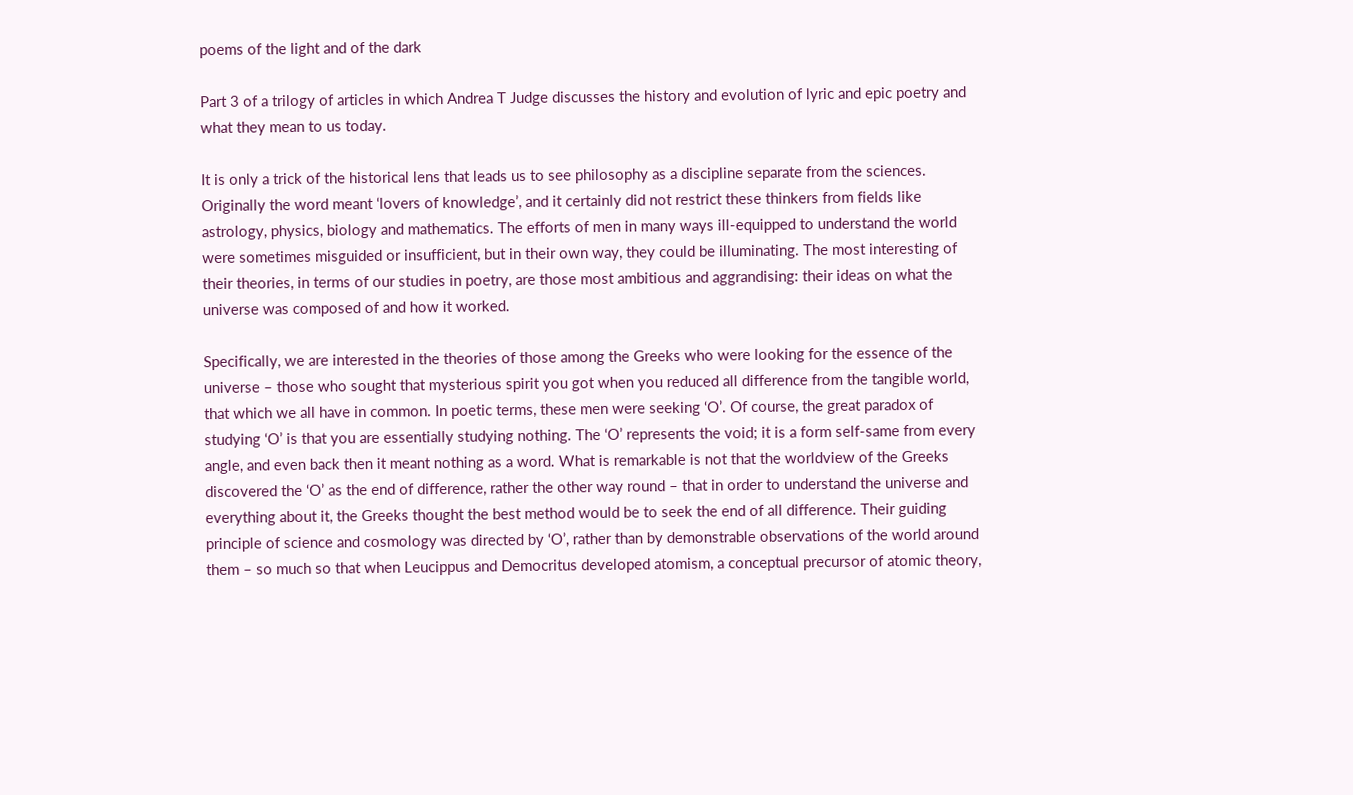poems of the light and of the dark

Part 3 of a trilogy of articles in which Andrea T Judge discusses the history and evolution of lyric and epic poetry and what they mean to us today.

It is only a trick of the historical lens that leads us to see philosophy as a discipline separate from the sciences. Originally the word meant ‘lovers of knowledge’, and it certainly did not restrict these thinkers from fields like astrology, physics, biology and mathematics. The efforts of men in many ways ill-equipped to understand the world were sometimes misguided or insufficient, but in their own way, they could be illuminating. The most interesting of their theories, in terms of our studies in poetry, are those most ambitious and aggrandising: their ideas on what the universe was composed of and how it worked.

Specifically, we are interested in the theories of those among the Greeks who were looking for the essence of the universe – those who sought that mysterious spirit you got when you reduced all difference from the tangible world, that which we all have in common. In poetic terms, these men were seeking ‘O’. Of course, the great paradox of studying ‘O’ is that you are essentially studying nothing. The ‘O’ represents the void; it is a form self-same from every angle, and even back then it meant nothing as a word. What is remarkable is not that the worldview of the Greeks discovered the ‘O’ as the end of difference, rather the other way round – that in order to understand the universe and everything about it, the Greeks thought the best method would be to seek the end of all difference. Their guiding principle of science and cosmology was directed by ‘O’, rather than by demonstrable observations of the world around them – so much so that when Leucippus and Democritus developed atomism, a conceptual precursor of atomic theory,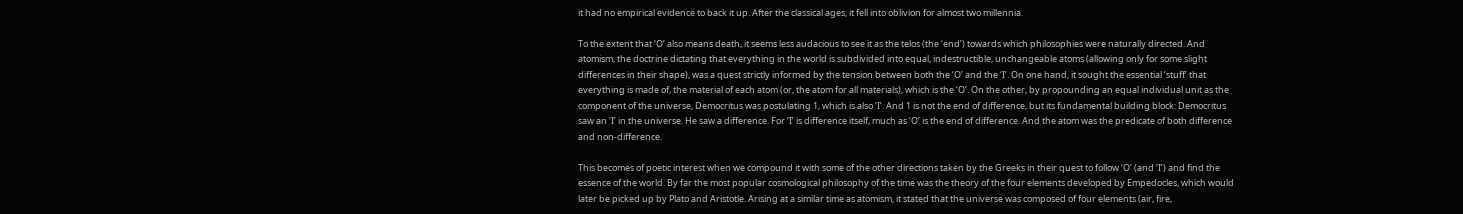it had no empirical evidence to back it up. After the classical ages, it fell into oblivion for almost two millennia.

To the extent that ‘O’ also means death, it seems less audacious to see it as the telos (the ‘end’) towards which philosophies were naturally directed. And atomism, the doctrine dictating that everything in the world is subdivided into equal, indestructible, unchangeable atoms (allowing only for some slight differences in their shape), was a quest strictly informed by the tension between both the ‘O’ and the ‘I’. On one hand, it sought the essential ‘stuff’ that everything is made of, the material of each atom (or, the atom for all materials), which is the ‘O’. On the other, by propounding an equal individual unit as the component of the universe, Democritus was postulating 1, which is also ‘I’. And 1 is not the end of difference, but its fundamental building block: Democritus saw an ‘I’ in the universe. He saw a difference. For ‘I’ is difference itself, much as ‘O’ is the end of difference. And the atom was the predicate of both difference and non-difference.

This becomes of poetic interest when we compound it with some of the other directions taken by the Greeks in their quest to follow ‘O’ (and ‘I’) and find the essence of the world. By far the most popular cosmological philosophy of the time was the theory of the four elements developed by Empedocles, which would later be picked up by Plato and Aristotle. Arising at a similar time as atomism, it stated that the universe was composed of four elements (air, fire,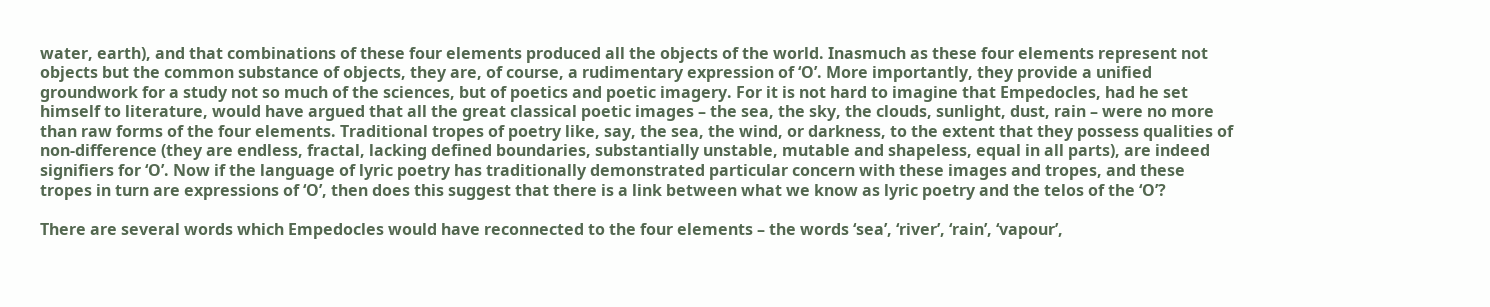water, earth), and that combinations of these four elements produced all the objects of the world. Inasmuch as these four elements represent not objects but the common substance of objects, they are, of course, a rudimentary expression of ‘O’. More importantly, they provide a unified groundwork for a study not so much of the sciences, but of poetics and poetic imagery. For it is not hard to imagine that Empedocles, had he set himself to literature, would have argued that all the great classical poetic images – the sea, the sky, the clouds, sunlight, dust, rain – were no more than raw forms of the four elements. Traditional tropes of poetry like, say, the sea, the wind, or darkness, to the extent that they possess qualities of non-difference (they are endless, fractal, lacking defined boundaries, substantially unstable, mutable and shapeless, equal in all parts), are indeed signifiers for ‘O’. Now if the language of lyric poetry has traditionally demonstrated particular concern with these images and tropes, and these tropes in turn are expressions of ‘O’, then does this suggest that there is a link between what we know as lyric poetry and the telos of the ‘O’?

There are several words which Empedocles would have reconnected to the four elements – the words ‘sea’, ‘river’, ‘rain’, ‘vapour’,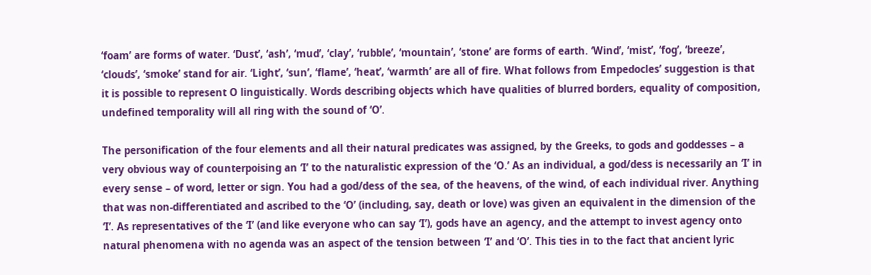‘foam’ are forms of water. ‘Dust’, ‘ash’, ‘mud’, ‘clay’, ‘rubble’, ‘mountain’, ‘stone’ are forms of earth. ‘Wind’, ‘mist’, ‘fog’, ‘breeze’, ‘clouds’, ‘smoke’ stand for air. ‘Light’, ‘sun’, ‘flame’, ‘heat’, ‘warmth’ are all of fire. What follows from Empedocles’ suggestion is that it is possible to represent O linguistically. Words describing objects which have qualities of blurred borders, equality of composition, undefined temporality will all ring with the sound of ‘O’.

The personification of the four elements and all their natural predicates was assigned, by the Greeks, to gods and goddesses – a very obvious way of counterpoising an ‘I’ to the naturalistic expression of the ‘O.’ As an individual, a god/dess is necessarily an ‘I’ in every sense – of word, letter or sign. You had a god/dess of the sea, of the heavens, of the wind, of each individual river. Anything that was non-differentiated and ascribed to the ‘O’ (including, say, death or love) was given an equivalent in the dimension of the ‘I’. As representatives of the ‘I’ (and like everyone who can say ‘I’), gods have an agency, and the attempt to invest agency onto natural phenomena with no agenda was an aspect of the tension between ‘I’ and ‘O’. This ties in to the fact that ancient lyric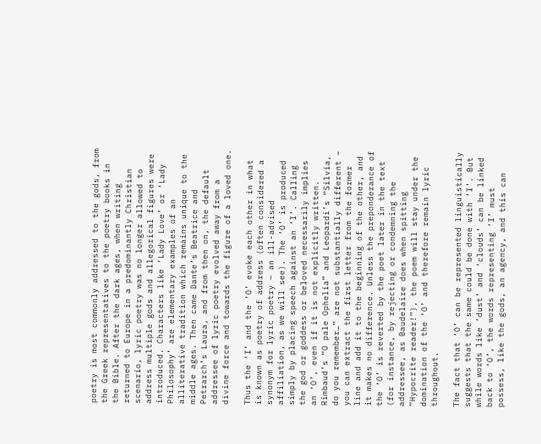poetry is most commonly addressed to the gods, from the Greek representatives to the poetry books in the Bible. After the dark ages, when writing returned to Europe in a predominantly Christian scenario, lyric poetry was no longer allowed to address multiple gods and allegorical figures were introduced. Characters like ‘Lady Love’ or ‘Lady Philosophy’ are elementary examples of an alliterative tradition which remains unique to the middle ages. Then came Dante’s Beatrice and Petrarch’s Laura, and from then on, the default addressee of lyric poetry evolved away from a divine force and towards the figure of a loved one.

Thus the ‘I’ and the ‘O’ evoke each other in what is known as poetry of address (often considered a synonym for lyric poetry – an ill-advised affiliation, as we will see). The ‘O’ is produced simply by placing speech against an ‘I’. Calling the god or goddess or beloved necessarily implies an ‘O’, even if it is not explicitly written. Rimbaud’s “O pale Ophelia” and Leopardi’s “Silvia, do you remember…” are not substantially different – you can extract the first letter from the former line and add it to the beginning of the other, and it makes no difference. Unless the preponderance of the ‘O’ is reverted by the poet later in the text (for instance, by rejecting or condemning the addressee, as Baudelaire does when spitting “Hypocrite reader!”), the poem will stay under the domination of the ‘O’ and therefore remain lyric throughout.

The fact that ‘O’ can be represented linguistically suggests that the same could be done with ‘I’. But while words like ‘dust’ and ‘clouds’ can be linked back to ‘O’, the words representing ‘I’ must possess, like the gods, an agency, and this can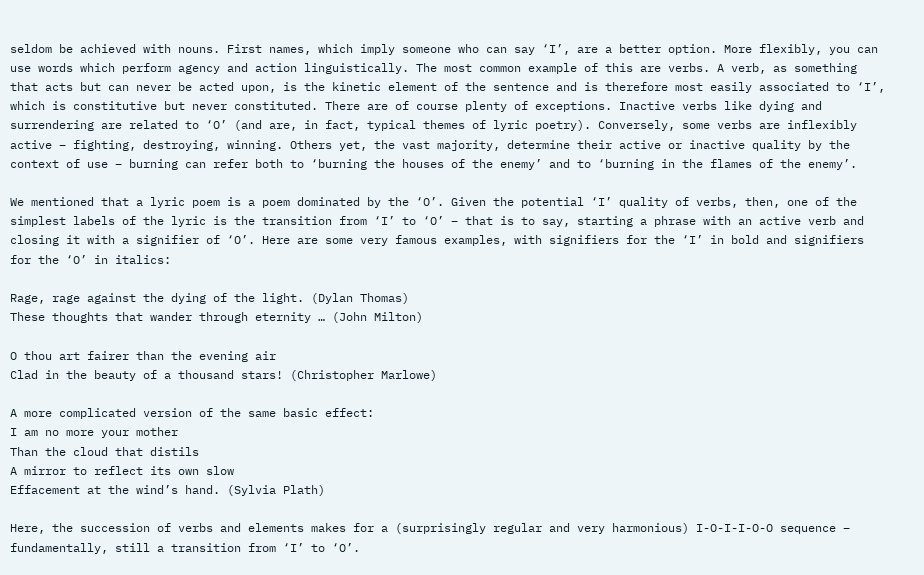seldom be achieved with nouns. First names, which imply someone who can say ‘I’, are a better option. More flexibly, you can use words which perform agency and action linguistically. The most common example of this are verbs. A verb, as something that acts but can never be acted upon, is the kinetic element of the sentence and is therefore most easily associated to ‘I’, which is constitutive but never constituted. There are of course plenty of exceptions. Inactive verbs like dying and surrendering are related to ‘O’ (and are, in fact, typical themes of lyric poetry). Conversely, some verbs are inflexibly active – fighting, destroying, winning. Others yet, the vast majority, determine their active or inactive quality by the context of use – burning can refer both to ‘burning the houses of the enemy’ and to ‘burning in the flames of the enemy’.

We mentioned that a lyric poem is a poem dominated by the ‘O’. Given the potential ‘I’ quality of verbs, then, one of the simplest labels of the lyric is the transition from ‘I’ to ‘O’ – that is to say, starting a phrase with an active verb and closing it with a signifier of ‘O’. Here are some very famous examples, with signifiers for the ‘I’ in bold and signifiers for the ‘O’ in italics:

Rage, rage against the dying of the light. (Dylan Thomas)
These thoughts that wander through eternity … (John Milton)

O thou art fairer than the evening air
Clad in the beauty of a thousand stars! (Christopher Marlowe)

A more complicated version of the same basic effect:
I am no more your mother
Than the cloud that distils
A mirror to reflect its own slow
Effacement at the wind’s hand. (Sylvia Plath)

Here, the succession of verbs and elements makes for a (surprisingly regular and very harmonious) I-O-I-I-O-O sequence – fundamentally, still a transition from ‘I’ to ‘O’.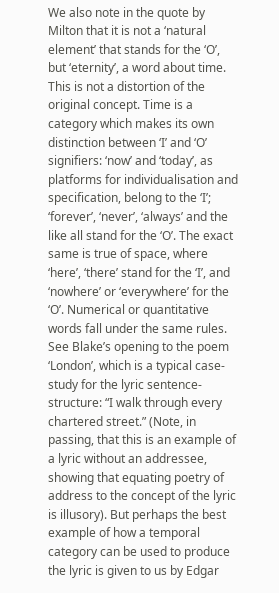We also note in the quote by Milton that it is not a ‘natural element’ that stands for the ‘O’, but ‘eternity’, a word about time. This is not a distortion of the original concept. Time is a category which makes its own distinction between ‘I’ and ‘O’ signifiers: ‘now’ and ‘today’, as platforms for individualisation and specification, belong to the ‘I’; ‘forever’, ‘never’, ‘always’ and the like all stand for the ‘O’. The exact same is true of space, where ‘here’, ‘there’ stand for the ‘I’, and ‘nowhere’ or ‘everywhere’ for the ‘O’. Numerical or quantitative words fall under the same rules. See Blake’s opening to the poem ‘London’, which is a typical case-study for the lyric sentence-structure: “I walk through every chartered street.” (Note, in passing, that this is an example of a lyric without an addressee, showing that equating poetry of address to the concept of the lyric is illusory). But perhaps the best example of how a temporal category can be used to produce the lyric is given to us by Edgar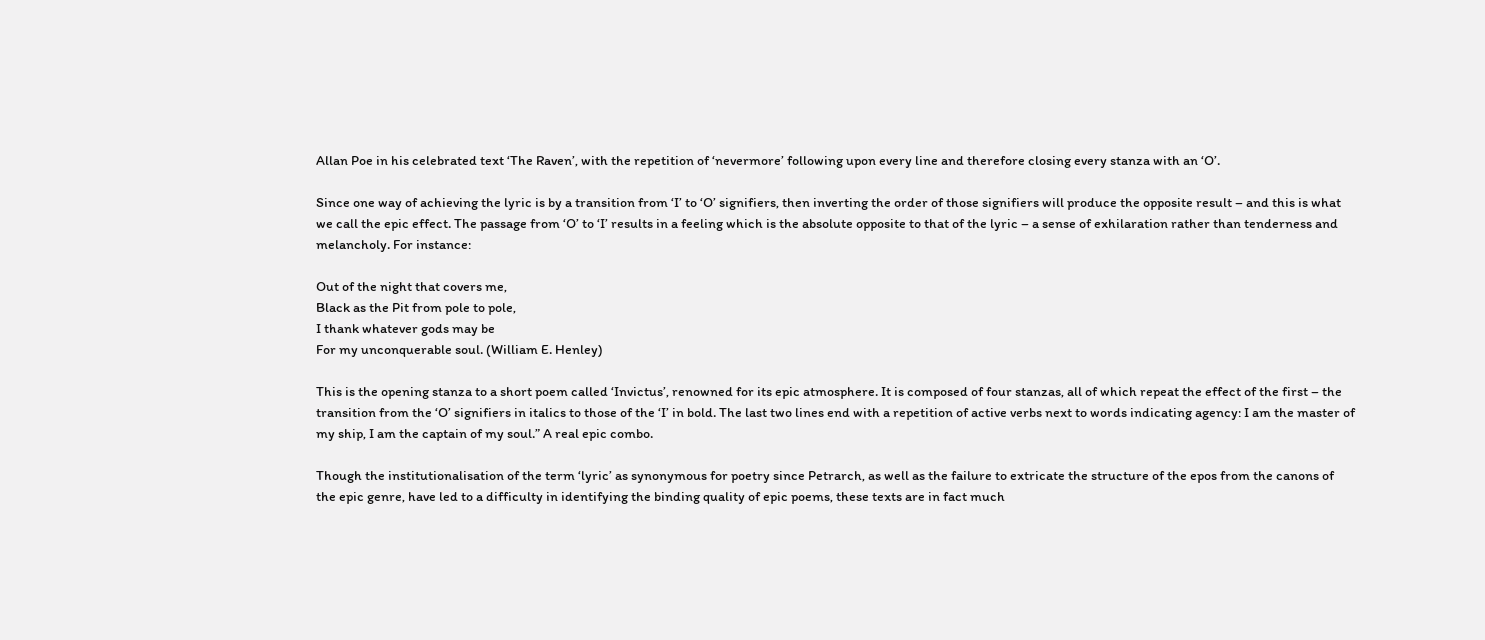Allan Poe in his celebrated text ‘The Raven’, with the repetition of ‘nevermore’ following upon every line and therefore closing every stanza with an ‘O’.

Since one way of achieving the lyric is by a transition from ‘I’ to ‘O’ signifiers, then inverting the order of those signifiers will produce the opposite result – and this is what we call the epic effect. The passage from ‘O’ to ‘I’ results in a feeling which is the absolute opposite to that of the lyric – a sense of exhilaration rather than tenderness and melancholy. For instance:

Out of the night that covers me,
Black as the Pit from pole to pole,
I thank whatever gods may be
For my unconquerable soul. (William E. Henley)

This is the opening stanza to a short poem called ‘Invictus’, renowned for its epic atmosphere. It is composed of four stanzas, all of which repeat the effect of the first – the transition from the ‘O’ signifiers in italics to those of the ‘I’ in bold. The last two lines end with a repetition of active verbs next to words indicating agency: I am the master of my ship, I am the captain of my soul.” A real epic combo.

Though the institutionalisation of the term ‘lyric’ as synonymous for poetry since Petrarch, as well as the failure to extricate the structure of the epos from the canons of the epic genre, have led to a difficulty in identifying the binding quality of epic poems, these texts are in fact much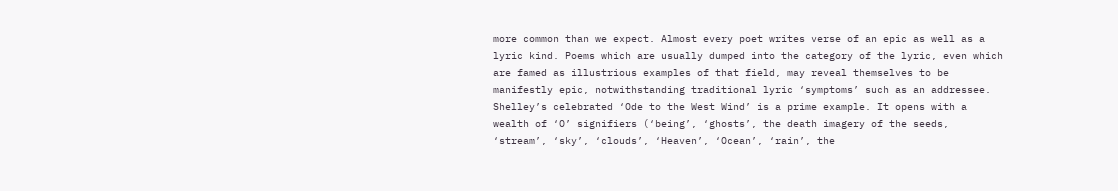more common than we expect. Almost every poet writes verse of an epic as well as a lyric kind. Poems which are usually dumped into the category of the lyric, even which are famed as illustrious examples of that field, may reveal themselves to be manifestly epic, notwithstanding traditional lyric ‘symptoms’ such as an addressee. Shelley’s celebrated ‘Ode to the West Wind’ is a prime example. It opens with a wealth of ‘O’ signifiers (‘being’, ‘ghosts’, the death imagery of the seeds, ‘stream’, ‘sky’, ‘clouds’, ‘Heaven’, ‘Ocean’, ‘rain’, the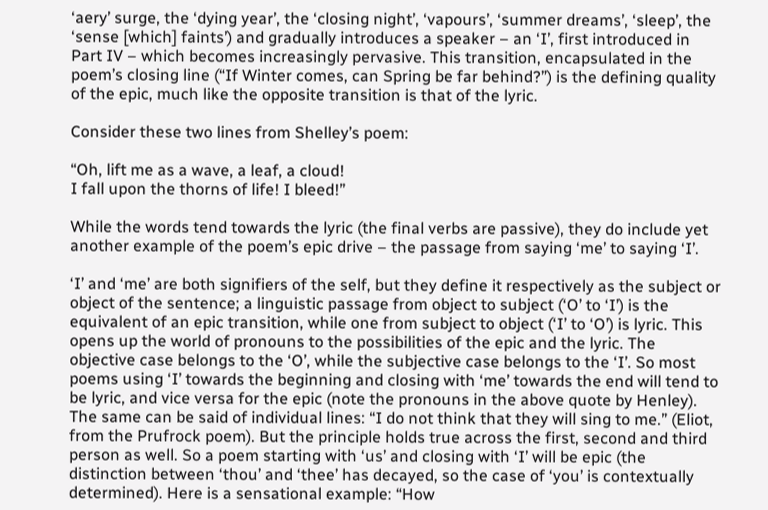‘aery’ surge, the ‘dying year’, the ‘closing night’, ‘vapours’, ‘summer dreams’, ‘sleep’, the ‘sense [which] faints’) and gradually introduces a speaker – an ‘I’, first introduced in Part IV – which becomes increasingly pervasive. This transition, encapsulated in the poem’s closing line (“If Winter comes, can Spring be far behind?”) is the defining quality of the epic, much like the opposite transition is that of the lyric.

Consider these two lines from Shelley’s poem:

“Oh, lift me as a wave, a leaf, a cloud!
I fall upon the thorns of life! I bleed!”

While the words tend towards the lyric (the final verbs are passive), they do include yet another example of the poem’s epic drive – the passage from saying ‘me’ to saying ‘I’.

‘I’ and ‘me’ are both signifiers of the self, but they define it respectively as the subject or object of the sentence; a linguistic passage from object to subject (‘O’ to ‘I’) is the equivalent of an epic transition, while one from subject to object (‘I’ to ‘O’) is lyric. This opens up the world of pronouns to the possibilities of the epic and the lyric. The objective case belongs to the ‘O’, while the subjective case belongs to the ‘I’. So most poems using ‘I’ towards the beginning and closing with ‘me’ towards the end will tend to be lyric, and vice versa for the epic (note the pronouns in the above quote by Henley). The same can be said of individual lines: “I do not think that they will sing to me.” (Eliot, from the Prufrock poem). But the principle holds true across the first, second and third person as well. So a poem starting with ‘us’ and closing with ‘I’ will be epic (the distinction between ‘thou’ and ‘thee’ has decayed, so the case of ‘you’ is contextually determined). Here is a sensational example: “How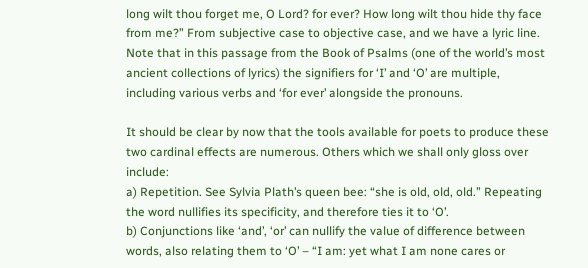long wilt thou forget me, O Lord? for ever? How long wilt thou hide thy face from me?” From subjective case to objective case, and we have a lyric line. Note that in this passage from the Book of Psalms (one of the world’s most ancient collections of lyrics) the signifiers for ‘I’ and ‘O’ are multiple, including various verbs and ‘for ever’ alongside the pronouns.

It should be clear by now that the tools available for poets to produce these two cardinal effects are numerous. Others which we shall only gloss over include:
a) Repetition. See Sylvia Plath’s queen bee: “she is old, old, old.” Repeating the word nullifies its specificity, and therefore ties it to ‘O’.
b) Conjunctions like ‘and’, ‘or’ can nullify the value of difference between words, also relating them to ‘O’ – “I am: yet what I am none cares or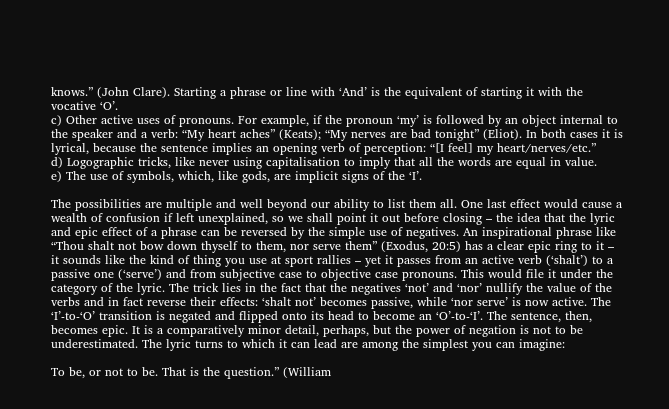knows.” (John Clare). Starting a phrase or line with ‘And’ is the equivalent of starting it with the vocative ‘O’.
c) Other active uses of pronouns. For example, if the pronoun ‘my’ is followed by an object internal to the speaker and a verb: “My heart aches” (Keats); “My nerves are bad tonight” (Eliot). In both cases it is lyrical, because the sentence implies an opening verb of perception: “[I feel] my heart/nerves/etc.”
d) Logographic tricks, like never using capitalisation to imply that all the words are equal in value.
e) The use of symbols, which, like gods, are implicit signs of the ‘I’.

The possibilities are multiple and well beyond our ability to list them all. One last effect would cause a wealth of confusion if left unexplained, so we shall point it out before closing – the idea that the lyric and epic effect of a phrase can be reversed by the simple use of negatives. An inspirational phrase like “Thou shalt not bow down thyself to them, nor serve them” (Exodus, 20:5) has a clear epic ring to it – it sounds like the kind of thing you use at sport rallies – yet it passes from an active verb (‘shalt’) to a passive one (‘serve’) and from subjective case to objective case pronouns. This would file it under the category of the lyric. The trick lies in the fact that the negatives ‘not’ and ‘nor’ nullify the value of the verbs and in fact reverse their effects: ‘shalt not’ becomes passive, while ‘nor serve’ is now active. The ‘I’-to-‘O’ transition is negated and flipped onto its head to become an ‘O’-to-‘I’. The sentence, then, becomes epic. It is a comparatively minor detail, perhaps, but the power of negation is not to be underestimated. The lyric turns to which it can lead are among the simplest you can imagine:

To be, or not to be. That is the question.” (William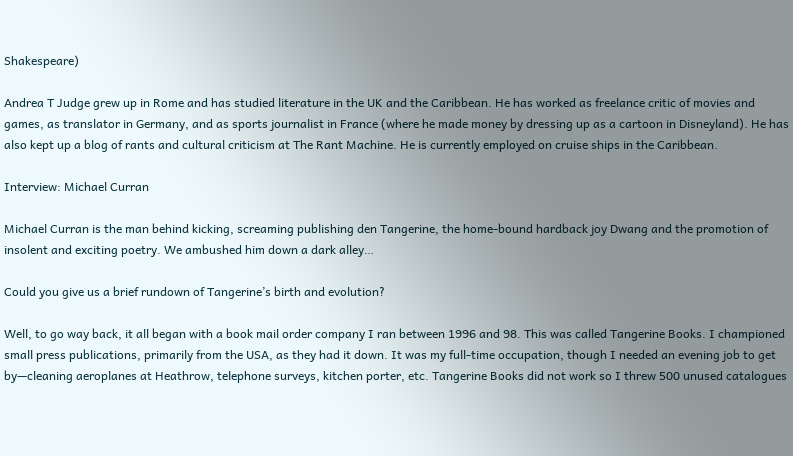Shakespeare)

Andrea T Judge grew up in Rome and has studied literature in the UK and the Caribbean. He has worked as freelance critic of movies and games, as translator in Germany, and as sports journalist in France (where he made money by dressing up as a cartoon in Disneyland). He has also kept up a blog of rants and cultural criticism at The Rant Machine. He is currently employed on cruise ships in the Caribbean.

Interview: Michael Curran

Michael Curran is the man behind kicking, screaming publishing den Tangerine, the home-bound hardback joy Dwang and the promotion of insolent and exciting poetry. We ambushed him down a dark alley…

Could you give us a brief rundown of Tangerine’s birth and evolution?

Well, to go way back, it all began with a book mail order company I ran between 1996 and 98. This was called Tangerine Books. I championed small press publications, primarily from the USA, as they had it down. It was my full-time occupation, though I needed an evening job to get by—cleaning aeroplanes at Heathrow, telephone surveys, kitchen porter, etc. Tangerine Books did not work so I threw 500 unused catalogues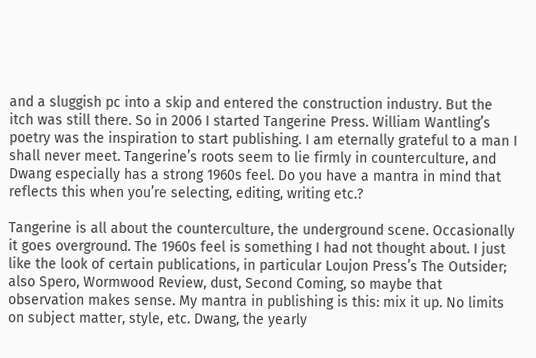and a sluggish pc into a skip and entered the construction industry. But the itch was still there. So in 2006 I started Tangerine Press. William Wantling’s poetry was the inspiration to start publishing. I am eternally grateful to a man I shall never meet. Tangerine’s roots seem to lie firmly in counterculture, and Dwang especially has a strong 1960s feel. Do you have a mantra in mind that reflects this when you’re selecting, editing, writing etc.?

Tangerine is all about the counterculture, the underground scene. Occasionally it goes overground. The 1960s feel is something I had not thought about. I just like the look of certain publications, in particular Loujon Press’s The Outsider; also Spero, Wormwood Review, dust, Second Coming, so maybe that observation makes sense. My mantra in publishing is this: mix it up. No limits on subject matter, style, etc. Dwang, the yearly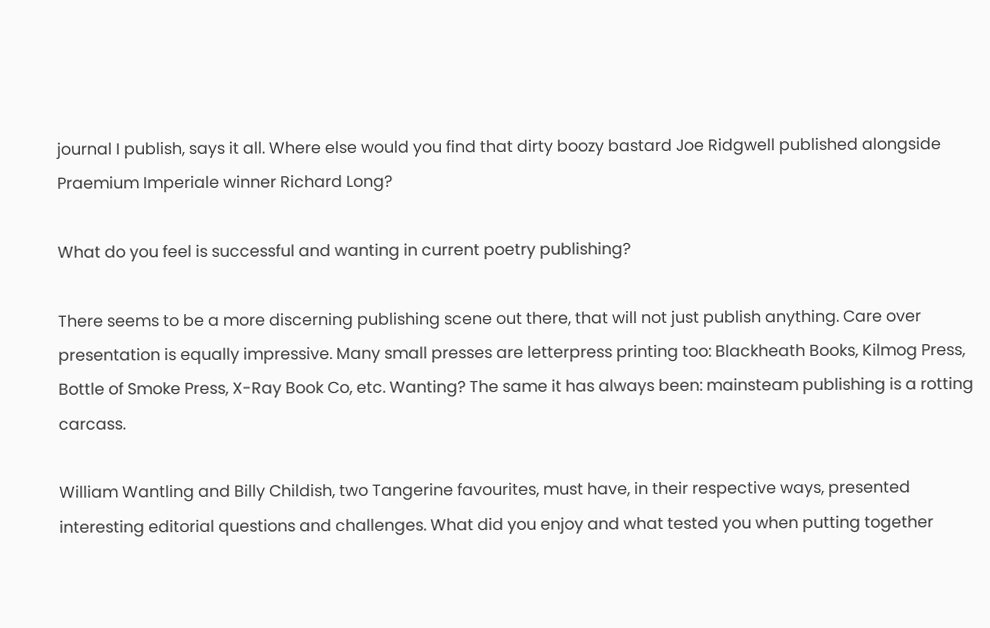journal I publish, says it all. Where else would you find that dirty boozy bastard Joe Ridgwell published alongside Praemium Imperiale winner Richard Long?

What do you feel is successful and wanting in current poetry publishing?

There seems to be a more discerning publishing scene out there, that will not just publish anything. Care over presentation is equally impressive. Many small presses are letterpress printing too: Blackheath Books, Kilmog Press, Bottle of Smoke Press, X-Ray Book Co, etc. Wanting? The same it has always been: mainsteam publishing is a rotting carcass.

William Wantling and Billy Childish, two Tangerine favourites, must have, in their respective ways, presented interesting editorial questions and challenges. What did you enjoy and what tested you when putting together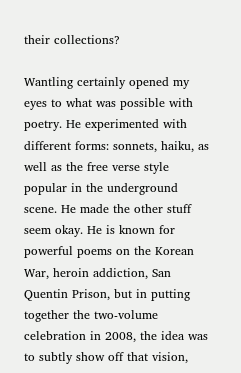their collections?

Wantling certainly opened my eyes to what was possible with poetry. He experimented with different forms: sonnets, haiku, as well as the free verse style popular in the underground scene. He made the other stuff seem okay. He is known for powerful poems on the Korean War, heroin addiction, San Quentin Prison, but in putting together the two-volume celebration in 2008, the idea was to subtly show off that vision,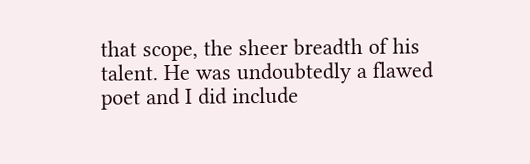that scope, the sheer breadth of his talent. He was undoubtedly a flawed poet and I did include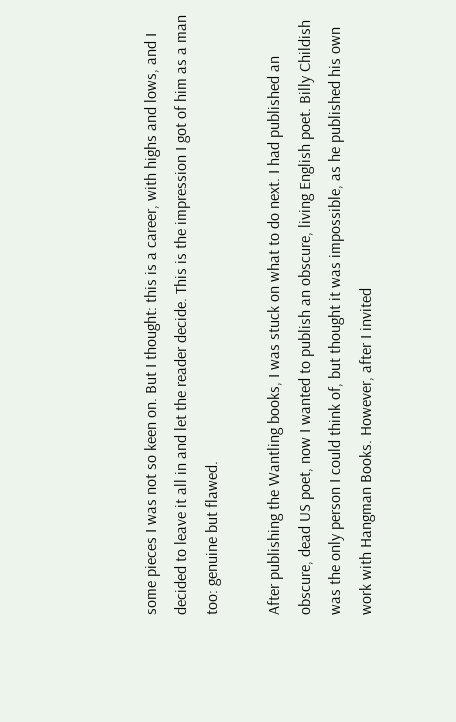some pieces I was not so keen on. But I thought: this is a career, with highs and lows, and I decided to leave it all in and let the reader decide. This is the impression I got of him as a man too: genuine but flawed.

After publishing the Wantling books, I was stuck on what to do next. I had published an obscure, dead US poet, now I wanted to publish an obscure, living English poet. Billy Childish was the only person I could think of, but thought it was impossible, as he published his own work with Hangman Books. However, after I invited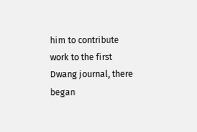him to contribute work to the first Dwang journal, there began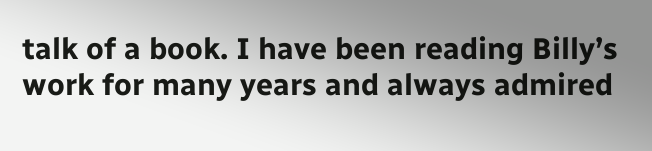talk of a book. I have been reading Billy’s work for many years and always admired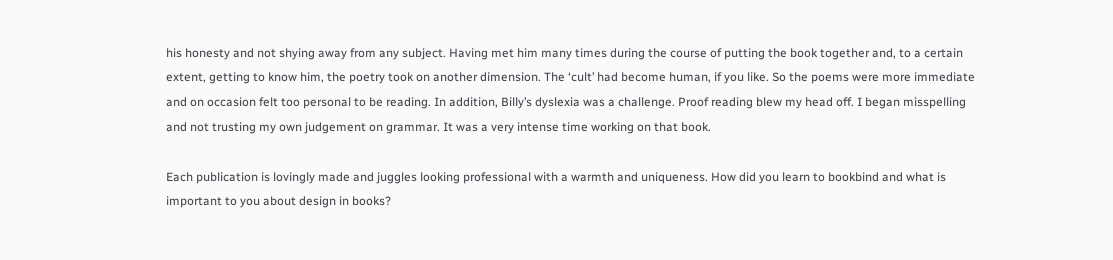his honesty and not shying away from any subject. Having met him many times during the course of putting the book together and, to a certain extent, getting to know him, the poetry took on another dimension. The ‘cult’ had become human, if you like. So the poems were more immediate and on occasion felt too personal to be reading. In addition, Billy’s dyslexia was a challenge. Proof reading blew my head off. I began misspelling and not trusting my own judgement on grammar. It was a very intense time working on that book.

Each publication is lovingly made and juggles looking professional with a warmth and uniqueness. How did you learn to bookbind and what is important to you about design in books?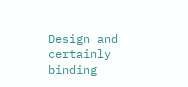Design and certainly binding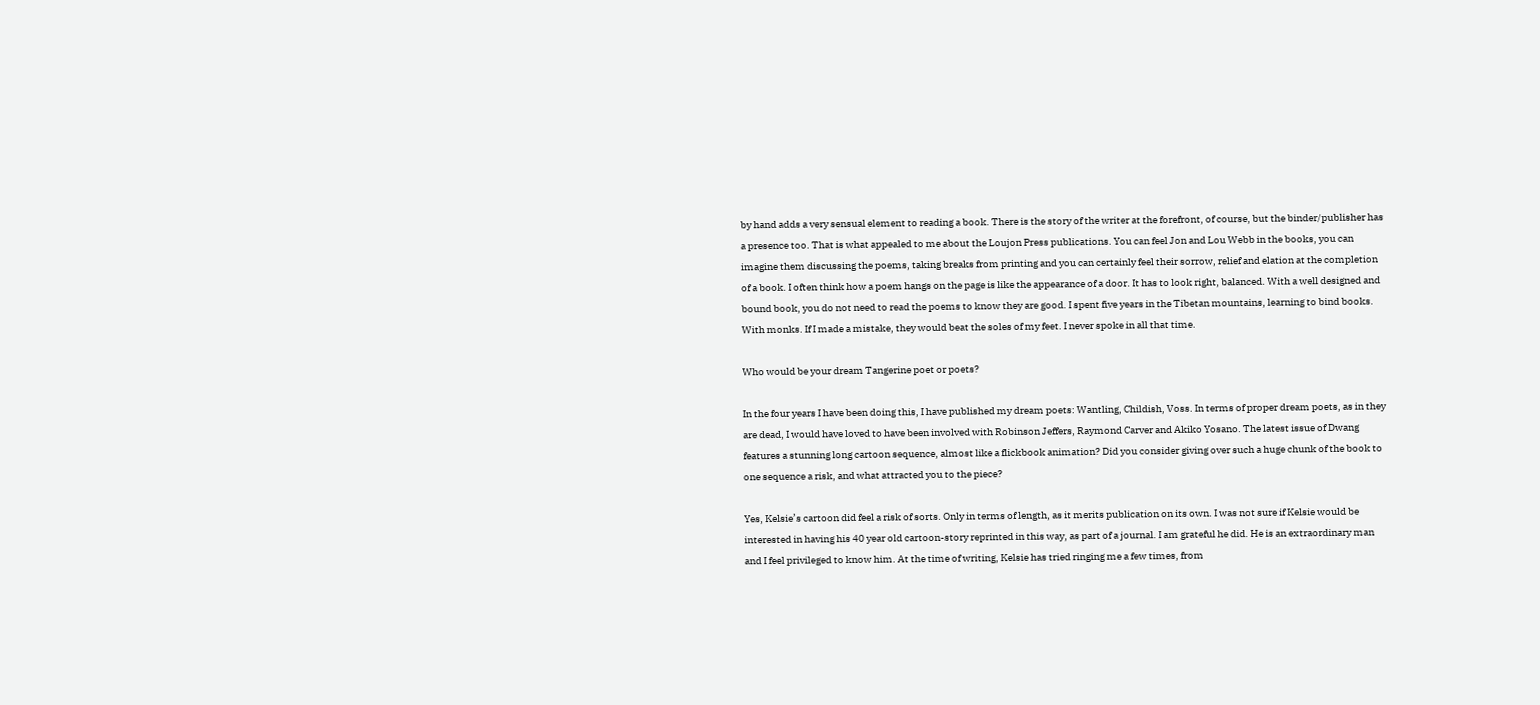by hand adds a very sensual element to reading a book. There is the story of the writer at the forefront, of course, but the binder/publisher has a presence too. That is what appealed to me about the Loujon Press publications. You can feel Jon and Lou Webb in the books, you can imagine them discussing the poems, taking breaks from printing and you can certainly feel their sorrow, relief and elation at the completion of a book. I often think how a poem hangs on the page is like the appearance of a door. It has to look right, balanced. With a well designed and bound book, you do not need to read the poems to know they are good. I spent five years in the Tibetan mountains, learning to bind books. With monks. If I made a mistake, they would beat the soles of my feet. I never spoke in all that time.

Who would be your dream Tangerine poet or poets?

In the four years I have been doing this, I have published my dream poets: Wantling, Childish, Voss. In terms of proper dream poets, as in they are dead, I would have loved to have been involved with Robinson Jeffers, Raymond Carver and Akiko Yosano. The latest issue of Dwang features a stunning long cartoon sequence, almost like a flickbook animation? Did you consider giving over such a huge chunk of the book to one sequence a risk, and what attracted you to the piece?

Yes, Kelsie’s cartoon did feel a risk of sorts. Only in terms of length, as it merits publication on its own. I was not sure if Kelsie would be interested in having his 40 year old cartoon-story reprinted in this way, as part of a journal. I am grateful he did. He is an extraordinary man and I feel privileged to know him. At the time of writing, Kelsie has tried ringing me a few times, from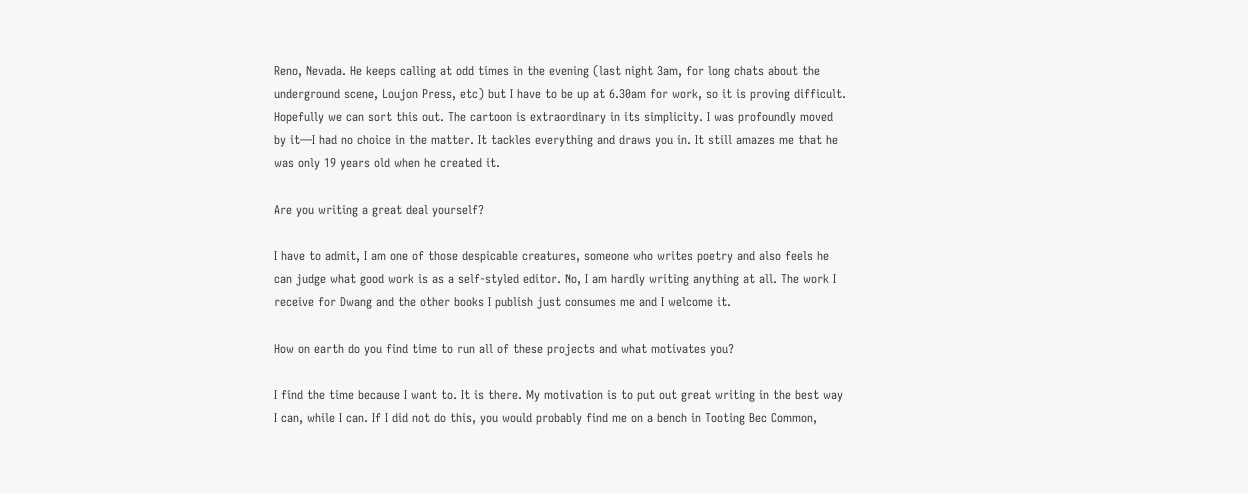Reno, Nevada. He keeps calling at odd times in the evening (last night 3am, for long chats about the underground scene, Loujon Press, etc) but I have to be up at 6.30am for work, so it is proving difficult. Hopefully we can sort this out. The cartoon is extraordinary in its simplicity. I was profoundly moved by it—I had no choice in the matter. It tackles everything and draws you in. It still amazes me that he was only 19 years old when he created it.

Are you writing a great deal yourself?

I have to admit, I am one of those despicable creatures, someone who writes poetry and also feels he can judge what good work is as a self-styled editor. No, I am hardly writing anything at all. The work I receive for Dwang and the other books I publish just consumes me and I welcome it.

How on earth do you find time to run all of these projects and what motivates you?

I find the time because I want to. It is there. My motivation is to put out great writing in the best way I can, while I can. If I did not do this, you would probably find me on a bench in Tooting Bec Common,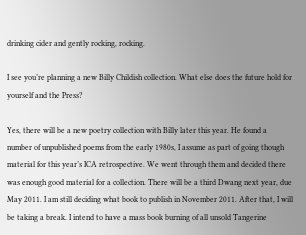drinking cider and gently rocking, rocking.

I see you’re planning a new Billy Childish collection. What else does the future hold for yourself and the Press?

Yes, there will be a new poetry collection with Billy later this year. He found a number of unpublished poems from the early 1980s, I assume as part of going though material for this year’s ICA retrospective. We went through them and decided there was enough good material for a collection. There will be a third Dwang next year, due May 2011. I am still deciding what book to publish in November 2011. After that, I will be taking a break. I intend to have a mass book burning of all unsold Tangerine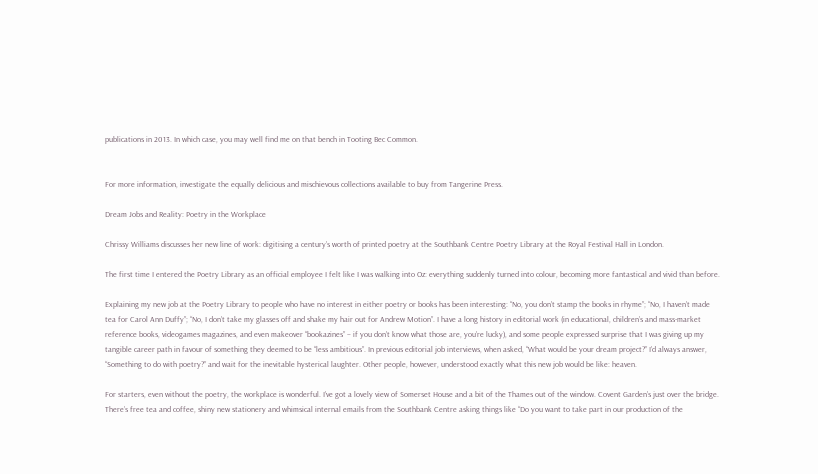publications in 2013. In which case, you may well find me on that bench in Tooting Bec Common.


For more information, investigate the equally delicious and mischievous collections available to buy from Tangerine Press.

Dream Jobs and Reality: Poetry in the Workplace

Chrissy Williams discusses her new line of work: digitising a century’s worth of printed poetry at the Southbank Centre Poetry Library at the Royal Festival Hall in London.

The first time I entered the Poetry Library as an official employee I felt like I was walking into Oz: everything suddenly turned into colour, becoming more fantastical and vivid than before.

Explaining my new job at the Poetry Library to people who have no interest in either poetry or books has been interesting: “No, you don’t stamp the books in rhyme”; “No, I haven’t made tea for Carol Ann Duffy”; “No, I don’t take my glasses off and shake my hair out for Andrew Motion”. I have a long history in editorial work (in educational, children’s and mass-market reference books, videogames magazines, and even makeover “bookazines” – if you don’t know what those are, you’re lucky), and some people expressed surprise that I was giving up my tangible career path in favour of something they deemed to be “less ambitious”. In previous editorial job interviews, when asked, “What would be your dream project?” I’d always answer, “Something to do with poetry?” and wait for the inevitable hysterical laughter. Other people, however, understood exactly what this new job would be like: heaven.

For starters, even without the poetry, the workplace is wonderful. I’ve got a lovely view of Somerset House and a bit of the Thames out of the window. Covent Garden’s just over the bridge. There’s free tea and coffee, shiny new stationery and whimsical internal emails from the Southbank Centre asking things like “Do you want to take part in our production of the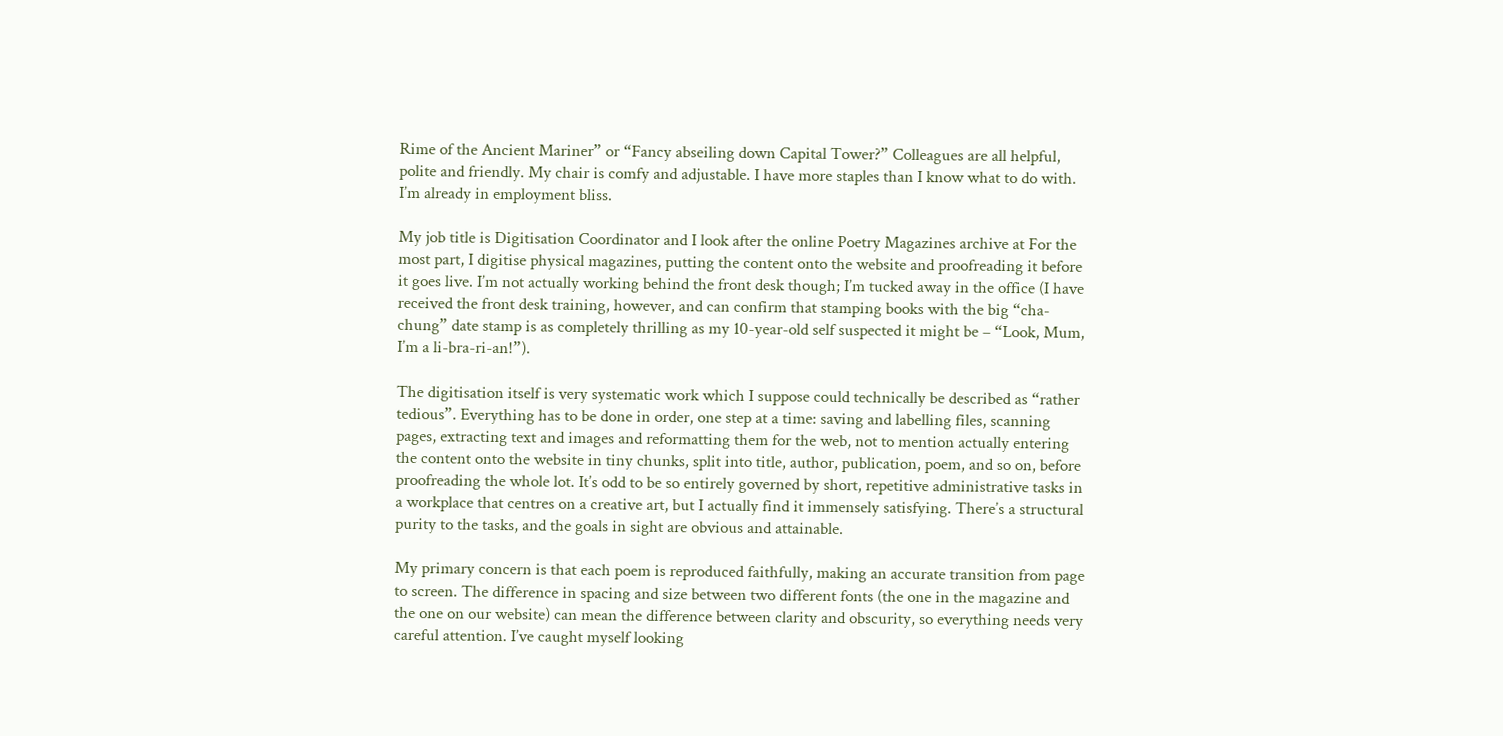Rime of the Ancient Mariner” or “Fancy abseiling down Capital Tower?” Colleagues are all helpful, polite and friendly. My chair is comfy and adjustable. I have more staples than I know what to do with. I’m already in employment bliss.

My job title is Digitisation Coordinator and I look after the online Poetry Magazines archive at For the most part, I digitise physical magazines, putting the content onto the website and proofreading it before it goes live. I’m not actually working behind the front desk though; I’m tucked away in the office (I have received the front desk training, however, and can confirm that stamping books with the big “cha-chung” date stamp is as completely thrilling as my 10-year-old self suspected it might be – “Look, Mum, I’m a li-bra-ri-an!”).

The digitisation itself is very systematic work which I suppose could technically be described as “rather tedious”. Everything has to be done in order, one step at a time: saving and labelling files, scanning pages, extracting text and images and reformatting them for the web, not to mention actually entering the content onto the website in tiny chunks, split into title, author, publication, poem, and so on, before proofreading the whole lot. It’s odd to be so entirely governed by short, repetitive administrative tasks in a workplace that centres on a creative art, but I actually find it immensely satisfying. There’s a structural purity to the tasks, and the goals in sight are obvious and attainable.

My primary concern is that each poem is reproduced faithfully, making an accurate transition from page to screen. The difference in spacing and size between two different fonts (the one in the magazine and the one on our website) can mean the difference between clarity and obscurity, so everything needs very careful attention. I’ve caught myself looking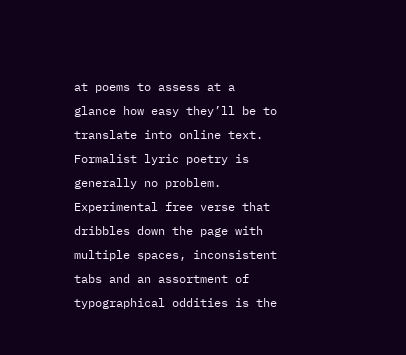at poems to assess at a glance how easy they’ll be to translate into online text. Formalist lyric poetry is generally no problem. Experimental free verse that dribbles down the page with multiple spaces, inconsistent tabs and an assortment of typographical oddities is the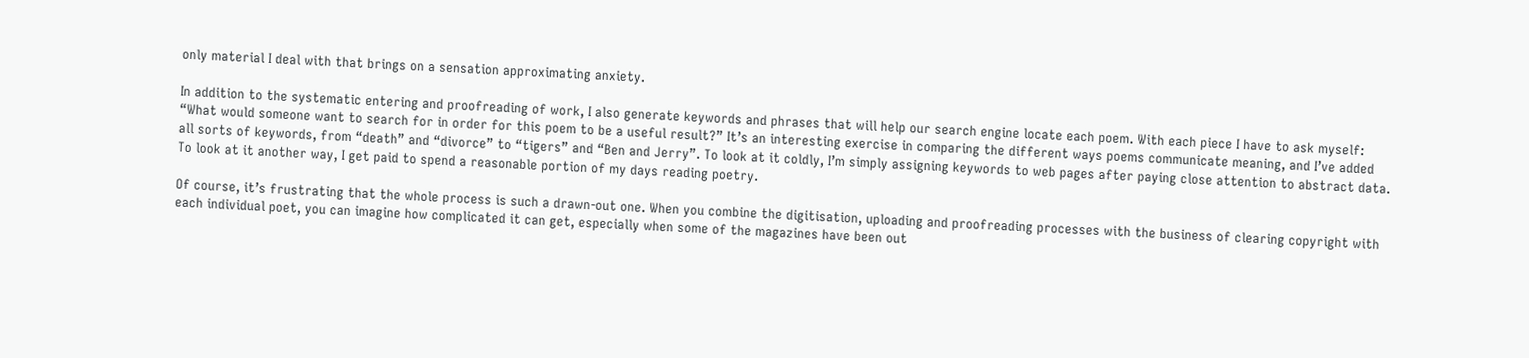only material I deal with that brings on a sensation approximating anxiety.

In addition to the systematic entering and proofreading of work, I also generate keywords and phrases that will help our search engine locate each poem. With each piece I have to ask myself: “What would someone want to search for in order for this poem to be a useful result?” It’s an interesting exercise in comparing the different ways poems communicate meaning, and I’ve added all sorts of keywords, from “death” and “divorce” to “tigers” and “Ben and Jerry”. To look at it coldly, I’m simply assigning keywords to web pages after paying close attention to abstract data. To look at it another way, I get paid to spend a reasonable portion of my days reading poetry.

Of course, it’s frustrating that the whole process is such a drawn-out one. When you combine the digitisation, uploading and proofreading processes with the business of clearing copyright with each individual poet, you can imagine how complicated it can get, especially when some of the magazines have been out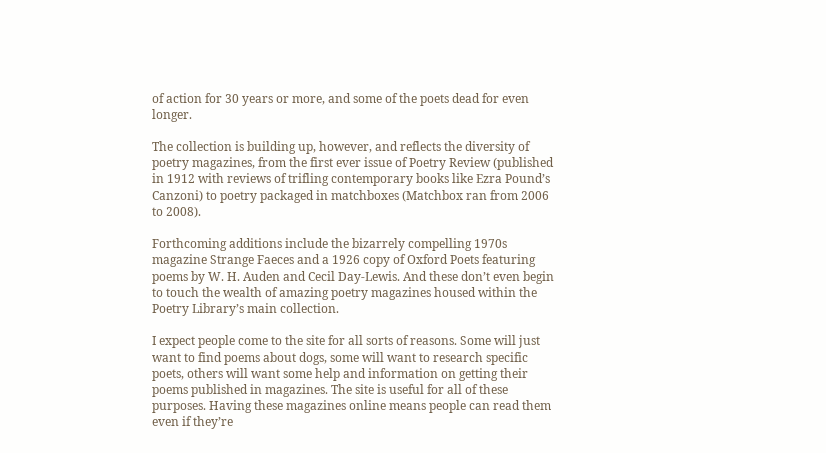of action for 30 years or more, and some of the poets dead for even longer.

The collection is building up, however, and reflects the diversity of poetry magazines, from the first ever issue of Poetry Review (published in 1912 with reviews of trifling contemporary books like Ezra Pound’s Canzoni) to poetry packaged in matchboxes (Matchbox ran from 2006 to 2008).

Forthcoming additions include the bizarrely compelling 1970s magazine Strange Faeces and a 1926 copy of Oxford Poets featuring poems by W. H. Auden and Cecil Day-Lewis. And these don’t even begin to touch the wealth of amazing poetry magazines housed within the Poetry Library’s main collection.

I expect people come to the site for all sorts of reasons. Some will just want to find poems about dogs, some will want to research specific poets, others will want some help and information on getting their poems published in magazines. The site is useful for all of these purposes. Having these magazines online means people can read them even if they’re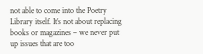not able to come into the Poetry Library itself. It’s not about replacing books or magazines – we never put up issues that are too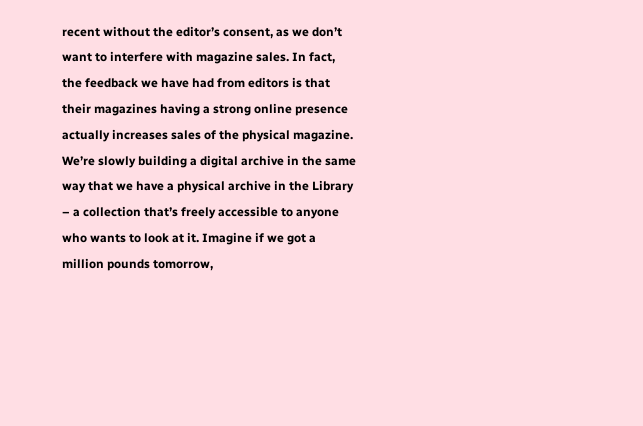recent without the editor’s consent, as we don’t want to interfere with magazine sales. In fact, the feedback we have had from editors is that their magazines having a strong online presence actually increases sales of the physical magazine. We’re slowly building a digital archive in the same way that we have a physical archive in the Library – a collection that’s freely accessible to anyone who wants to look at it. Imagine if we got a million pounds tomorrow,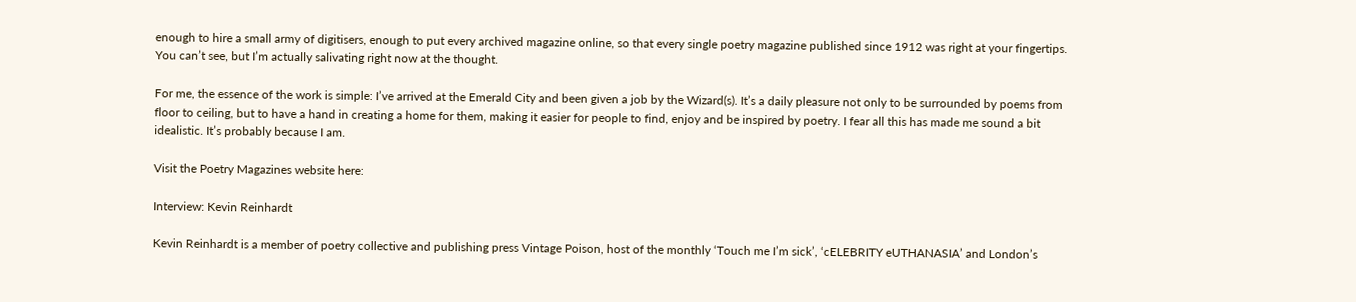enough to hire a small army of digitisers, enough to put every archived magazine online, so that every single poetry magazine published since 1912 was right at your fingertips. You can’t see, but I’m actually salivating right now at the thought.

For me, the essence of the work is simple: I’ve arrived at the Emerald City and been given a job by the Wizard(s). It’s a daily pleasure not only to be surrounded by poems from floor to ceiling, but to have a hand in creating a home for them, making it easier for people to find, enjoy and be inspired by poetry. I fear all this has made me sound a bit idealistic. It’s probably because I am.

Visit the Poetry Magazines website here:

Interview: Kevin Reinhardt

Kevin Reinhardt is a member of poetry collective and publishing press Vintage Poison, host of the monthly ‘Touch me I’m sick’, ‘cELEBRITY eUTHANASIA’ and London’s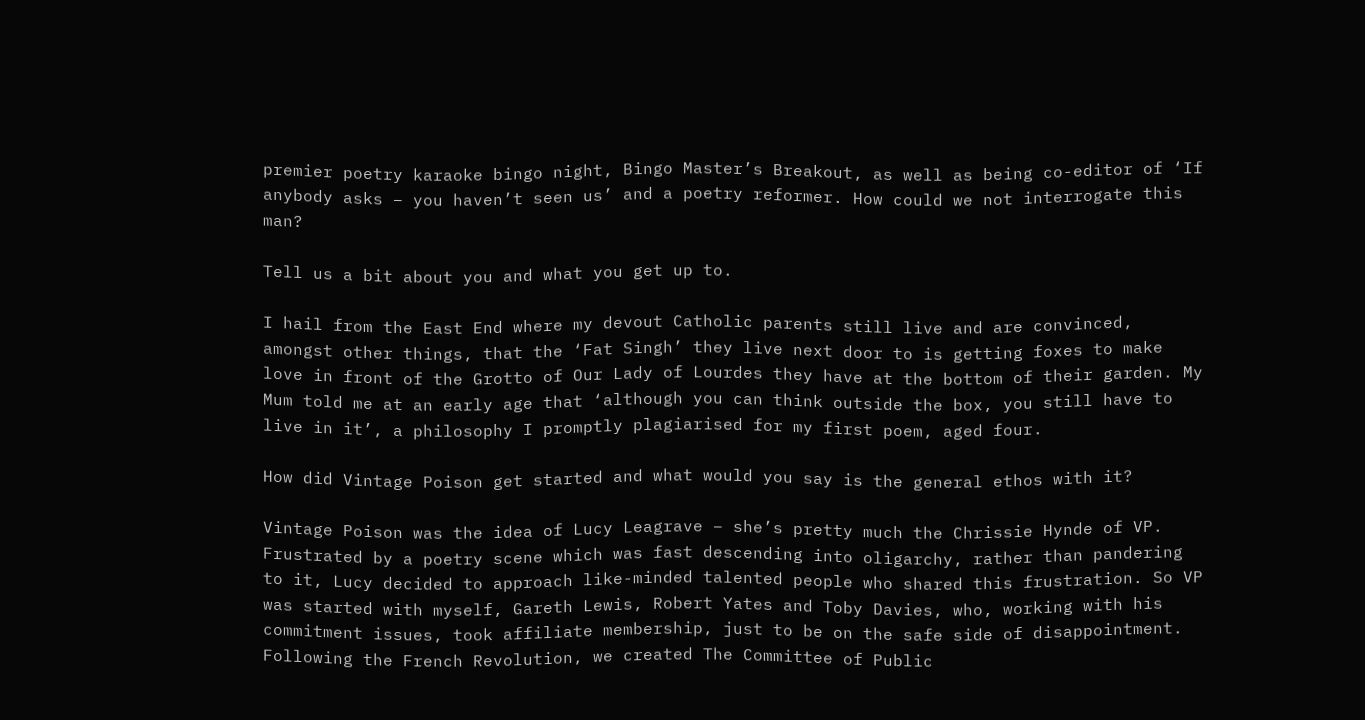premier poetry karaoke bingo night, Bingo Master’s Breakout, as well as being co-editor of ‘If anybody asks – you haven’t seen us’ and a poetry reformer. How could we not interrogate this man?

Tell us a bit about you and what you get up to.

I hail from the East End where my devout Catholic parents still live and are convinced, amongst other things, that the ‘Fat Singh’ they live next door to is getting foxes to make love in front of the Grotto of Our Lady of Lourdes they have at the bottom of their garden. My Mum told me at an early age that ‘although you can think outside the box, you still have to live in it’, a philosophy I promptly plagiarised for my first poem, aged four.

How did Vintage Poison get started and what would you say is the general ethos with it?

Vintage Poison was the idea of Lucy Leagrave – she’s pretty much the Chrissie Hynde of VP. Frustrated by a poetry scene which was fast descending into oligarchy, rather than pandering to it, Lucy decided to approach like-minded talented people who shared this frustration. So VP was started with myself, Gareth Lewis, Robert Yates and Toby Davies, who, working with his commitment issues, took affiliate membership, just to be on the safe side of disappointment. Following the French Revolution, we created The Committee of Public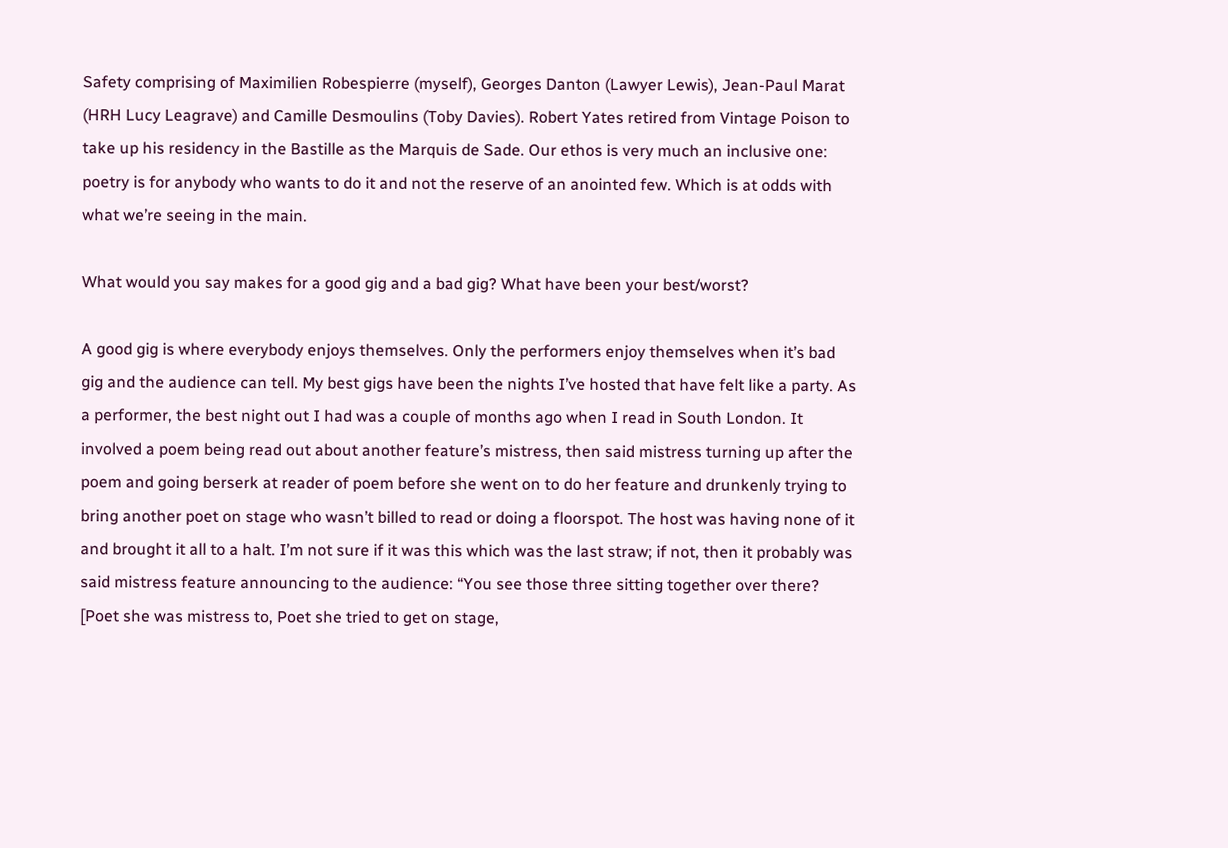Safety comprising of Maximilien Robespierre (myself), Georges Danton (Lawyer Lewis), Jean-Paul Marat (HRH Lucy Leagrave) and Camille Desmoulins (Toby Davies). Robert Yates retired from Vintage Poison to take up his residency in the Bastille as the Marquis de Sade. Our ethos is very much an inclusive one: poetry is for anybody who wants to do it and not the reserve of an anointed few. Which is at odds with what we’re seeing in the main.

What would you say makes for a good gig and a bad gig? What have been your best/worst?

A good gig is where everybody enjoys themselves. Only the performers enjoy themselves when it’s bad gig and the audience can tell. My best gigs have been the nights I’ve hosted that have felt like a party. As a performer, the best night out I had was a couple of months ago when I read in South London. It involved a poem being read out about another feature’s mistress, then said mistress turning up after the poem and going berserk at reader of poem before she went on to do her feature and drunkenly trying to bring another poet on stage who wasn’t billed to read or doing a floorspot. The host was having none of it and brought it all to a halt. I’m not sure if it was this which was the last straw; if not, then it probably was said mistress feature announcing to the audience: “You see those three sitting together over there? [Poet she was mistress to, Poet she tried to get on stage,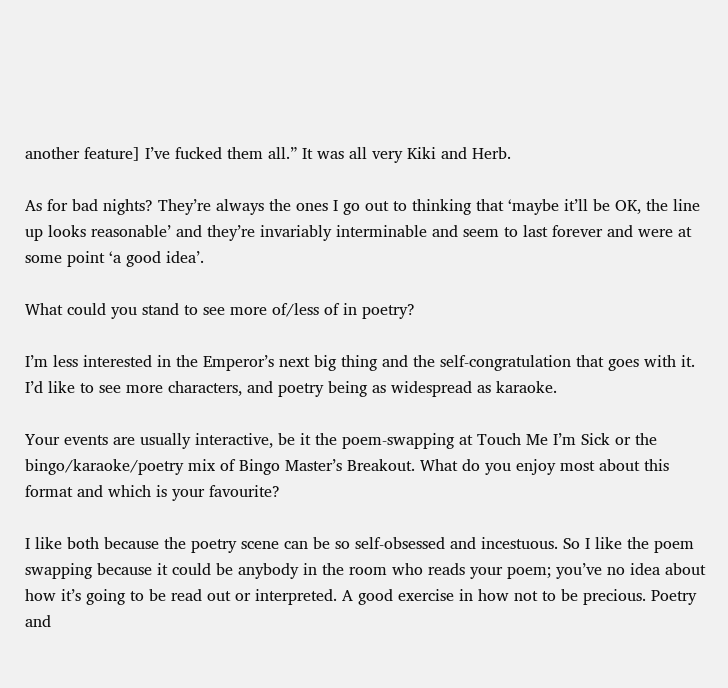another feature] I’ve fucked them all.” It was all very Kiki and Herb.

As for bad nights? They’re always the ones I go out to thinking that ‘maybe it’ll be OK, the line up looks reasonable’ and they’re invariably interminable and seem to last forever and were at some point ‘a good idea’.

What could you stand to see more of/less of in poetry?

I’m less interested in the Emperor’s next big thing and the self-congratulation that goes with it. I’d like to see more characters, and poetry being as widespread as karaoke.

Your events are usually interactive, be it the poem-swapping at Touch Me I’m Sick or the bingo/karaoke/poetry mix of Bingo Master’s Breakout. What do you enjoy most about this format and which is your favourite?

I like both because the poetry scene can be so self-obsessed and incestuous. So I like the poem swapping because it could be anybody in the room who reads your poem; you’ve no idea about how it’s going to be read out or interpreted. A good exercise in how not to be precious. Poetry and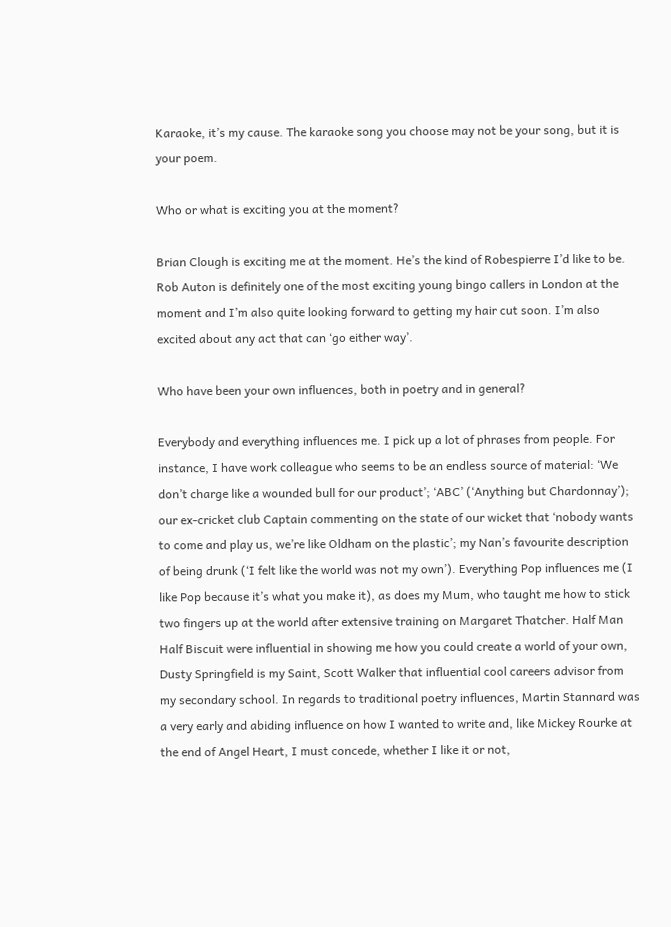Karaoke, it’s my cause. The karaoke song you choose may not be your song, but it is your poem.

Who or what is exciting you at the moment?

Brian Clough is exciting me at the moment. He’s the kind of Robespierre I’d like to be. Rob Auton is definitely one of the most exciting young bingo callers in London at the moment and I’m also quite looking forward to getting my hair cut soon. I’m also excited about any act that can ‘go either way’.

Who have been your own influences, both in poetry and in general?

Everybody and everything influences me. I pick up a lot of phrases from people. For instance, I have work colleague who seems to be an endless source of material: ‘We don’t charge like a wounded bull for our product’; ‘ABC’ (‘Anything but Chardonnay’); our ex-cricket club Captain commenting on the state of our wicket that ‘nobody wants to come and play us, we’re like Oldham on the plastic’; my Nan’s favourite description of being drunk (‘I felt like the world was not my own’). Everything Pop influences me (I like Pop because it’s what you make it), as does my Mum, who taught me how to stick two fingers up at the world after extensive training on Margaret Thatcher. Half Man Half Biscuit were influential in showing me how you could create a world of your own, Dusty Springfield is my Saint, Scott Walker that influential cool careers advisor from my secondary school. In regards to traditional poetry influences, Martin Stannard was a very early and abiding influence on how I wanted to write and, like Mickey Rourke at the end of Angel Heart, I must concede, whether I like it or not,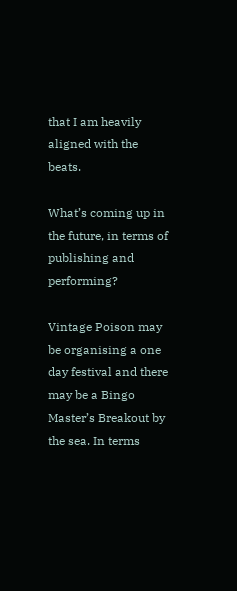that I am heavily aligned with the beats.

What’s coming up in the future, in terms of publishing and performing?

Vintage Poison may be organising a one day festival and there may be a Bingo Master’s Breakout by the sea. In terms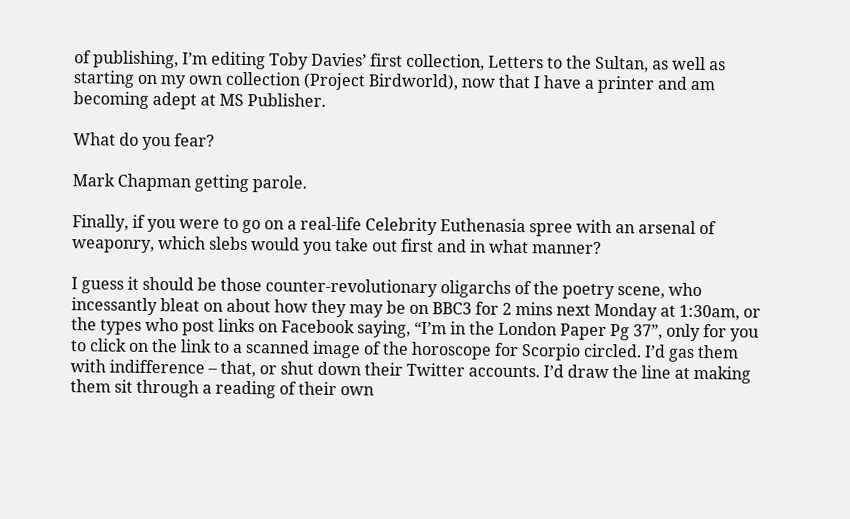of publishing, I’m editing Toby Davies’ first collection, Letters to the Sultan, as well as starting on my own collection (Project Birdworld), now that I have a printer and am becoming adept at MS Publisher.

What do you fear?

Mark Chapman getting parole.

Finally, if you were to go on a real-life Celebrity Euthenasia spree with an arsenal of weaponry, which slebs would you take out first and in what manner?

I guess it should be those counter-revolutionary oligarchs of the poetry scene, who incessantly bleat on about how they may be on BBC3 for 2 mins next Monday at 1:30am, or the types who post links on Facebook saying, “I’m in the London Paper Pg 37”, only for you to click on the link to a scanned image of the horoscope for Scorpio circled. I’d gas them with indifference – that, or shut down their Twitter accounts. I’d draw the line at making them sit through a reading of their own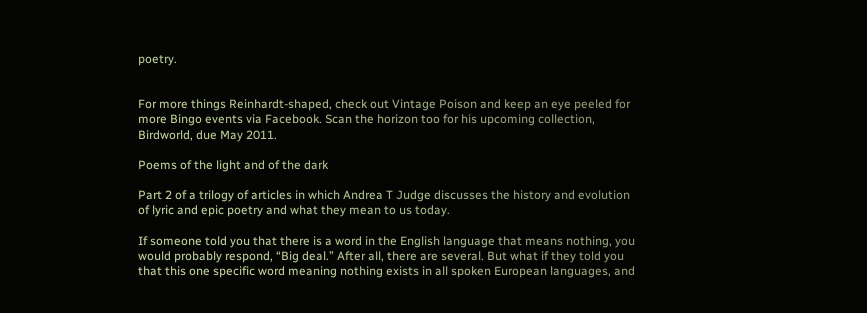poetry.


For more things Reinhardt-shaped, check out Vintage Poison and keep an eye peeled for more Bingo events via Facebook. Scan the horizon too for his upcoming collection, Birdworld, due May 2011.

Poems of the light and of the dark

Part 2 of a trilogy of articles in which Andrea T Judge discusses the history and evolution of lyric and epic poetry and what they mean to us today.

If someone told you that there is a word in the English language that means nothing, you would probably respond, “Big deal.” After all, there are several. But what if they told you that this one specific word meaning nothing exists in all spoken European languages, and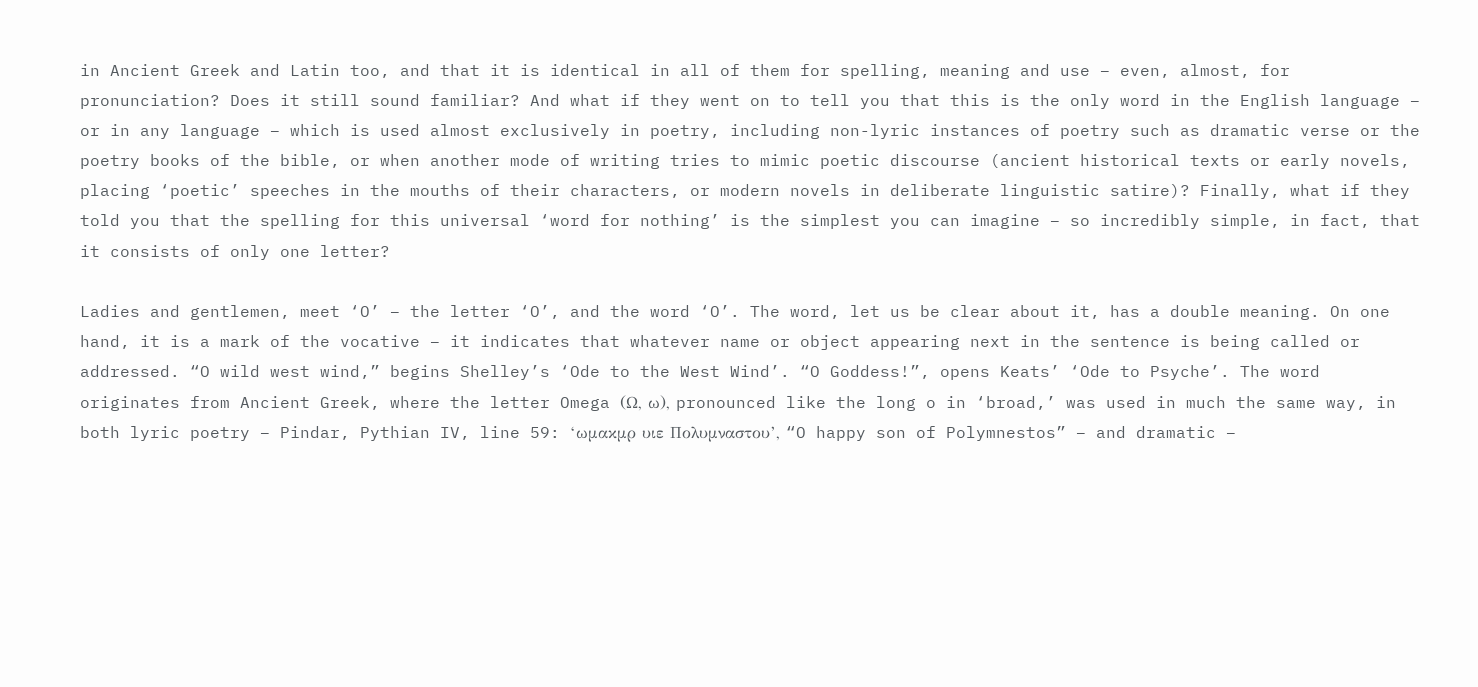in Ancient Greek and Latin too, and that it is identical in all of them for spelling, meaning and use – even, almost, for pronunciation? Does it still sound familiar? And what if they went on to tell you that this is the only word in the English language – or in any language – which is used almost exclusively in poetry, including non-lyric instances of poetry such as dramatic verse or the poetry books of the bible, or when another mode of writing tries to mimic poetic discourse (ancient historical texts or early novels, placing ‘poetic’ speeches in the mouths of their characters, or modern novels in deliberate linguistic satire)? Finally, what if they told you that the spelling for this universal ‘word for nothing’ is the simplest you can imagine – so incredibly simple, in fact, that it consists of only one letter?

Ladies and gentlemen, meet ‘O’ – the letter ‘O’, and the word ‘O’. The word, let us be clear about it, has a double meaning. On one hand, it is a mark of the vocative – it indicates that whatever name or object appearing next in the sentence is being called or addressed. “O wild west wind,” begins Shelley’s ‘Ode to the West Wind’. “O Goddess!”, opens Keats’ ‘Ode to Psyche’. The word originates from Ancient Greek, where the letter Omega (Ω, ω), pronounced like the long o in ‘broad,’ was used in much the same way, in both lyric poetry – Pindar, Pythian IV, line 59: ‘ωμακμρ υιε Πολυμναστου’, “O happy son of Polymnestos” – and dramatic –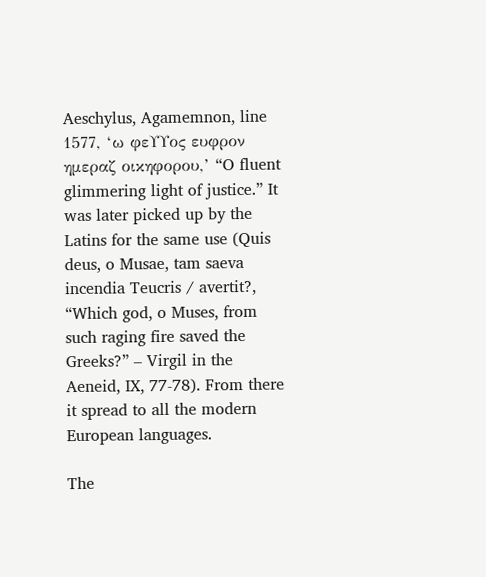Aeschylus, Agamemnon, line 1577, ‘ω φεΥΥος ευφρον ημεραζ οικηφορου,’ “O fluent glimmering light of justice.” It was later picked up by the Latins for the same use (Quis deus, o Musae, tam saeva incendia Teucris / avertit?, “Which god, o Muses, from such raging fire saved the Greeks?” – Virgil in the Aeneid, IX, 77-78). From there it spread to all the modern European languages.

The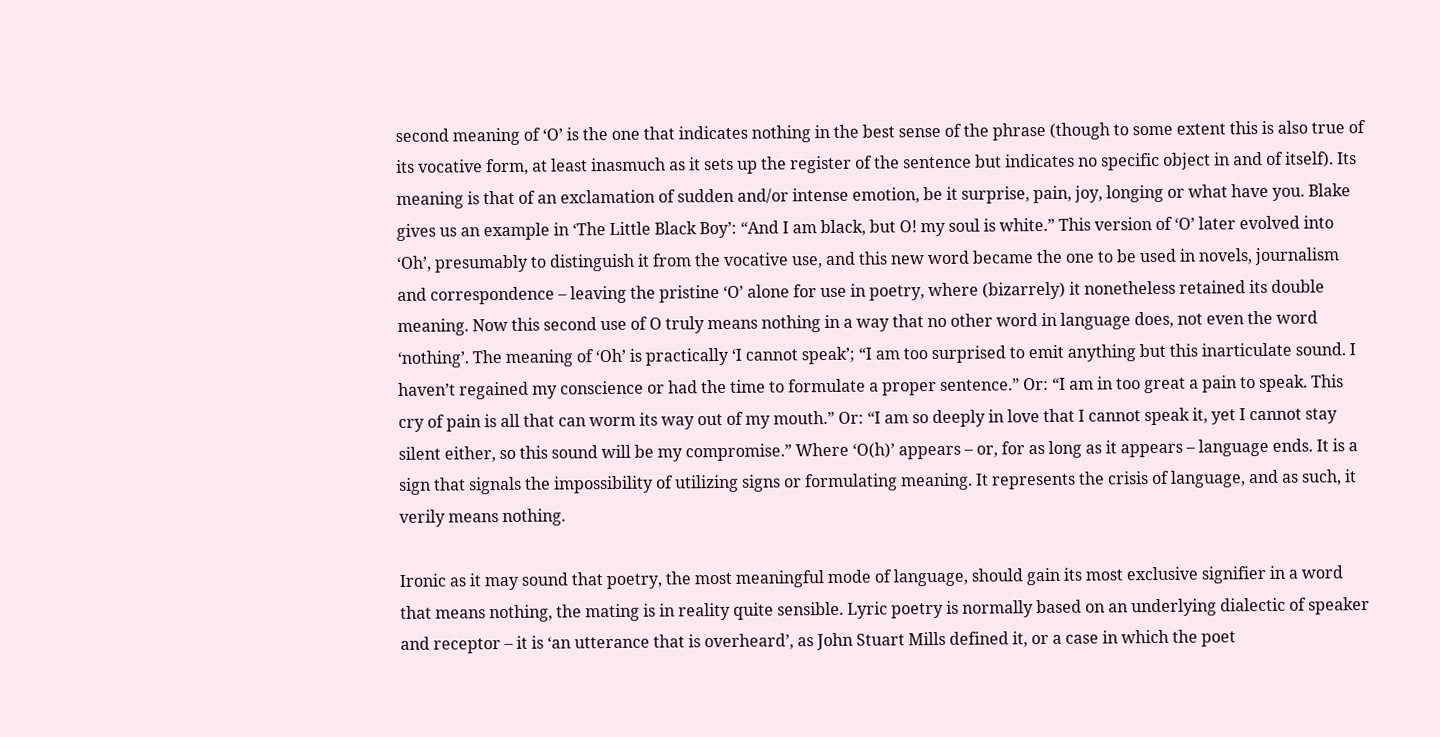second meaning of ‘O’ is the one that indicates nothing in the best sense of the phrase (though to some extent this is also true of its vocative form, at least inasmuch as it sets up the register of the sentence but indicates no specific object in and of itself). Its meaning is that of an exclamation of sudden and/or intense emotion, be it surprise, pain, joy, longing or what have you. Blake gives us an example in ‘The Little Black Boy’: “And I am black, but O! my soul is white.” This version of ‘O’ later evolved into ‘Oh’, presumably to distinguish it from the vocative use, and this new word became the one to be used in novels, journalism and correspondence – leaving the pristine ‘O’ alone for use in poetry, where (bizarrely) it nonetheless retained its double meaning. Now this second use of O truly means nothing in a way that no other word in language does, not even the word ‘nothing’. The meaning of ‘Oh’ is practically ‘I cannot speak’; “I am too surprised to emit anything but this inarticulate sound. I haven’t regained my conscience or had the time to formulate a proper sentence.” Or: “I am in too great a pain to speak. This cry of pain is all that can worm its way out of my mouth.” Or: “I am so deeply in love that I cannot speak it, yet I cannot stay silent either, so this sound will be my compromise.” Where ‘O(h)’ appears – or, for as long as it appears – language ends. It is a sign that signals the impossibility of utilizing signs or formulating meaning. It represents the crisis of language, and as such, it verily means nothing.

Ironic as it may sound that poetry, the most meaningful mode of language, should gain its most exclusive signifier in a word that means nothing, the mating is in reality quite sensible. Lyric poetry is normally based on an underlying dialectic of speaker and receptor – it is ‘an utterance that is overheard’, as John Stuart Mills defined it, or a case in which the poet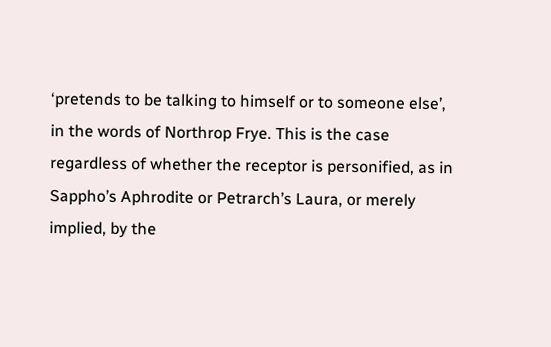‘pretends to be talking to himself or to someone else’, in the words of Northrop Frye. This is the case regardless of whether the receptor is personified, as in Sappho’s Aphrodite or Petrarch’s Laura, or merely implied, by the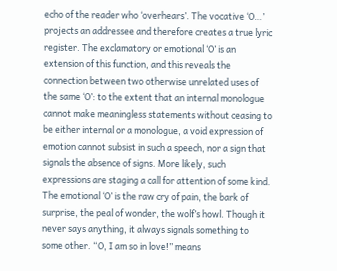echo of the reader who ‘overhears’. The vocative ‘O…’ projects an addressee and therefore creates a true lyric register. The exclamatory or emotional ‘O’ is an extension of this function, and this reveals the connection between two otherwise unrelated uses of the same ‘O’: to the extent that an internal monologue cannot make meaningless statements without ceasing to be either internal or a monologue, a void expression of emotion cannot subsist in such a speech, nor a sign that signals the absence of signs. More likely, such expressions are staging a call for attention of some kind. The emotional ‘O’ is the raw cry of pain, the bark of surprise, the peal of wonder, the wolf’s howl. Though it never says anything, it always signals something to some other. “O, I am so in love!” means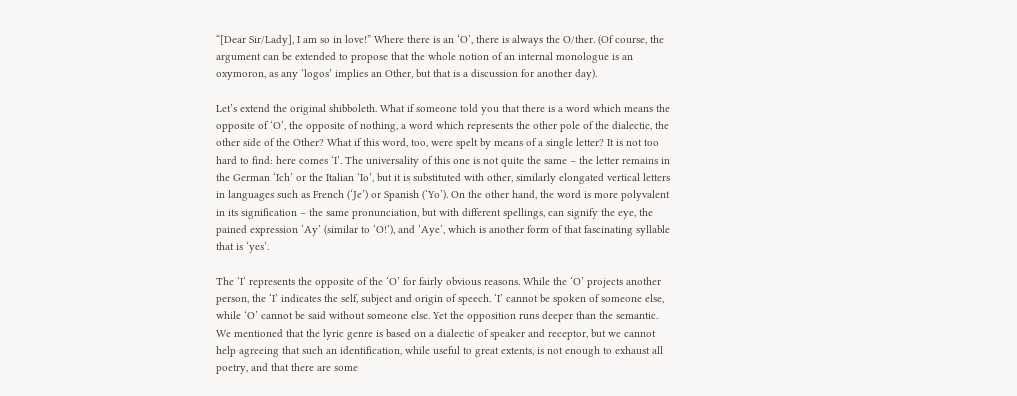“[Dear Sir/Lady], I am so in love!” Where there is an ‘O’, there is always the O/ther. (Of course, the argument can be extended to propose that the whole notion of an internal monologue is an oxymoron, as any ‘logos’ implies an Other, but that is a discussion for another day).

Let’s extend the original shibboleth. What if someone told you that there is a word which means the opposite of ‘O’, the opposite of nothing, a word which represents the other pole of the dialectic, the other side of the Other? What if this word, too, were spelt by means of a single letter? It is not too hard to find: here comes ‘I’. The universality of this one is not quite the same – the letter remains in the German ‘Ich’ or the Italian ‘Io’, but it is substituted with other, similarly elongated vertical letters in languages such as French (‘Je’) or Spanish (‘Yo’). On the other hand, the word is more polyvalent in its signification – the same pronunciation, but with different spellings, can signify the eye, the pained expression ‘Ay’ (similar to ‘O!’), and ‘Aye’, which is another form of that fascinating syllable that is ‘yes’.

The ‘I’ represents the opposite of the ‘O’ for fairly obvious reasons. While the ‘O’ projects another person, the ‘I’ indicates the self, subject and origin of speech. ‘I’ cannot be spoken of someone else, while ‘O’ cannot be said without someone else. Yet the opposition runs deeper than the semantic. We mentioned that the lyric genre is based on a dialectic of speaker and receptor, but we cannot help agreeing that such an identification, while useful to great extents, is not enough to exhaust all poetry, and that there are some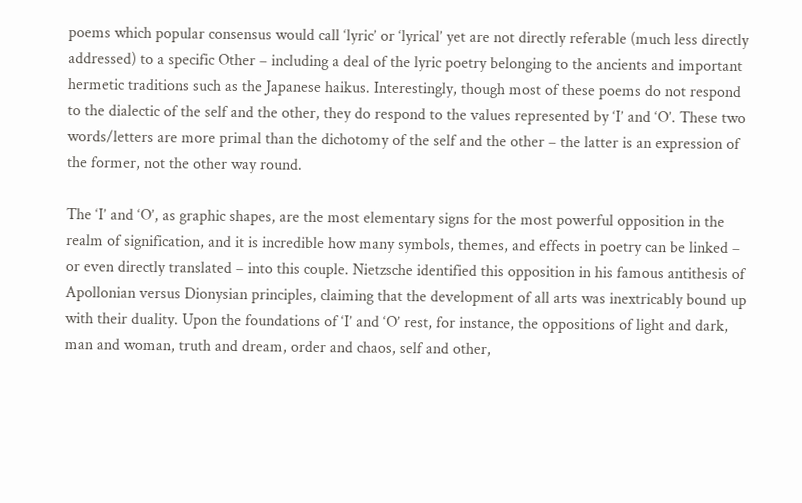poems which popular consensus would call ‘lyric’ or ‘lyrical’ yet are not directly referable (much less directly addressed) to a specific Other – including a deal of the lyric poetry belonging to the ancients and important hermetic traditions such as the Japanese haikus. Interestingly, though most of these poems do not respond to the dialectic of the self and the other, they do respond to the values represented by ‘I’ and ‘O’. These two words/letters are more primal than the dichotomy of the self and the other – the latter is an expression of the former, not the other way round.

The ‘I’ and ‘O’, as graphic shapes, are the most elementary signs for the most powerful opposition in the realm of signification, and it is incredible how many symbols, themes, and effects in poetry can be linked – or even directly translated – into this couple. Nietzsche identified this opposition in his famous antithesis of Apollonian versus Dionysian principles, claiming that the development of all arts was inextricably bound up with their duality. Upon the foundations of ‘I’ and ‘O’ rest, for instance, the oppositions of light and dark, man and woman, truth and dream, order and chaos, self and other,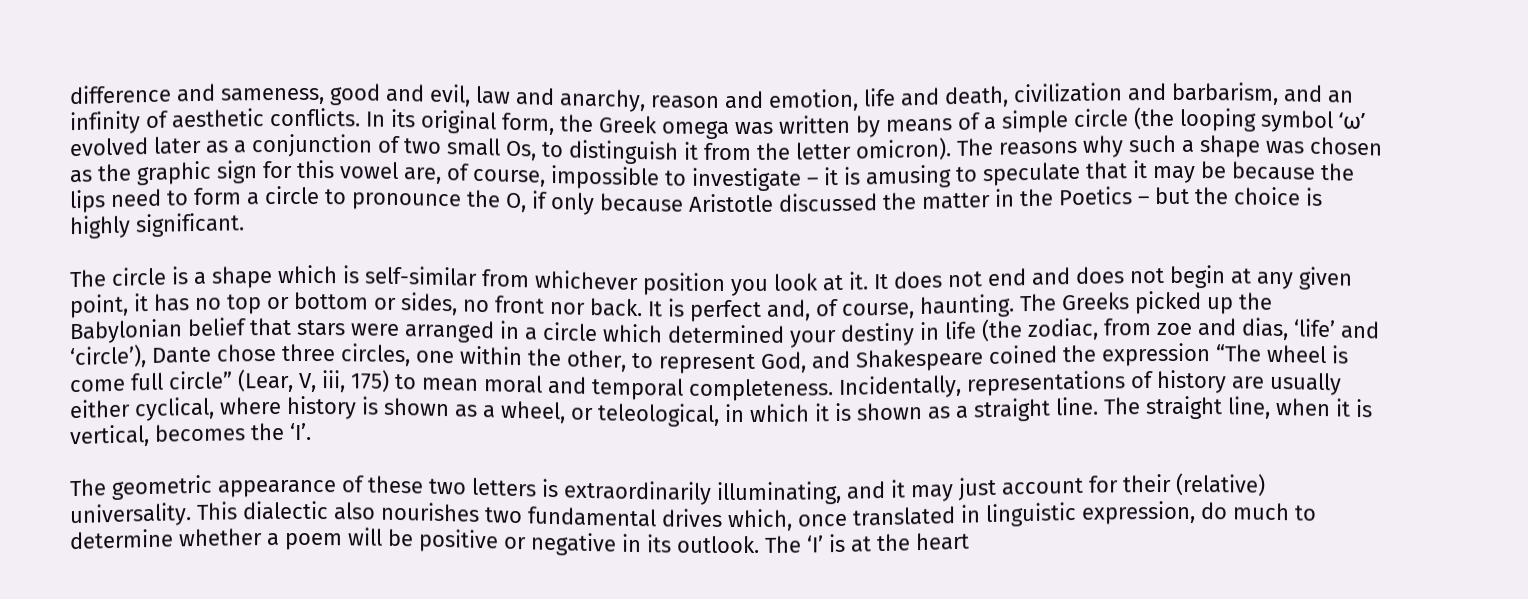difference and sameness, good and evil, law and anarchy, reason and emotion, life and death, civilization and barbarism, and an infinity of aesthetic conflicts. In its original form, the Greek omega was written by means of a simple circle (the looping symbol ‘ω’ evolved later as a conjunction of two small Os, to distinguish it from the letter omicron). The reasons why such a shape was chosen as the graphic sign for this vowel are, of course, impossible to investigate – it is amusing to speculate that it may be because the lips need to form a circle to pronounce the O, if only because Aristotle discussed the matter in the Poetics – but the choice is highly significant.

The circle is a shape which is self-similar from whichever position you look at it. It does not end and does not begin at any given point, it has no top or bottom or sides, no front nor back. It is perfect and, of course, haunting. The Greeks picked up the Babylonian belief that stars were arranged in a circle which determined your destiny in life (the zodiac, from zoe and dias, ‘life’ and ‘circle’), Dante chose three circles, one within the other, to represent God, and Shakespeare coined the expression “The wheel is come full circle” (Lear, V, iii, 175) to mean moral and temporal completeness. Incidentally, representations of history are usually either cyclical, where history is shown as a wheel, or teleological, in which it is shown as a straight line. The straight line, when it is vertical, becomes the ‘I’.

The geometric appearance of these two letters is extraordinarily illuminating, and it may just account for their (relative) universality. This dialectic also nourishes two fundamental drives which, once translated in linguistic expression, do much to determine whether a poem will be positive or negative in its outlook. The ‘I’ is at the heart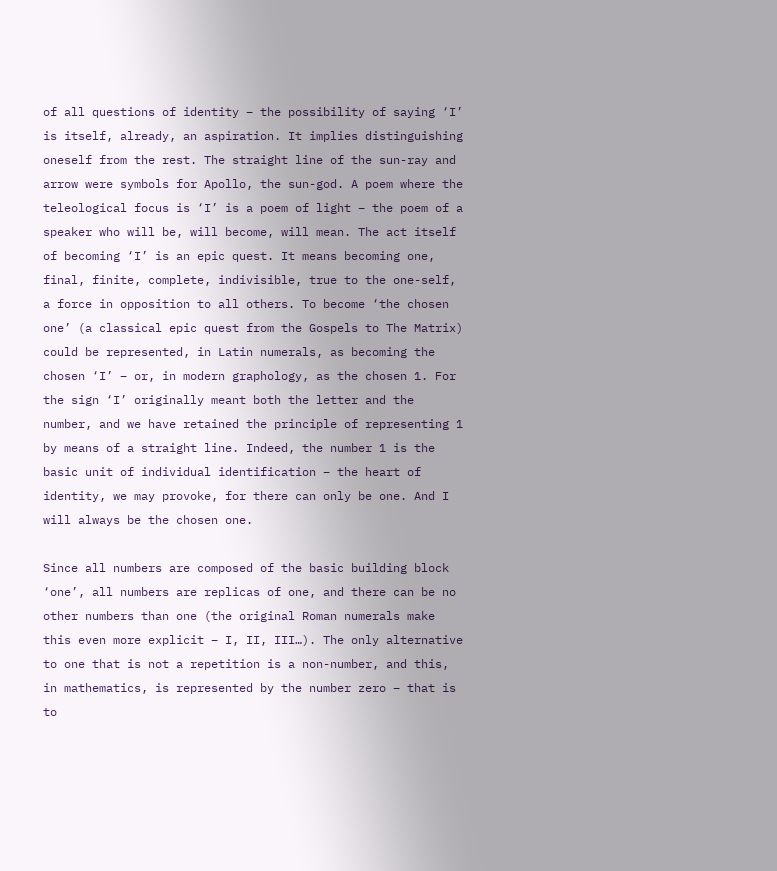of all questions of identity – the possibility of saying ‘I’ is itself, already, an aspiration. It implies distinguishing oneself from the rest. The straight line of the sun-ray and arrow were symbols for Apollo, the sun-god. A poem where the teleological focus is ‘I’ is a poem of light – the poem of a speaker who will be, will become, will mean. The act itself of becoming ‘I’ is an epic quest. It means becoming one, final, finite, complete, indivisible, true to the one-self, a force in opposition to all others. To become ‘the chosen one’ (a classical epic quest from the Gospels to The Matrix) could be represented, in Latin numerals, as becoming the chosen ‘I’ – or, in modern graphology, as the chosen 1. For the sign ‘I’ originally meant both the letter and the number, and we have retained the principle of representing 1 by means of a straight line. Indeed, the number 1 is the basic unit of individual identification – the heart of identity, we may provoke, for there can only be one. And I will always be the chosen one.

Since all numbers are composed of the basic building block ‘one’, all numbers are replicas of one, and there can be no other numbers than one (the original Roman numerals make this even more explicit – I, II, III…). The only alternative to one that is not a repetition is a non-number, and this, in mathematics, is represented by the number zero – that is to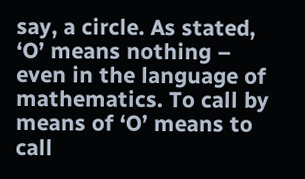say, a circle. As stated, ‘O’ means nothing – even in the language of mathematics. To call by means of ‘O’ means to call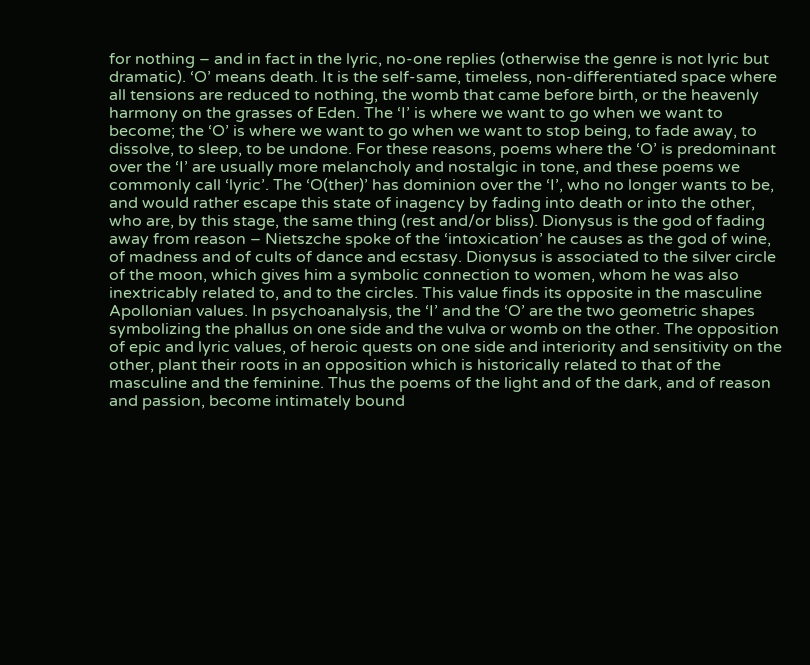for nothing – and in fact in the lyric, no-one replies (otherwise the genre is not lyric but dramatic). ‘O’ means death. It is the self-same, timeless, non-differentiated space where all tensions are reduced to nothing, the womb that came before birth, or the heavenly harmony on the grasses of Eden. The ‘I’ is where we want to go when we want to become; the ‘O’ is where we want to go when we want to stop being, to fade away, to dissolve, to sleep, to be undone. For these reasons, poems where the ‘O’ is predominant over the ‘I’ are usually more melancholy and nostalgic in tone, and these poems we commonly call ‘lyric’. The ‘O(ther)’ has dominion over the ‘I’, who no longer wants to be, and would rather escape this state of inagency by fading into death or into the other, who are, by this stage, the same thing (rest and/or bliss). Dionysus is the god of fading away from reason – Nietszche spoke of the ‘intoxication’ he causes as the god of wine, of madness and of cults of dance and ecstasy. Dionysus is associated to the silver circle of the moon, which gives him a symbolic connection to women, whom he was also inextricably related to, and to the circles. This value finds its opposite in the masculine Apollonian values. In psychoanalysis, the ‘I’ and the ‘O’ are the two geometric shapes symbolizing the phallus on one side and the vulva or womb on the other. The opposition of epic and lyric values, of heroic quests on one side and interiority and sensitivity on the other, plant their roots in an opposition which is historically related to that of the masculine and the feminine. Thus the poems of the light and of the dark, and of reason and passion, become intimately bound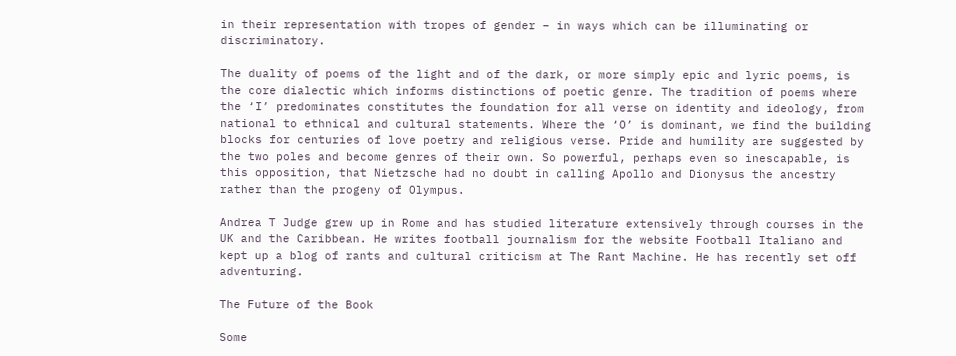in their representation with tropes of gender – in ways which can be illuminating or discriminatory.

The duality of poems of the light and of the dark, or more simply epic and lyric poems, is the core dialectic which informs distinctions of poetic genre. The tradition of poems where the ‘I’ predominates constitutes the foundation for all verse on identity and ideology, from national to ethnical and cultural statements. Where the ‘O’ is dominant, we find the building blocks for centuries of love poetry and religious verse. Pride and humility are suggested by the two poles and become genres of their own. So powerful, perhaps even so inescapable, is this opposition, that Nietzsche had no doubt in calling Apollo and Dionysus the ancestry rather than the progeny of Olympus.

Andrea T Judge grew up in Rome and has studied literature extensively through courses in the UK and the Caribbean. He writes football journalism for the website Football Italiano and kept up a blog of rants and cultural criticism at The Rant Machine. He has recently set off adventuring.

The Future of the Book

Some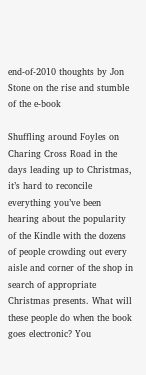end-of-2010 thoughts by Jon Stone on the rise and stumble of the e-book

Shuffling around Foyles on Charing Cross Road in the days leading up to Christmas, it’s hard to reconcile everything you’ve been hearing about the popularity of the Kindle with the dozens of people crowding out every aisle and corner of the shop in search of appropriate Christmas presents. What will these people do when the book goes electronic? You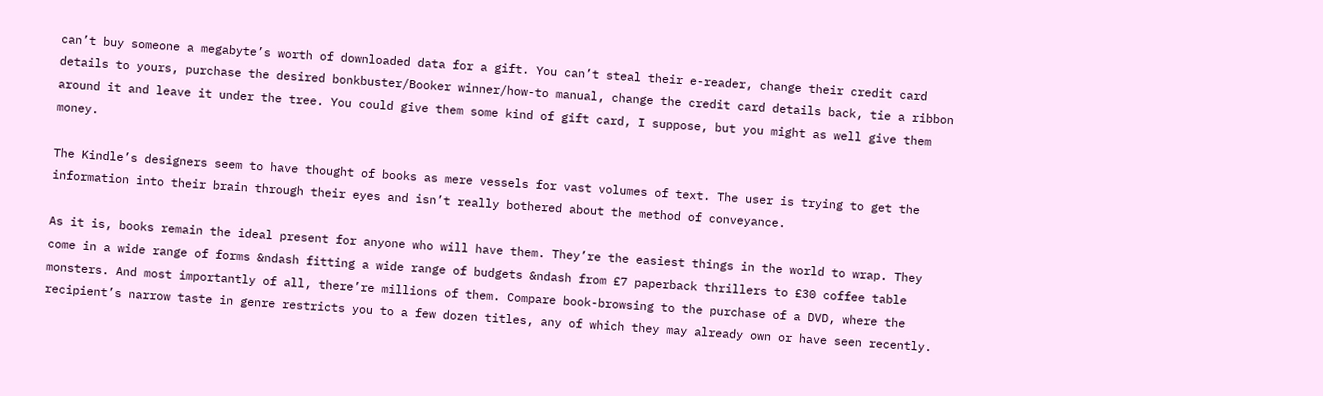can’t buy someone a megabyte’s worth of downloaded data for a gift. You can’t steal their e-reader, change their credit card details to yours, purchase the desired bonkbuster/Booker winner/how-to manual, change the credit card details back, tie a ribbon around it and leave it under the tree. You could give them some kind of gift card, I suppose, but you might as well give them money.

The Kindle’s designers seem to have thought of books as mere vessels for vast volumes of text. The user is trying to get the information into their brain through their eyes and isn’t really bothered about the method of conveyance.

As it is, books remain the ideal present for anyone who will have them. They’re the easiest things in the world to wrap. They come in a wide range of forms &ndash fitting a wide range of budgets &ndash from £7 paperback thrillers to £30 coffee table monsters. And most importantly of all, there’re millions of them. Compare book-browsing to the purchase of a DVD, where the recipient’s narrow taste in genre restricts you to a few dozen titles, any of which they may already own or have seen recently.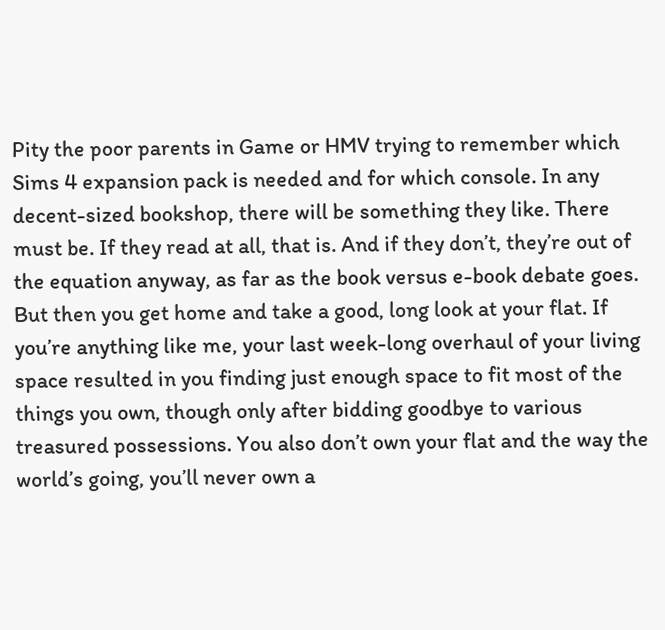Pity the poor parents in Game or HMV trying to remember which Sims 4 expansion pack is needed and for which console. In any decent-sized bookshop, there will be something they like. There must be. If they read at all, that is. And if they don’t, they’re out of the equation anyway, as far as the book versus e-book debate goes.
But then you get home and take a good, long look at your flat. If you’re anything like me, your last week-long overhaul of your living space resulted in you finding just enough space to fit most of the things you own, though only after bidding goodbye to various treasured possessions. You also don’t own your flat and the way the world’s going, you’ll never own a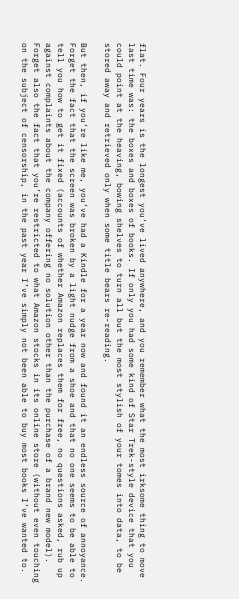flat. Four years is the longest you’ve lived anywhere, and you remember what the most irksome thing to move last time was: the boxes and boxes of books. If only you had some kind of Star Trek-style device that you could point at the heaving, bowing shelves to turn all but the most stylish of your tomes into data, to be stored away and retrieved only when some title bears re-reading.

But then, if you’re like me, you’ve had a Kindle for a year now and found it an endless source of annoyance. Forget the fact that the screen was broken by a light nudge from a shoe and that no one seems to be able to tell you how to get it fixed (accounts of whether Amazon replaces them for free, no questions asked, rub up against complaints about the company offering no solution other than the purchase of a brand new model). Forget also the fact that you’re restricted to what Amazon stocks in its online store (without even touching on the subject of censorship, in the past year I’ve simply not been able to buy most books I’ve wanted to.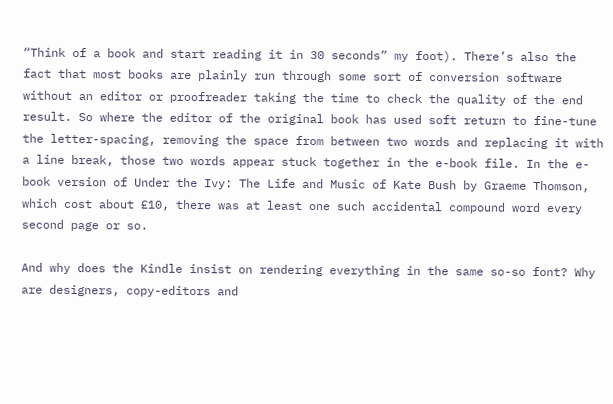“Think of a book and start reading it in 30 seconds” my foot). There’s also the fact that most books are plainly run through some sort of conversion software without an editor or proofreader taking the time to check the quality of the end result. So where the editor of the original book has used soft return to fine-tune the letter-spacing, removing the space from between two words and replacing it with a line break, those two words appear stuck together in the e-book file. In the e-book version of Under the Ivy: The Life and Music of Kate Bush by Graeme Thomson, which cost about £10, there was at least one such accidental compound word every second page or so.

And why does the Kindle insist on rendering everything in the same so-so font? Why are designers, copy-editors and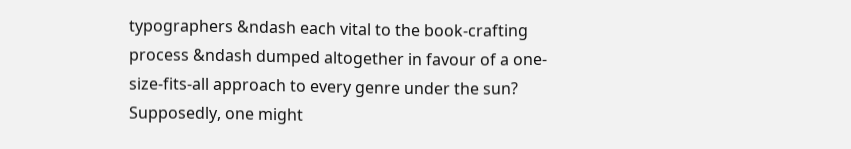typographers &ndash each vital to the book-crafting process &ndash dumped altogether in favour of a one-size-fits-all approach to every genre under the sun? Supposedly, one might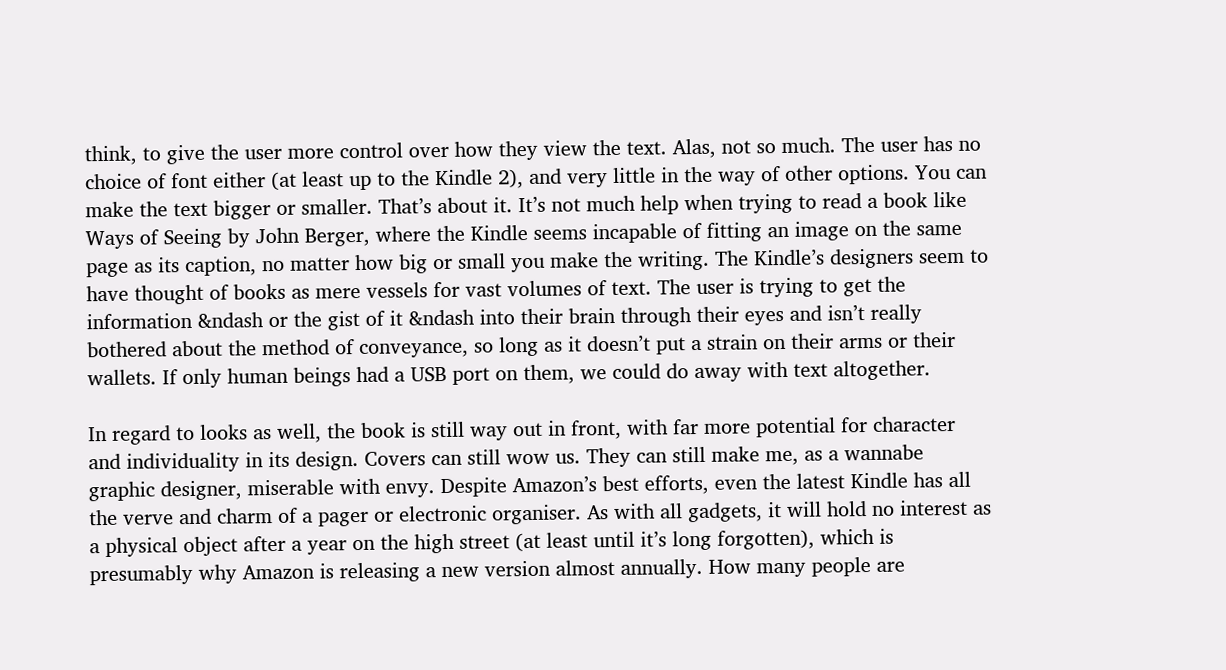think, to give the user more control over how they view the text. Alas, not so much. The user has no choice of font either (at least up to the Kindle 2), and very little in the way of other options. You can make the text bigger or smaller. That’s about it. It’s not much help when trying to read a book like Ways of Seeing by John Berger, where the Kindle seems incapable of fitting an image on the same page as its caption, no matter how big or small you make the writing. The Kindle’s designers seem to have thought of books as mere vessels for vast volumes of text. The user is trying to get the information &ndash or the gist of it &ndash into their brain through their eyes and isn’t really bothered about the method of conveyance, so long as it doesn’t put a strain on their arms or their wallets. If only human beings had a USB port on them, we could do away with text altogether.

In regard to looks as well, the book is still way out in front, with far more potential for character and individuality in its design. Covers can still wow us. They can still make me, as a wannabe graphic designer, miserable with envy. Despite Amazon’s best efforts, even the latest Kindle has all the verve and charm of a pager or electronic organiser. As with all gadgets, it will hold no interest as a physical object after a year on the high street (at least until it’s long forgotten), which is presumably why Amazon is releasing a new version almost annually. How many people are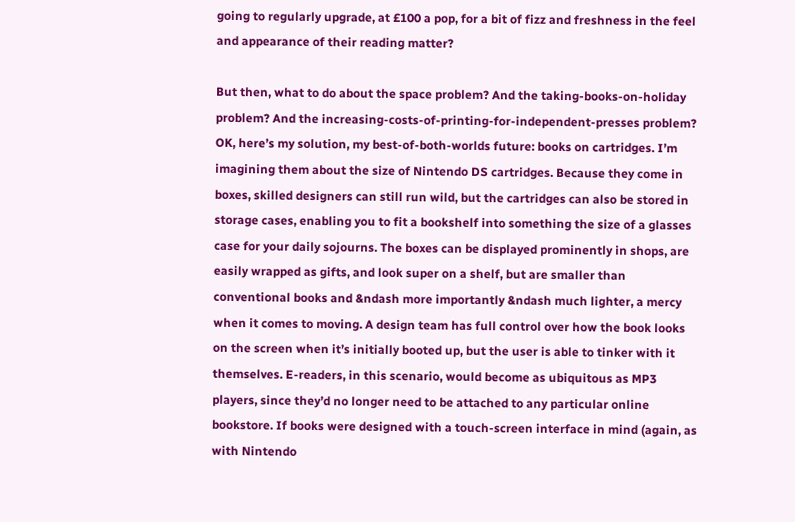going to regularly upgrade, at £100 a pop, for a bit of fizz and freshness in the feel and appearance of their reading matter?

But then, what to do about the space problem? And the taking-books-on-holiday problem? And the increasing-costs-of-printing-for-independent-presses problem? OK, here’s my solution, my best-of-both-worlds future: books on cartridges. I’m imagining them about the size of Nintendo DS cartridges. Because they come in boxes, skilled designers can still run wild, but the cartridges can also be stored in storage cases, enabling you to fit a bookshelf into something the size of a glasses case for your daily sojourns. The boxes can be displayed prominently in shops, are easily wrapped as gifts, and look super on a shelf, but are smaller than conventional books and &ndash more importantly &ndash much lighter, a mercy when it comes to moving. A design team has full control over how the book looks on the screen when it’s initially booted up, but the user is able to tinker with it themselves. E-readers, in this scenario, would become as ubiquitous as MP3 players, since they’d no longer need to be attached to any particular online bookstore. If books were designed with a touch-screen interface in mind (again, as with Nintendo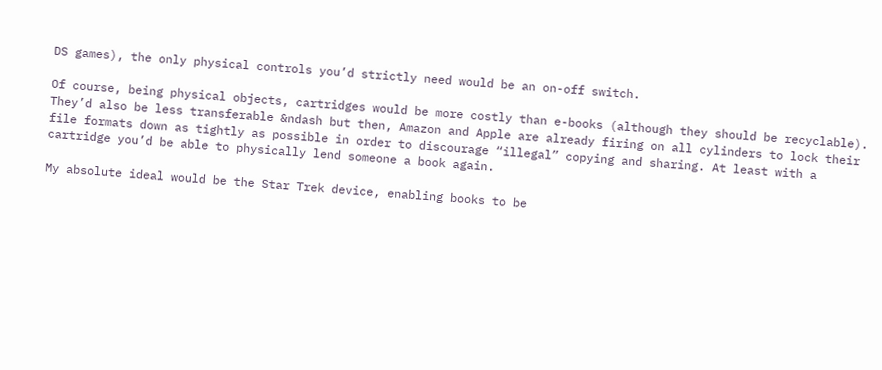DS games), the only physical controls you’d strictly need would be an on-off switch.

Of course, being physical objects, cartridges would be more costly than e-books (although they should be recyclable). They’d also be less transferable &ndash but then, Amazon and Apple are already firing on all cylinders to lock their file formats down as tightly as possible in order to discourage “illegal” copying and sharing. At least with a cartridge you’d be able to physically lend someone a book again.

My absolute ideal would be the Star Trek device, enabling books to be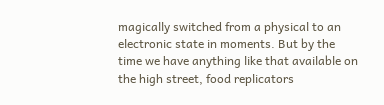magically switched from a physical to an electronic state in moments. But by the time we have anything like that available on the high street, food replicators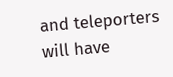and teleporters will have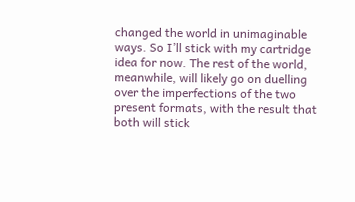changed the world in unimaginable ways. So I’ll stick with my cartridge idea for now. The rest of the world, meanwhile, will likely go on duelling over the imperfections of the two present formats, with the result that both will stick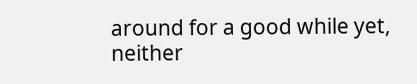around for a good while yet, neither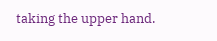taking the upper hand.